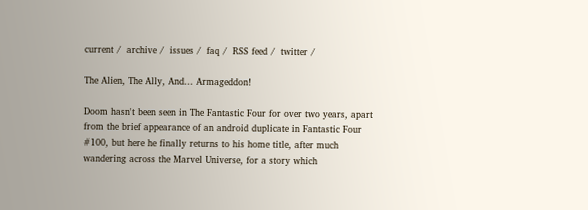current /  archive /  issues /  faq /  RSS feed /  twitter /

The Alien, The Ally, And... Armageddon!

Doom hasn't been seen in The Fantastic Four for over two years, apart from the brief appearance of an android duplicate in Fantastic Four #100, but here he finally returns to his home title, after much wandering across the Marvel Universe, for a story which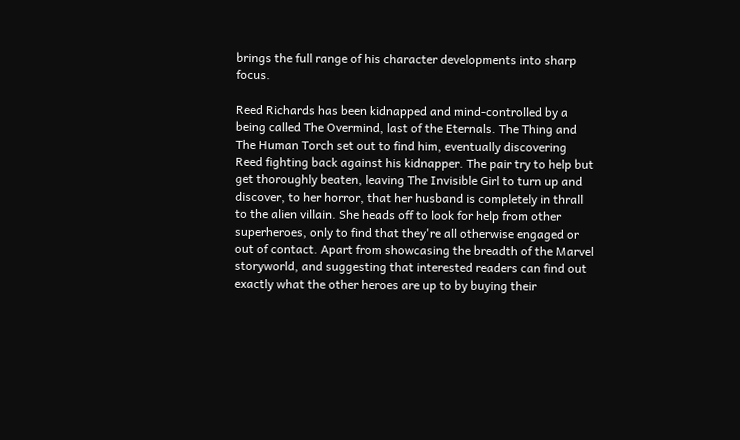brings the full range of his character developments into sharp focus.

Reed Richards has been kidnapped and mind-controlled by a being called The Overmind, last of the Eternals. The Thing and The Human Torch set out to find him, eventually discovering Reed fighting back against his kidnapper. The pair try to help but get thoroughly beaten, leaving The Invisible Girl to turn up and discover, to her horror, that her husband is completely in thrall to the alien villain. She heads off to look for help from other superheroes, only to find that they're all otherwise engaged or out of contact. Apart from showcasing the breadth of the Marvel storyworld, and suggesting that interested readers can find out exactly what the other heroes are up to by buying their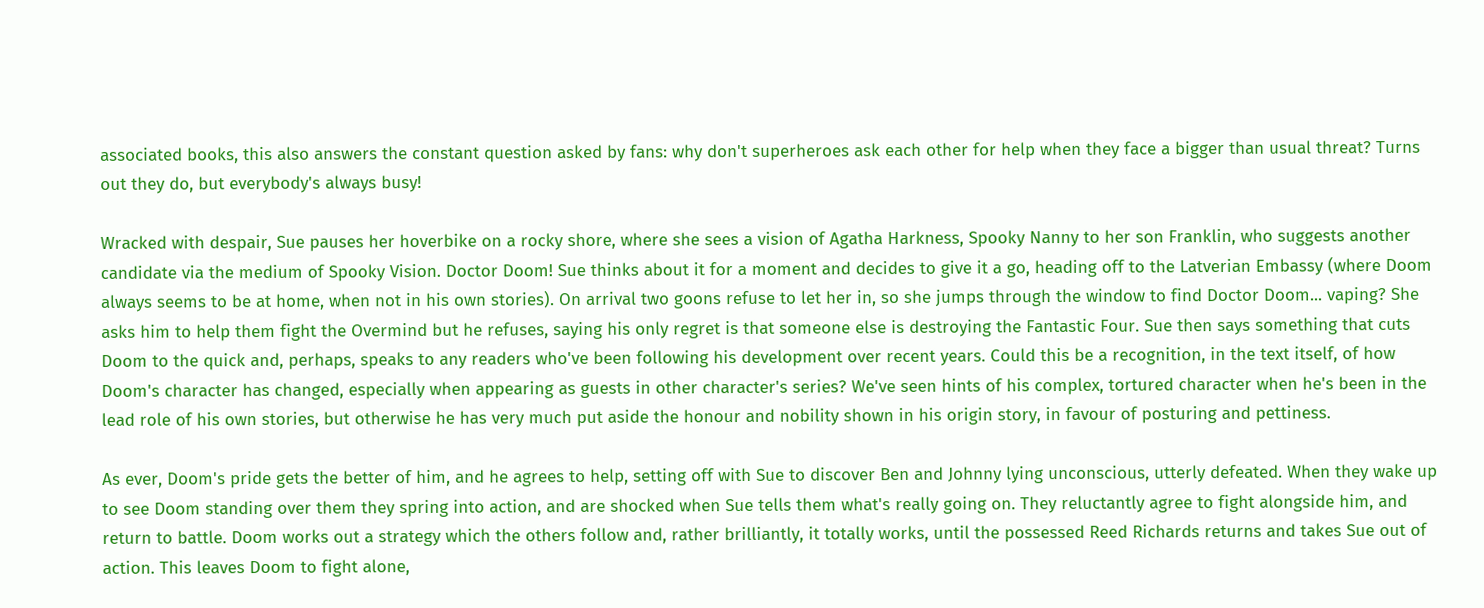associated books, this also answers the constant question asked by fans: why don't superheroes ask each other for help when they face a bigger than usual threat? Turns out they do, but everybody's always busy!

Wracked with despair, Sue pauses her hoverbike on a rocky shore, where she sees a vision of Agatha Harkness, Spooky Nanny to her son Franklin, who suggests another candidate via the medium of Spooky Vision. Doctor Doom! Sue thinks about it for a moment and decides to give it a go, heading off to the Latverian Embassy (where Doom always seems to be at home, when not in his own stories). On arrival two goons refuse to let her in, so she jumps through the window to find Doctor Doom... vaping? She asks him to help them fight the Overmind but he refuses, saying his only regret is that someone else is destroying the Fantastic Four. Sue then says something that cuts Doom to the quick and, perhaps, speaks to any readers who've been following his development over recent years. Could this be a recognition, in the text itself, of how Doom's character has changed, especially when appearing as guests in other character's series? We've seen hints of his complex, tortured character when he's been in the lead role of his own stories, but otherwise he has very much put aside the honour and nobility shown in his origin story, in favour of posturing and pettiness.

As ever, Doom's pride gets the better of him, and he agrees to help, setting off with Sue to discover Ben and Johnny lying unconscious, utterly defeated. When they wake up to see Doom standing over them they spring into action, and are shocked when Sue tells them what's really going on. They reluctantly agree to fight alongside him, and return to battle. Doom works out a strategy which the others follow and, rather brilliantly, it totally works, until the possessed Reed Richards returns and takes Sue out of action. This leaves Doom to fight alone,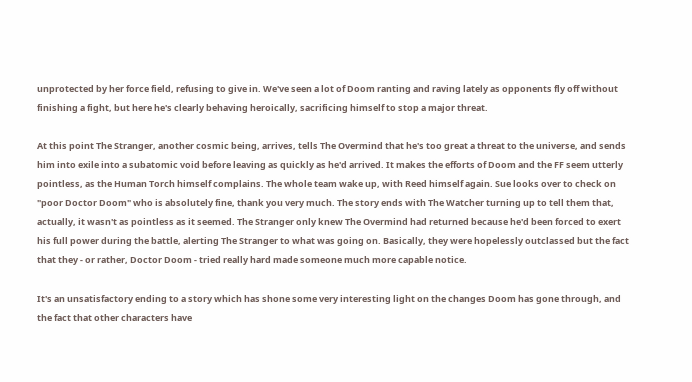unprotected by her force field, refusing to give in. We've seen a lot of Doom ranting and raving lately as opponents fly off without finishing a fight, but here he's clearly behaving heroically, sacrificing himself to stop a major threat.

At this point The Stranger, another cosmic being, arrives, tells The Overmind that he's too great a threat to the universe, and sends him into exile into a subatomic void before leaving as quickly as he'd arrived. It makes the efforts of Doom and the FF seem utterly pointless, as the Human Torch himself complains. The whole team wake up, with Reed himself again. Sue looks over to check on "poor Doctor Doom" who is absolutely fine, thank you very much. The story ends with The Watcher turning up to tell them that, actually, it wasn't as pointless as it seemed. The Stranger only knew The Overmind had returned because he'd been forced to exert his full power during the battle, alerting The Stranger to what was going on. Basically, they were hopelessly outclassed but the fact that they - or rather, Doctor Doom - tried really hard made someone much more capable notice.

It's an unsatisfactory ending to a story which has shone some very interesting light on the changes Doom has gone through, and the fact that other characters have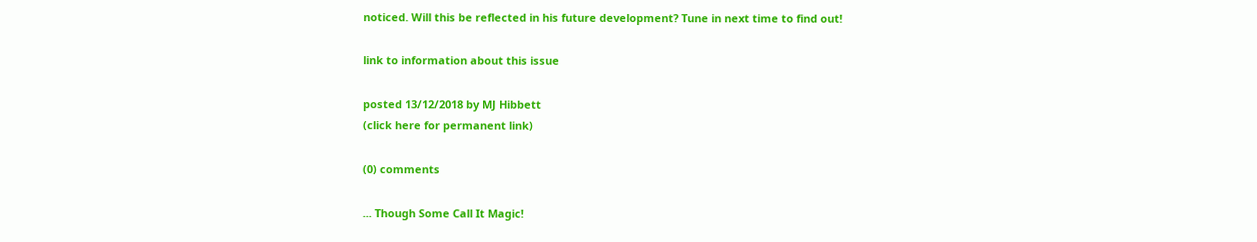noticed. Will this be reflected in his future development? Tune in next time to find out!

link to information about this issue

posted 13/12/2018 by MJ Hibbett
(click here for permanent link)

(0) comments

... Though Some Call It Magic!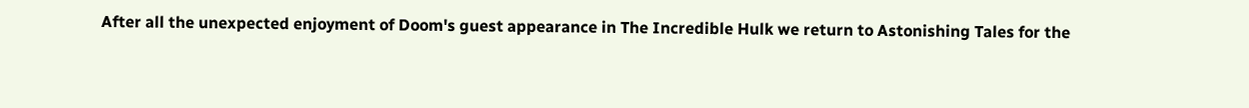After all the unexpected enjoyment of Doom's guest appearance in The Incredible Hulk we return to Astonishing Tales for the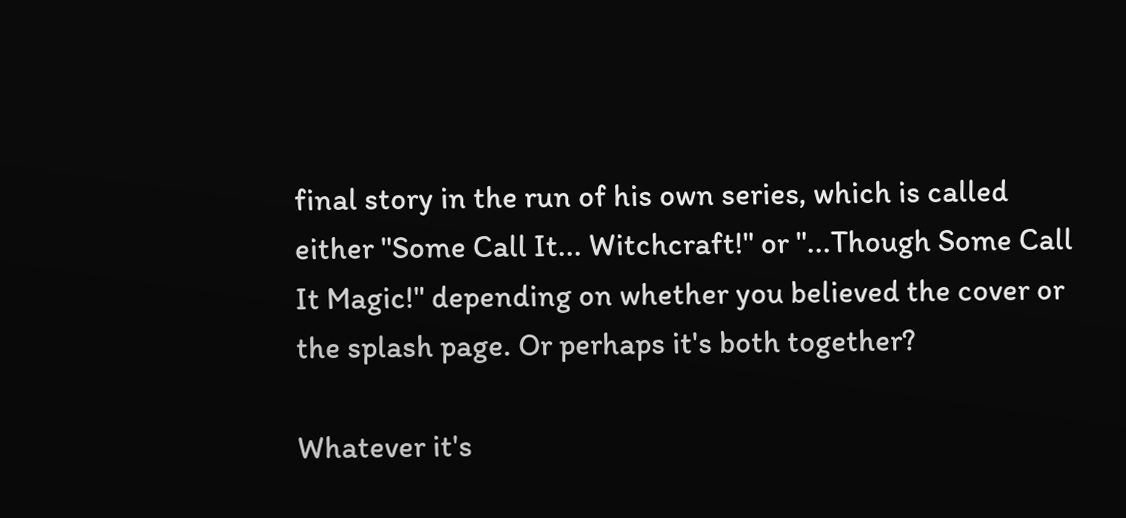final story in the run of his own series, which is called either "Some Call It... Witchcraft!" or "...Though Some Call It Magic!" depending on whether you believed the cover or the splash page. Or perhaps it's both together?

Whatever it's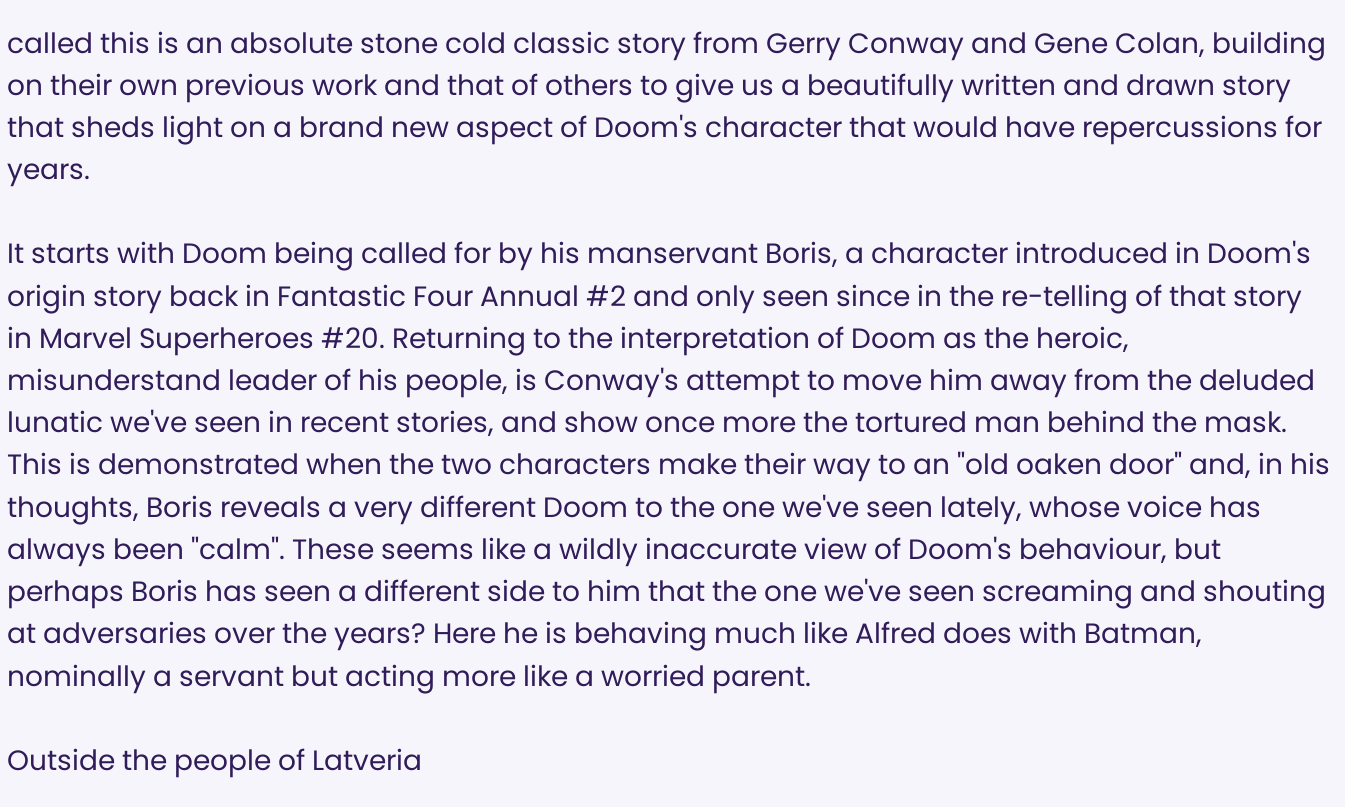called this is an absolute stone cold classic story from Gerry Conway and Gene Colan, building on their own previous work and that of others to give us a beautifully written and drawn story that sheds light on a brand new aspect of Doom's character that would have repercussions for years.

It starts with Doom being called for by his manservant Boris, a character introduced in Doom's origin story back in Fantastic Four Annual #2 and only seen since in the re-telling of that story in Marvel Superheroes #20. Returning to the interpretation of Doom as the heroic, misunderstand leader of his people, is Conway's attempt to move him away from the deluded lunatic we've seen in recent stories, and show once more the tortured man behind the mask. This is demonstrated when the two characters make their way to an "old oaken door" and, in his thoughts, Boris reveals a very different Doom to the one we've seen lately, whose voice has always been "calm". These seems like a wildly inaccurate view of Doom's behaviour, but perhaps Boris has seen a different side to him that the one we've seen screaming and shouting at adversaries over the years? Here he is behaving much like Alfred does with Batman, nominally a servant but acting more like a worried parent.

Outside the people of Latveria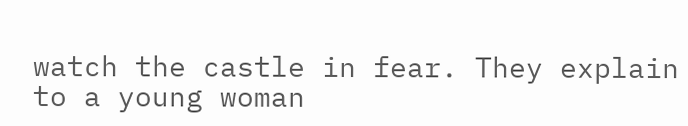watch the castle in fear. They explain to a young woman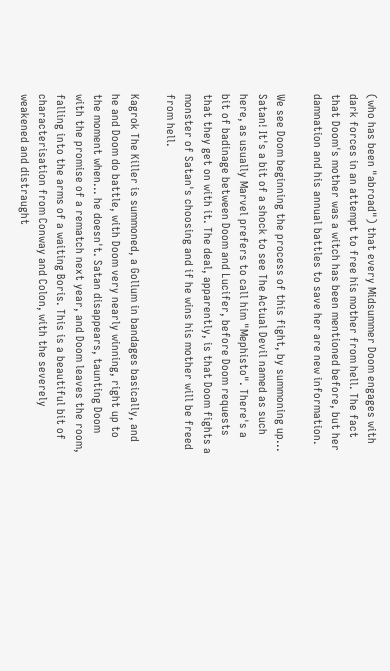(who has been "abroad") that every Midsummer Doom engages with dark forces in an attempt to free his mother from hell. The fact that Doom's mother was a witch has been mentioned before, but her damnation and his annual battles to save her are new information.

We see Doom beginning the process of this fight, by summoning up... Satan! It's a bit of a shock to see The Actual Devil named as such here, as usually Marvel prefers to call him "Mephisto". There's a bit of badinage between Doom and Lucifer, before Doom requests that they get on with it. The deal, apparently, is that Doom fights a monster of Satan's choosing and if he wins his mother will be freed from hell.

Kagrok The Killer is summoned, a Gollum in bandages basically, and he and Doom do battle, with Doom very nearly winning, right up to the moment when... he doesn't. Satan disappears, taunting Doom with the promise of a rematch next year, and Doom leaves the room, falling into the arms of a waiting Boris. This is a beautiful bit of characterisation from Conway and Colon, with the severely weakened and distraught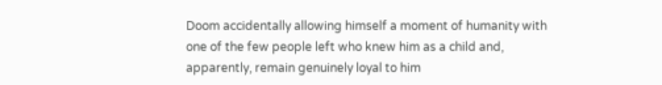Doom accidentally allowing himself a moment of humanity with one of the few people left who knew him as a child and, apparently, remain genuinely loyal to him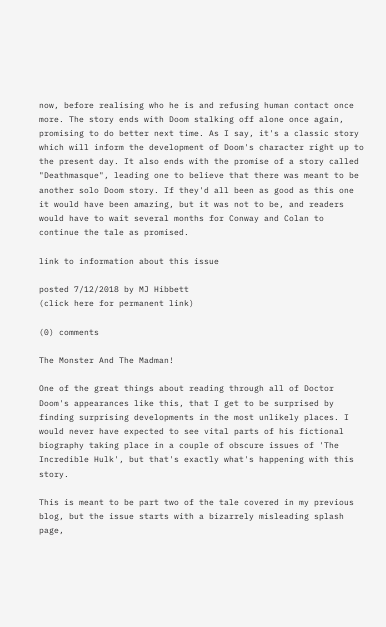now, before realising who he is and refusing human contact once more. The story ends with Doom stalking off alone once again, promising to do better next time. As I say, it's a classic story which will inform the development of Doom's character right up to the present day. It also ends with the promise of a story called "Deathmasque", leading one to believe that there was meant to be another solo Doom story. If they'd all been as good as this one it would have been amazing, but it was not to be, and readers would have to wait several months for Conway and Colan to continue the tale as promised.

link to information about this issue

posted 7/12/2018 by MJ Hibbett
(click here for permanent link)

(0) comments

The Monster And The Madman!

One of the great things about reading through all of Doctor Doom's appearances like this, that I get to be surprised by finding surprising developments in the most unlikely places. I would never have expected to see vital parts of his fictional biography taking place in a couple of obscure issues of 'The Incredible Hulk', but that's exactly what's happening with this story.

This is meant to be part two of the tale covered in my previous blog, but the issue starts with a bizarrely misleading splash page,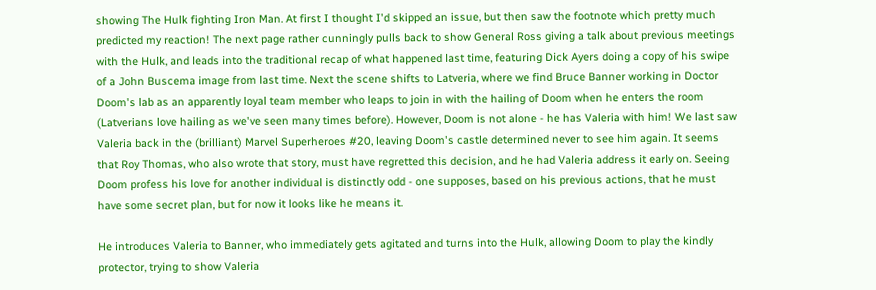showing The Hulk fighting Iron Man. At first I thought I'd skipped an issue, but then saw the footnote which pretty much predicted my reaction! The next page rather cunningly pulls back to show General Ross giving a talk about previous meetings with the Hulk, and leads into the traditional recap of what happened last time, featuring Dick Ayers doing a copy of his swipe of a John Buscema image from last time. Next the scene shifts to Latveria, where we find Bruce Banner working in Doctor Doom's lab as an apparently loyal team member who leaps to join in with the hailing of Doom when he enters the room (Latverians love hailing as we've seen many times before). However, Doom is not alone - he has Valeria with him! We last saw Valeria back in the (brilliant) Marvel Superheroes #20, leaving Doom's castle determined never to see him again. It seems that Roy Thomas, who also wrote that story, must have regretted this decision, and he had Valeria address it early on. Seeing Doom profess his love for another individual is distinctly odd - one supposes, based on his previous actions, that he must have some secret plan, but for now it looks like he means it.

He introduces Valeria to Banner, who immediately gets agitated and turns into the Hulk, allowing Doom to play the kindly protector, trying to show Valeria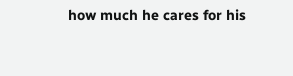how much he cares for his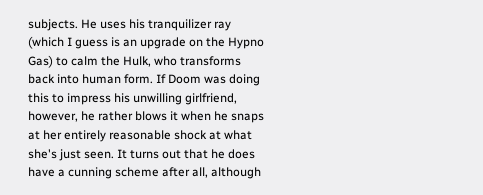subjects. He uses his tranquilizer ray (which I guess is an upgrade on the Hypno Gas) to calm the Hulk, who transforms back into human form. If Doom was doing this to impress his unwilling girlfriend, however, he rather blows it when he snaps at her entirely reasonable shock at what she's just seen. It turns out that he does have a cunning scheme after all, although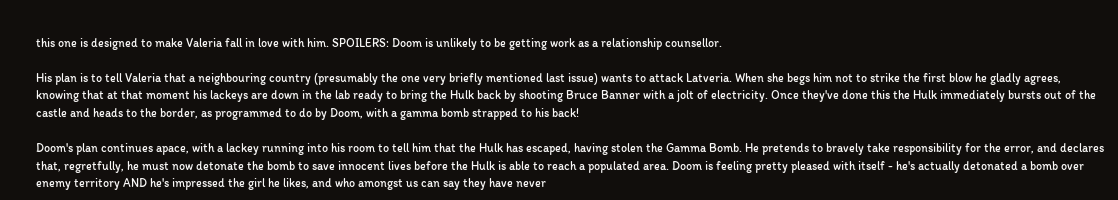this one is designed to make Valeria fall in love with him. SPOILERS: Doom is unlikely to be getting work as a relationship counsellor.

His plan is to tell Valeria that a neighbouring country (presumably the one very briefly mentioned last issue) wants to attack Latveria. When she begs him not to strike the first blow he gladly agrees, knowing that at that moment his lackeys are down in the lab ready to bring the Hulk back by shooting Bruce Banner with a jolt of electricity. Once they've done this the Hulk immediately bursts out of the castle and heads to the border, as programmed to do by Doom, with a gamma bomb strapped to his back!

Doom's plan continues apace, with a lackey running into his room to tell him that the Hulk has escaped, having stolen the Gamma Bomb. He pretends to bravely take responsibility for the error, and declares that, regretfully, he must now detonate the bomb to save innocent lives before the Hulk is able to reach a populated area. Doom is feeling pretty pleased with itself - he's actually detonated a bomb over enemy territory AND he's impressed the girl he likes, and who amongst us can say they have never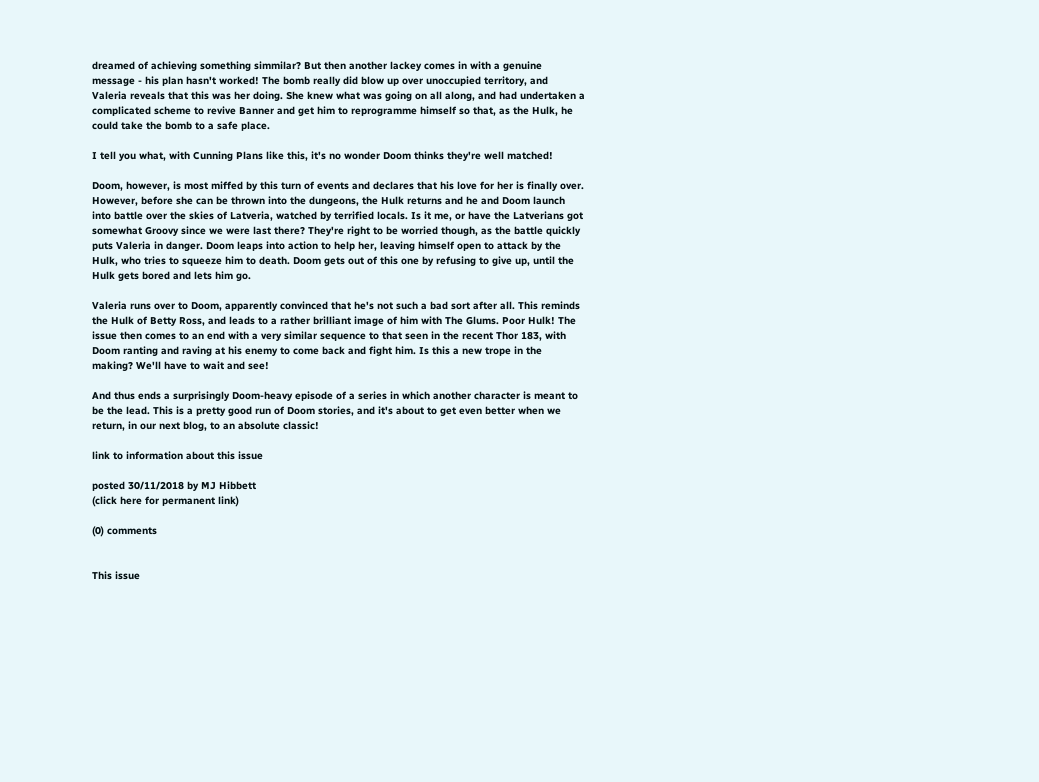dreamed of achieving something simmilar? But then another lackey comes in with a genuine message - his plan hasn't worked! The bomb really did blow up over unoccupied territory, and Valeria reveals that this was her doing. She knew what was going on all along, and had undertaken a complicated scheme to revive Banner and get him to reprogramme himself so that, as the Hulk, he could take the bomb to a safe place.

I tell you what, with Cunning Plans like this, it's no wonder Doom thinks they're well matched!

Doom, however, is most miffed by this turn of events and declares that his love for her is finally over. However, before she can be thrown into the dungeons, the Hulk returns and he and Doom launch into battle over the skies of Latveria, watched by terrified locals. Is it me, or have the Latverians got somewhat Groovy since we were last there? They're right to be worried though, as the battle quickly puts Valeria in danger. Doom leaps into action to help her, leaving himself open to attack by the Hulk, who tries to squeeze him to death. Doom gets out of this one by refusing to give up, until the Hulk gets bored and lets him go.

Valeria runs over to Doom, apparently convinced that he's not such a bad sort after all. This reminds the Hulk of Betty Ross, and leads to a rather brilliant image of him with The Glums. Poor Hulk! The issue then comes to an end with a very similar sequence to that seen in the recent Thor 183, with Doom ranting and raving at his enemy to come back and fight him. Is this a new trope in the making? We'll have to wait and see!

And thus ends a surprisingly Doom-heavy episode of a series in which another character is meant to be the lead. This is a pretty good run of Doom stories, and it's about to get even better when we return, in our next blog, to an absolute classic!

link to information about this issue

posted 30/11/2018 by MJ Hibbett
(click here for permanent link)

(0) comments


This issue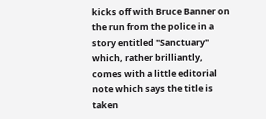kicks off with Bruce Banner on the run from the police in a story entitled "Sanctuary" which, rather brilliantly, comes with a little editorial note which says the title is taken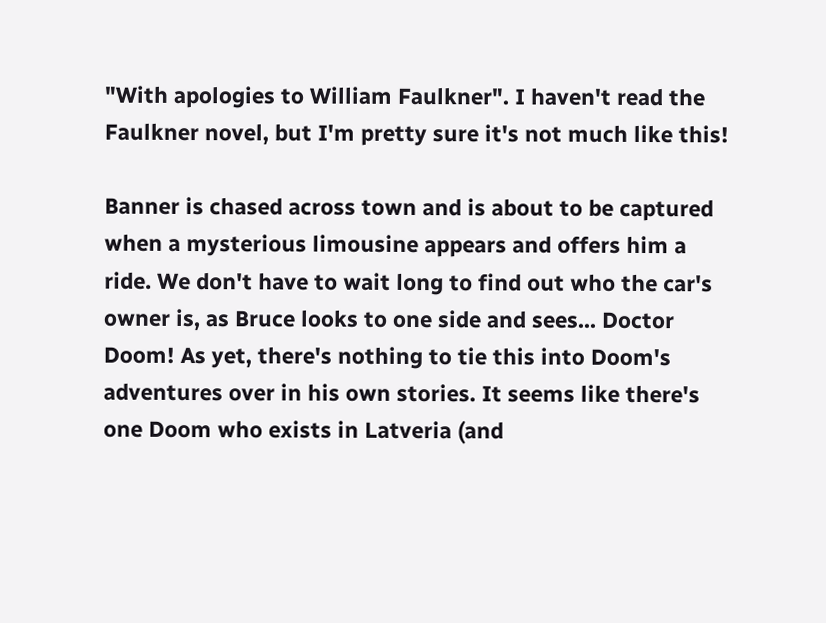"With apologies to William Faulkner". I haven't read the Faulkner novel, but I'm pretty sure it's not much like this!

Banner is chased across town and is about to be captured when a mysterious limousine appears and offers him a ride. We don't have to wait long to find out who the car's owner is, as Bruce looks to one side and sees... Doctor Doom! As yet, there's nothing to tie this into Doom's adventures over in his own stories. It seems like there's one Doom who exists in Latveria (and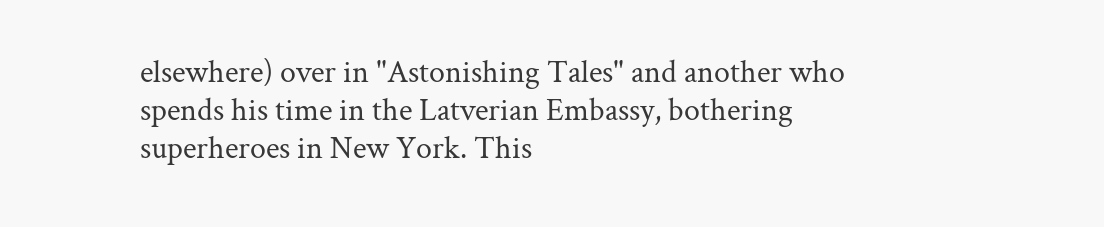elsewhere) over in "Astonishing Tales" and another who spends his time in the Latverian Embassy, bothering superheroes in New York. This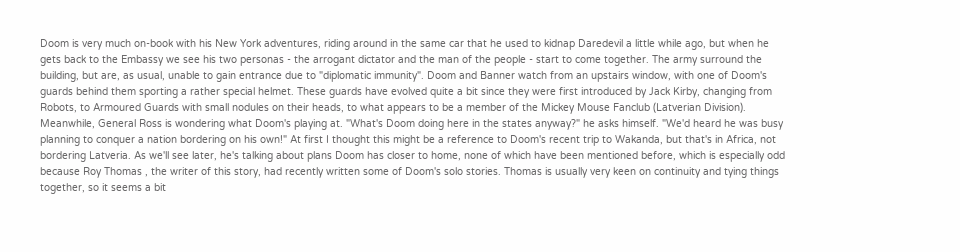Doom is very much on-book with his New York adventures, riding around in the same car that he used to kidnap Daredevil a little while ago, but when he gets back to the Embassy we see his two personas - the arrogant dictator and the man of the people - start to come together. The army surround the building, but are, as usual, unable to gain entrance due to "diplomatic immunity". Doom and Banner watch from an upstairs window, with one of Doom's guards behind them sporting a rather special helmet. These guards have evolved quite a bit since they were first introduced by Jack Kirby, changing from Robots, to Armoured Guards with small nodules on their heads, to what appears to be a member of the Mickey Mouse Fanclub (Latverian Division). Meanwhile, General Ross is wondering what Doom's playing at. "What's Doom doing here in the states anyway?" he asks himself. "We'd heard he was busy planning to conquer a nation bordering on his own!" At first I thought this might be a reference to Doom's recent trip to Wakanda, but that's in Africa, not bordering Latveria. As we'll see later, he's talking about plans Doom has closer to home, none of which have been mentioned before, which is especially odd because Roy Thomas , the writer of this story, had recently written some of Doom's solo stories. Thomas is usually very keen on continuity and tying things together, so it seems a bit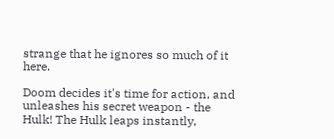strange that he ignores so much of it here.

Doom decides it's time for action, and unleashes his secret weapon - the Hulk! The Hulk leaps instantly,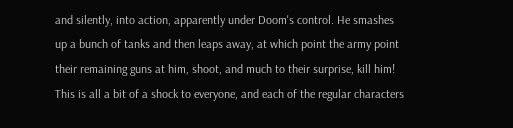and silently, into action, apparently under Doom's control. He smashes up a bunch of tanks and then leaps away, at which point the army point their remaining guns at him, shoot, and much to their surprise, kill him! This is all a bit of a shock to everyone, and each of the regular characters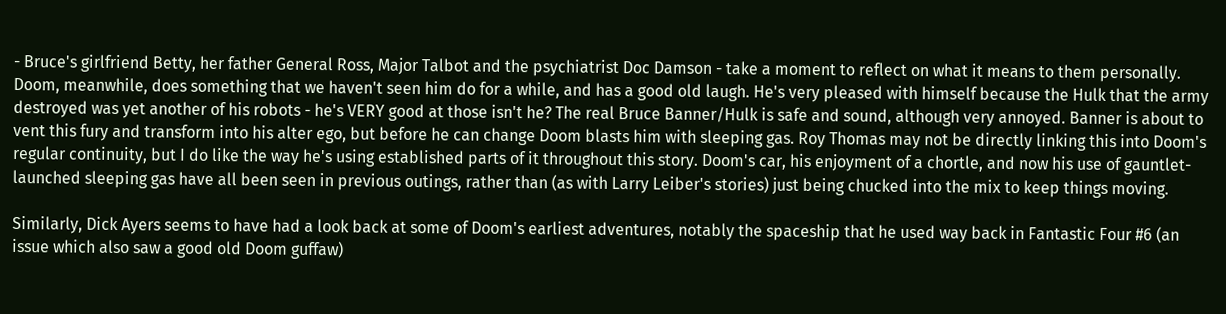- Bruce's girlfriend Betty, her father General Ross, Major Talbot and the psychiatrist Doc Damson - take a moment to reflect on what it means to them personally. Doom, meanwhile, does something that we haven't seen him do for a while, and has a good old laugh. He's very pleased with himself because the Hulk that the army destroyed was yet another of his robots - he's VERY good at those isn't he? The real Bruce Banner/Hulk is safe and sound, although very annoyed. Banner is about to vent this fury and transform into his alter ego, but before he can change Doom blasts him with sleeping gas. Roy Thomas may not be directly linking this into Doom's regular continuity, but I do like the way he's using established parts of it throughout this story. Doom's car, his enjoyment of a chortle, and now his use of gauntlet-launched sleeping gas have all been seen in previous outings, rather than (as with Larry Leiber's stories) just being chucked into the mix to keep things moving.

Similarly, Dick Ayers seems to have had a look back at some of Doom's earliest adventures, notably the spaceship that he used way back in Fantastic Four #6 (an issue which also saw a good old Doom guffaw)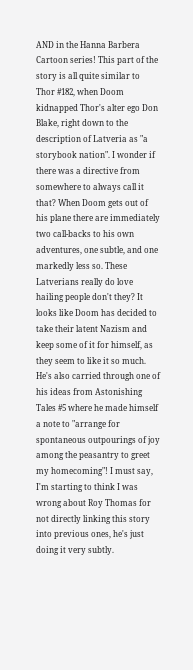AND in the Hanna Barbera Cartoon series! This part of the story is all quite similar to Thor #182, when Doom kidnapped Thor's alter ego Don Blake, right down to the description of Latveria as "a storybook nation". I wonder if there was a directive from somewhere to always call it that? When Doom gets out of his plane there are immediately two call-backs to his own adventures, one subtle, and one markedly less so. These Latverians really do love hailing people don't they? It looks like Doom has decided to take their latent Nazism and keep some of it for himself, as they seem to like it so much. He's also carried through one of his ideas from Astonishing Tales #5 where he made himself a note to "arrange for spontaneous outpourings of joy among the peasantry to greet my homecoming"! I must say, I'm starting to think I was wrong about Roy Thomas for not directly linking this story into previous ones, he's just doing it very subtly.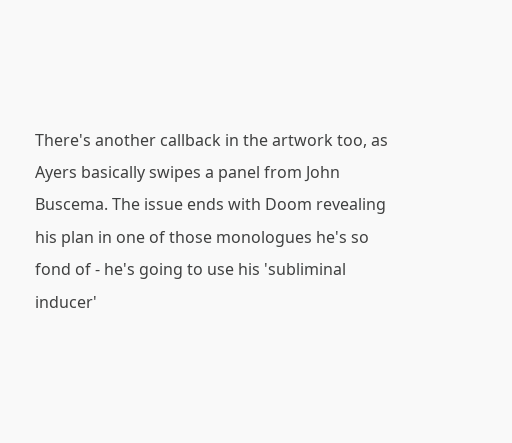There's another callback in the artwork too, as Ayers basically swipes a panel from John Buscema. The issue ends with Doom revealing his plan in one of those monologues he's so fond of - he's going to use his 'subliminal inducer'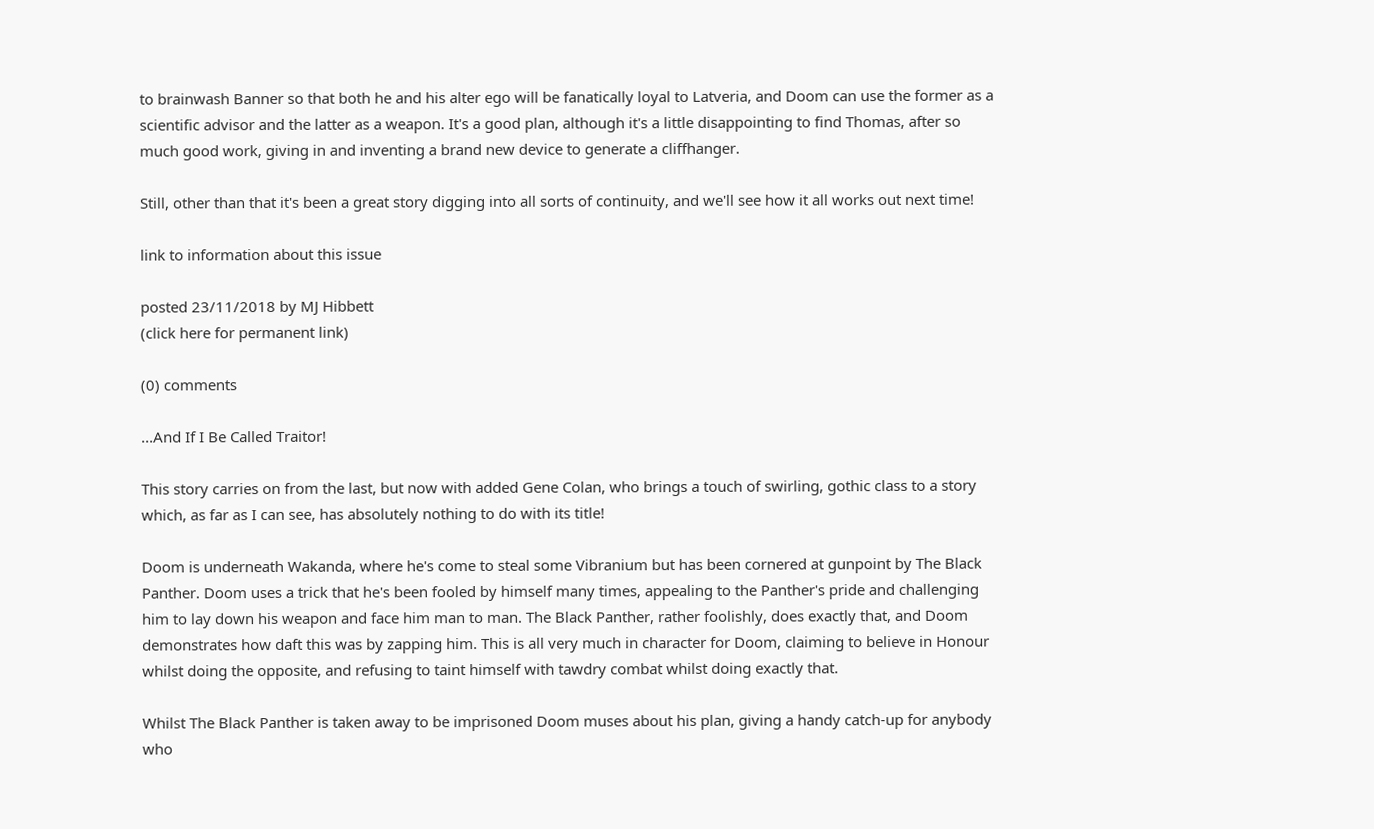to brainwash Banner so that both he and his alter ego will be fanatically loyal to Latveria, and Doom can use the former as a scientific advisor and the latter as a weapon. It's a good plan, although it's a little disappointing to find Thomas, after so much good work, giving in and inventing a brand new device to generate a cliffhanger.

Still, other than that it's been a great story digging into all sorts of continuity, and we'll see how it all works out next time!

link to information about this issue

posted 23/11/2018 by MJ Hibbett
(click here for permanent link)

(0) comments

...And If I Be Called Traitor!

This story carries on from the last, but now with added Gene Colan, who brings a touch of swirling, gothic class to a story which, as far as I can see, has absolutely nothing to do with its title!

Doom is underneath Wakanda, where he's come to steal some Vibranium but has been cornered at gunpoint by The Black Panther. Doom uses a trick that he's been fooled by himself many times, appealing to the Panther's pride and challenging him to lay down his weapon and face him man to man. The Black Panther, rather foolishly, does exactly that, and Doom demonstrates how daft this was by zapping him. This is all very much in character for Doom, claiming to believe in Honour whilst doing the opposite, and refusing to taint himself with tawdry combat whilst doing exactly that.

Whilst The Black Panther is taken away to be imprisoned Doom muses about his plan, giving a handy catch-up for anybody who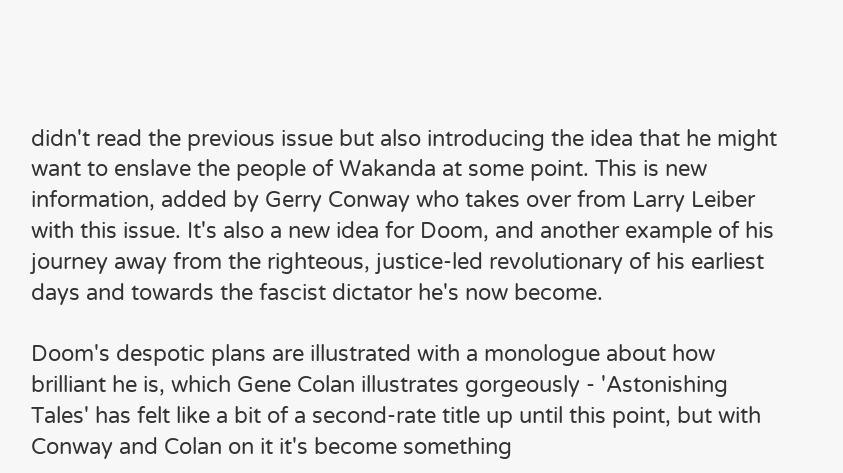didn't read the previous issue but also introducing the idea that he might want to enslave the people of Wakanda at some point. This is new information, added by Gerry Conway who takes over from Larry Leiber with this issue. It's also a new idea for Doom, and another example of his journey away from the righteous, justice-led revolutionary of his earliest days and towards the fascist dictator he's now become.

Doom's despotic plans are illustrated with a monologue about how brilliant he is, which Gene Colan illustrates gorgeously - 'Astonishing Tales' has felt like a bit of a second-rate title up until this point, but with Conway and Colan on it it's become something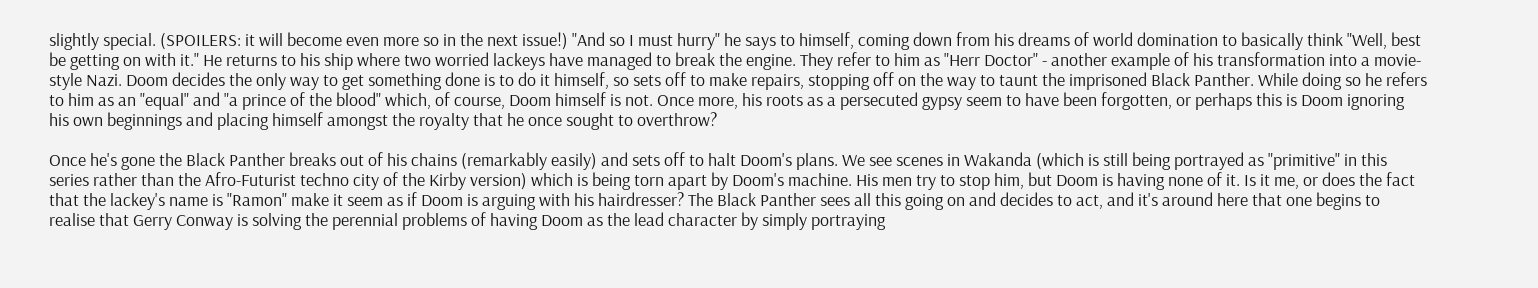slightly special. (SPOILERS: it will become even more so in the next issue!) "And so I must hurry" he says to himself, coming down from his dreams of world domination to basically think "Well, best be getting on with it." He returns to his ship where two worried lackeys have managed to break the engine. They refer to him as "Herr Doctor" - another example of his transformation into a movie-style Nazi. Doom decides the only way to get something done is to do it himself, so sets off to make repairs, stopping off on the way to taunt the imprisoned Black Panther. While doing so he refers to him as an "equal" and "a prince of the blood" which, of course, Doom himself is not. Once more, his roots as a persecuted gypsy seem to have been forgotten, or perhaps this is Doom ignoring his own beginnings and placing himself amongst the royalty that he once sought to overthrow?

Once he's gone the Black Panther breaks out of his chains (remarkably easily) and sets off to halt Doom's plans. We see scenes in Wakanda (which is still being portrayed as "primitive" in this series rather than the Afro-Futurist techno city of the Kirby version) which is being torn apart by Doom's machine. His men try to stop him, but Doom is having none of it. Is it me, or does the fact that the lackey's name is "Ramon" make it seem as if Doom is arguing with his hairdresser? The Black Panther sees all this going on and decides to act, and it's around here that one begins to realise that Gerry Conway is solving the perennial problems of having Doom as the lead character by simply portraying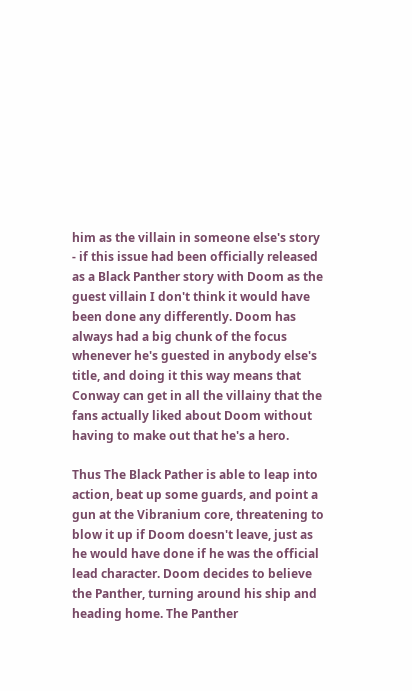him as the villain in someone else's story - if this issue had been officially released as a Black Panther story with Doom as the guest villain I don't think it would have been done any differently. Doom has always had a big chunk of the focus whenever he's guested in anybody else's title, and doing it this way means that Conway can get in all the villainy that the fans actually liked about Doom without having to make out that he's a hero.

Thus The Black Pather is able to leap into action, beat up some guards, and point a gun at the Vibranium core, threatening to blow it up if Doom doesn't leave, just as he would have done if he was the official lead character. Doom decides to believe the Panther, turning around his ship and heading home. The Panther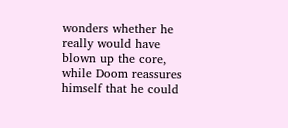wonders whether he really would have blown up the core, while Doom reassures himself that he could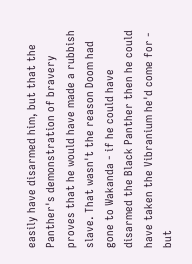easily have disarmed him, but that the Panther's demonstration of bravery proves that he would have made a rubbish slave. That wasn't the reason Doom had gone to Wakanda - if he could have disarmed the Black Panther then he could have taken the Vibranium he'd come for - but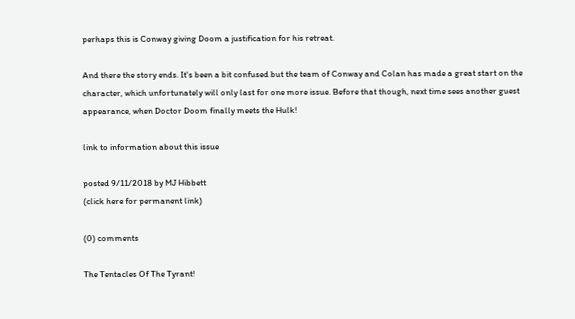perhaps this is Conway giving Doom a justification for his retreat.

And there the story ends. It's been a bit confused but the team of Conway and Colan has made a great start on the character, which unfortunately will only last for one more issue. Before that though, next time sees another guest appearance, when Doctor Doom finally meets the Hulk!

link to information about this issue

posted 9/11/2018 by MJ Hibbett
(click here for permanent link)

(0) comments

The Tentacles Of The Tyrant!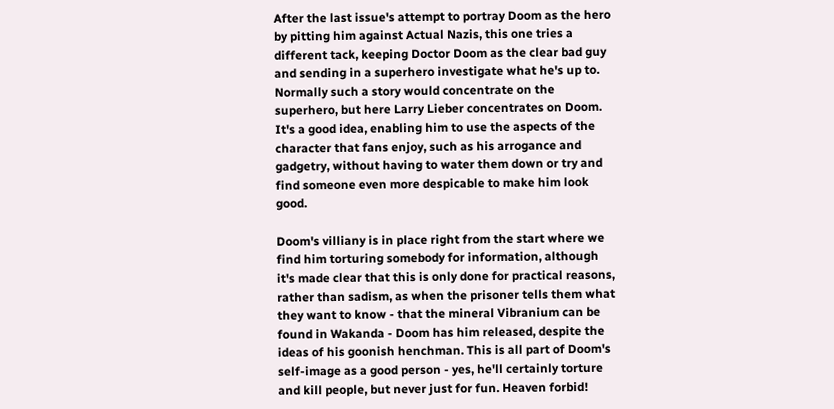After the last issue's attempt to portray Doom as the hero by pitting him against Actual Nazis, this one tries a different tack, keeping Doctor Doom as the clear bad guy and sending in a superhero investigate what he's up to. Normally such a story would concentrate on the superhero, but here Larry Lieber concentrates on Doom. It's a good idea, enabling him to use the aspects of the character that fans enjoy, such as his arrogance and gadgetry, without having to water them down or try and find someone even more despicable to make him look good.

Doom's villiany is in place right from the start where we find him torturing somebody for information, although it's made clear that this is only done for practical reasons, rather than sadism, as when the prisoner tells them what they want to know - that the mineral Vibranium can be found in Wakanda - Doom has him released, despite the ideas of his goonish henchman. This is all part of Doom's self-image as a good person - yes, he'll certainly torture and kill people, but never just for fun. Heaven forbid!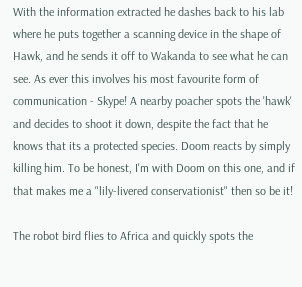With the information extracted he dashes back to his lab where he puts together a scanning device in the shape of Hawk, and he sends it off to Wakanda to see what he can see. As ever this involves his most favourite form of communication - Skype! A nearby poacher spots the 'hawk' and decides to shoot it down, despite the fact that he knows that its a protected species. Doom reacts by simply killing him. To be honest, I'm with Doom on this one, and if that makes me a "lily-livered conservationist" then so be it!

The robot bird flies to Africa and quickly spots the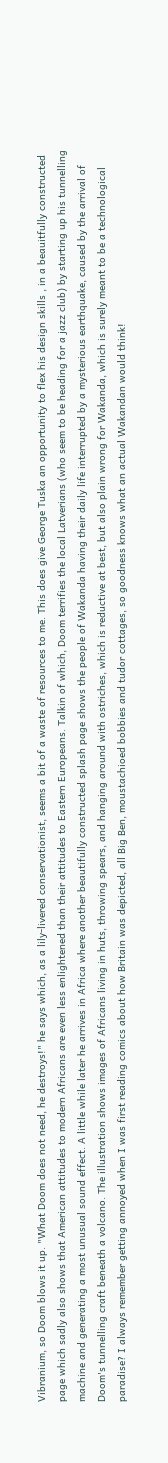Vibranium, so Doom blows it up. "What Doom does not need, he destroys!" he says which, as a lily-livered conservationist, seems a bit of a waste of resources to me. This does give George Tuska an opportunity to flex his design skills , in a beauitfully constructed page which sadly also shows that American attitudes to modern Africans are even less enlightened than their attitudes to Eastern Europeans. Talkin of which, Doom terrifies the local Latverians (who seem to be heading for a jazz club) by starting up his tunnelling machine and generating a most unusual sound effect. A little while later he arrives in Africa where another beautifully constructed splash page shows the people of Wakanda having their daily life interrupted by a mysterious earthquake, caused by the arrival of Doom's tunnelling craft beneath a volcano. The illustration shows images of Africans living in huts, throwing spears, and hanging around with ostriches, which is reductive at best, but also plain wrong for Wakanda, which is surely meant to be a technological paradise? I always remember getting annoyed when I was first reading comics about how Britain was depicted, all Big Ben, moustachioed bobbies and tudor cottages, so goodness knows what an actual Wakandan would think!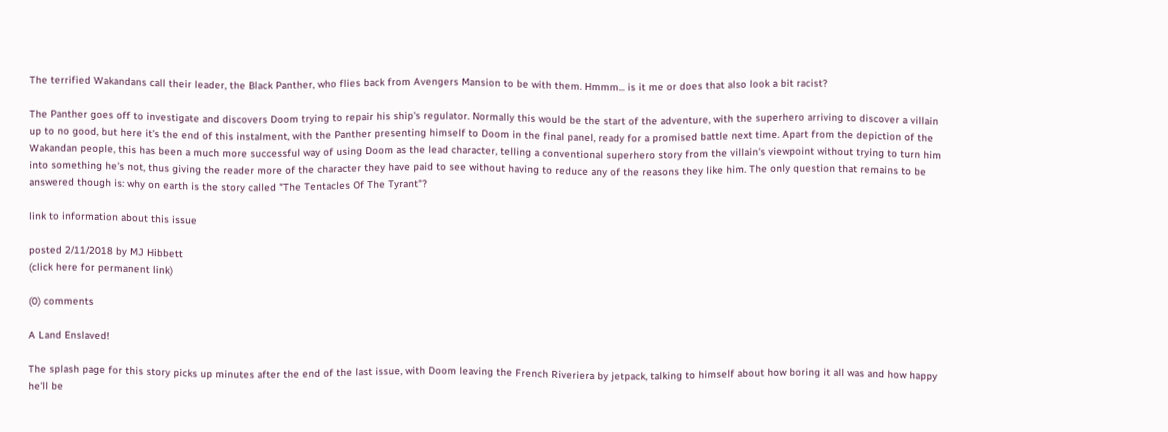The terrified Wakandans call their leader, the Black Panther, who flies back from Avengers Mansion to be with them. Hmmm... is it me or does that also look a bit racist?

The Panther goes off to investigate and discovers Doom trying to repair his ship's regulator. Normally this would be the start of the adventure, with the superhero arriving to discover a villain up to no good, but here it's the end of this instalment, with the Panther presenting himself to Doom in the final panel, ready for a promised battle next time. Apart from the depiction of the Wakandan people, this has been a much more successful way of using Doom as the lead character, telling a conventional superhero story from the villain's viewpoint without trying to turn him into something he's not, thus giving the reader more of the character they have paid to see without having to reduce any of the reasons they like him. The only question that remains to be answered though is: why on earth is the story called "The Tentacles Of The Tyrant"?

link to information about this issue

posted 2/11/2018 by MJ Hibbett
(click here for permanent link)

(0) comments

A Land Enslaved!

The splash page for this story picks up minutes after the end of the last issue, with Doom leaving the French Riveriera by jetpack, talking to himself about how boring it all was and how happy he'll be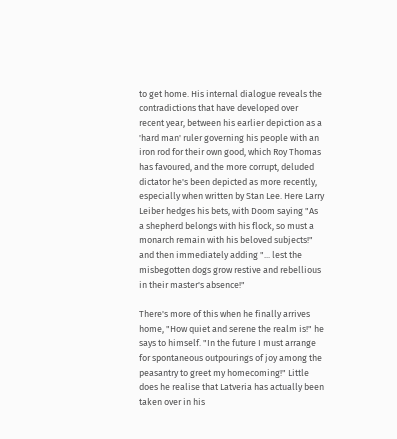to get home. His internal dialogue reveals the contradictions that have developed over recent year, between his earlier depiction as a 'hard man' ruler governing his people with an iron rod for their own good, which Roy Thomas has favoured, and the more corrupt, deluded dictator he's been depicted as more recently, especially when written by Stan Lee. Here Larry Leiber hedges his bets, with Doom saying "As a shepherd belongs with his flock, so must a monarch remain with his beloved subjects!" and then immediately adding "... lest the misbegotten dogs grow restive and rebellious in their master's absence!"

There's more of this when he finally arrives home, "How quiet and serene the realm is!" he says to himself. "In the future I must arrange for spontaneous outpourings of joy among the peasantry to greet my homecoming!" Little does he realise that Latveria has actually been taken over in his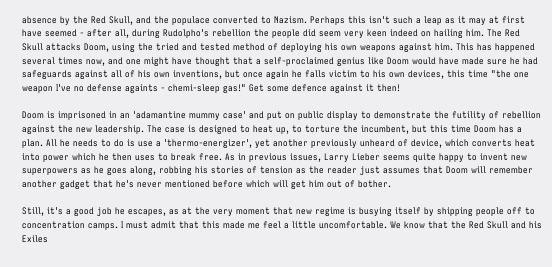absence by the Red Skull, and the populace converted to Nazism. Perhaps this isn't such a leap as it may at first have seemed - after all, during Rudolpho's rebellion the people did seem very keen indeed on hailing him. The Red Skull attacks Doom, using the tried and tested method of deploying his own weapons against him. This has happened several times now, and one might have thought that a self-proclaimed genius like Doom would have made sure he had safeguards against all of his own inventions, but once again he falls victim to his own devices, this time "the one weapon I've no defense againts - chemi-sleep gas!" Get some defence against it then!

Doom is imprisoned in an 'adamantine mummy case' and put on public display to demonstrate the futility of rebellion against the new leadership. The case is designed to heat up, to torture the incumbent, but this time Doom has a plan. All he needs to do is use a 'thermo-energizer', yet another previously unheard of device, which converts heat into power which he then uses to break free. As in previous issues, Larry Lieber seems quite happy to invent new superpowers as he goes along, robbing his stories of tension as the reader just assumes that Doom will remember another gadget that he's never mentioned before which will get him out of bother.

Still, it's a good job he escapes, as at the very moment that new regime is busying itself by shipping people off to concentration camps. I must admit that this made me feel a little uncomfortable. We know that the Red Skull and his Exiles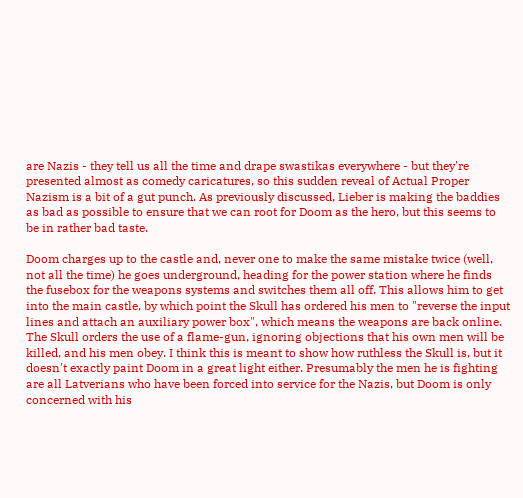are Nazis - they tell us all the time and drape swastikas everywhere - but they're presented almost as comedy caricatures, so this sudden reveal of Actual Proper Nazism is a bit of a gut punch. As previously discussed, Lieber is making the baddies as bad as possible to ensure that we can root for Doom as the hero, but this seems to be in rather bad taste.

Doom charges up to the castle and, never one to make the same mistake twice (well, not all the time) he goes underground, heading for the power station where he finds the fusebox for the weapons systems and switches them all off. This allows him to get into the main castle, by which point the Skull has ordered his men to "reverse the input lines and attach an auxiliary power box", which means the weapons are back online. The Skull orders the use of a flame-gun, ignoring objections that his own men will be killed, and his men obey. I think this is meant to show how ruthless the Skull is, but it doesn't exactly paint Doom in a great light either. Presumably the men he is fighting are all Latverians who have been forced into service for the Nazis, but Doom is only concerned with his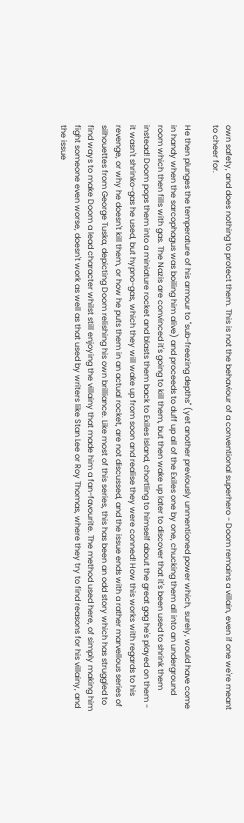own safety, and does nothing to protect them. This is not the behaviour of a conventional superhero - Doom remains a villain, even if one we're meant to cheer for.

He then plunges the temperature of his armour to "sub-freezing depths" (yet another previously unmentioned power which, surely, would have come in handy when the sarcophagus was boiling him alive) and proceeds to duff up all of the Exiles one by one, chucking them all into an underground room which then fills with gas. The Nazis are convinced it's going to kill them, but then wake up later to discover that it's been used to shrink them instead! Doom pops them into a miniature rocket and blasts them back to Exiles Island, chortling to himself about the great gag he's played on them - it wasn't shrinko-gas he used, but hypno-gas, which they will wake up from soon and realise they were conned! How this works with regards to his revenge, or why he doesn't kill them, or how he puts them in an actual rocket, are not discussed, and the issue ends with a rather marvellous series of silhouettes from George Tuska, depicting Doom relishing his own brilliance. Like most of this series, this has been an odd story which has struggled to find ways to make Doom a lead character whilst still enjoying the villainy that made him a fan-favourite. The method used here, of simply making him fight someone even worse, doesn't work as well as that used by writers like Stan Lee or Roy Thomas, where they try to find reasons for his villainy, and the issue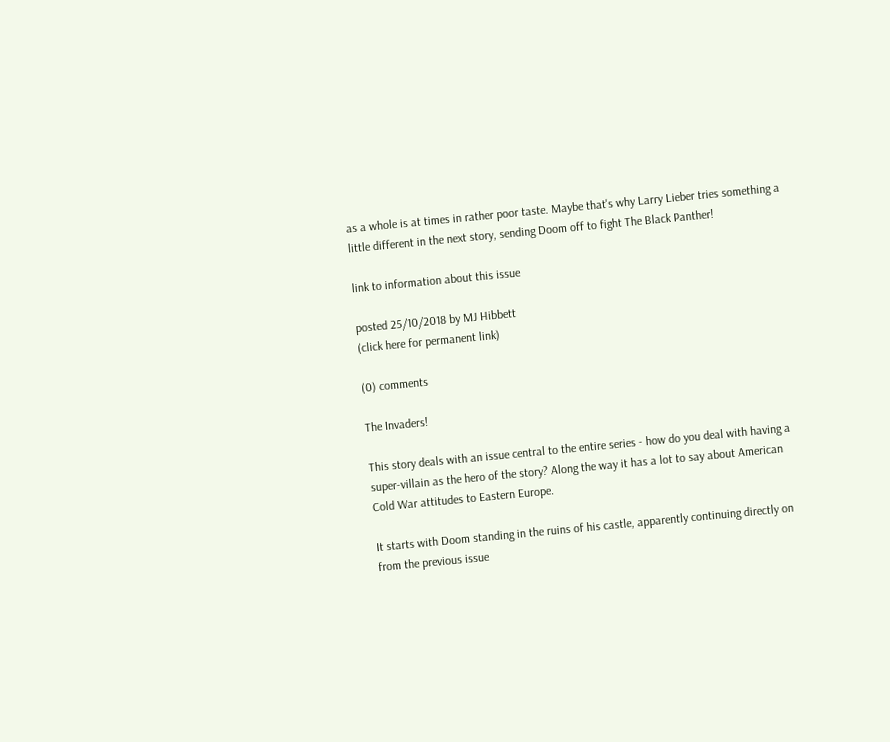as a whole is at times in rather poor taste. Maybe that's why Larry Lieber tries something a little different in the next story, sending Doom off to fight The Black Panther!

link to information about this issue

posted 25/10/2018 by MJ Hibbett
(click here for permanent link)

(0) comments

The Invaders!

This story deals with an issue central to the entire series - how do you deal with having a super-villain as the hero of the story? Along the way it has a lot to say about American Cold War attitudes to Eastern Europe.

It starts with Doom standing in the ruins of his castle, apparently continuing directly on from the previous issue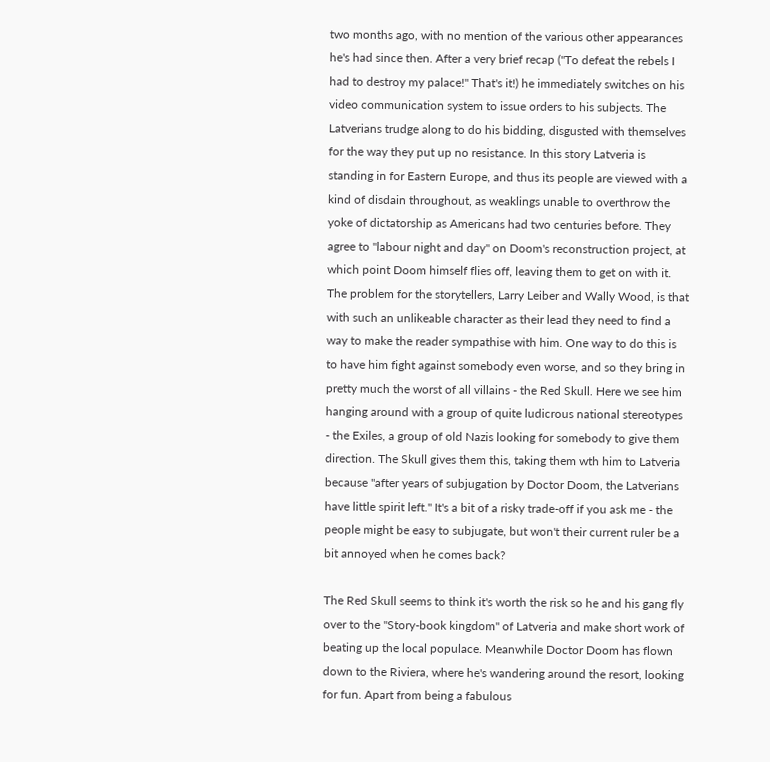two months ago, with no mention of the various other appearances he's had since then. After a very brief recap ("To defeat the rebels I had to destroy my palace!" That's it!) he immediately switches on his video communication system to issue orders to his subjects. The Latverians trudge along to do his bidding, disgusted with themselves for the way they put up no resistance. In this story Latveria is standing in for Eastern Europe, and thus its people are viewed with a kind of disdain throughout, as weaklings unable to overthrow the yoke of dictatorship as Americans had two centuries before. They agree to "labour night and day" on Doom's reconstruction project, at which point Doom himself flies off, leaving them to get on with it. The problem for the storytellers, Larry Leiber and Wally Wood, is that with such an unlikeable character as their lead they need to find a way to make the reader sympathise with him. One way to do this is to have him fight against somebody even worse, and so they bring in pretty much the worst of all villains - the Red Skull. Here we see him hanging around with a group of quite ludicrous national stereotypes - the Exiles, a group of old Nazis looking for somebody to give them direction. The Skull gives them this, taking them wth him to Latveria because "after years of subjugation by Doctor Doom, the Latverians have little spirit left." It's a bit of a risky trade-off if you ask me - the people might be easy to subjugate, but won't their current ruler be a bit annoyed when he comes back?

The Red Skull seems to think it's worth the risk so he and his gang fly over to the "Story-book kingdom" of Latveria and make short work of beating up the local populace. Meanwhile Doctor Doom has flown down to the Riviera, where he's wandering around the resort, looking for fun. Apart from being a fabulous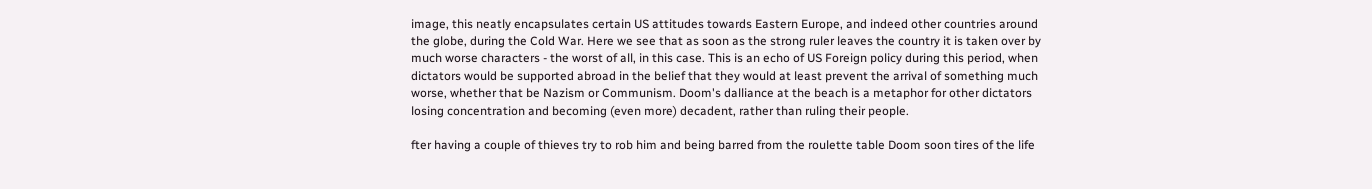image, this neatly encapsulates certain US attitudes towards Eastern Europe, and indeed other countries around the globe, during the Cold War. Here we see that as soon as the strong ruler leaves the country it is taken over by much worse characters - the worst of all, in this case. This is an echo of US Foreign policy during this period, when dictators would be supported abroad in the belief that they would at least prevent the arrival of something much worse, whether that be Nazism or Communism. Doom's dalliance at the beach is a metaphor for other dictators losing concentration and becoming (even more) decadent, rather than ruling their people.

fter having a couple of thieves try to rob him and being barred from the roulette table Doom soon tires of the life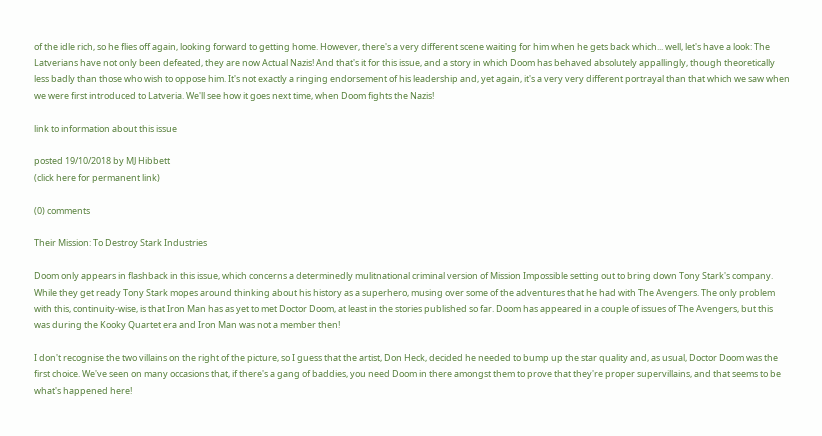of the idle rich, so he flies off again, looking forward to getting home. However, there's a very different scene waiting for him when he gets back which... well, let's have a look: The Latverians have not only been defeated, they are now Actual Nazis! And that's it for this issue, and a story in which Doom has behaved absolutely appallingly, though theoretically less badly than those who wish to oppose him. It's not exactly a ringing endorsement of his leadership and, yet again, it's a very very different portrayal than that which we saw when we were first introduced to Latveria. We'll see how it goes next time, when Doom fights the Nazis!

link to information about this issue

posted 19/10/2018 by MJ Hibbett
(click here for permanent link)

(0) comments

Their Mission: To Destroy Stark Industries

Doom only appears in flashback in this issue, which concerns a determinedly mulitnational criminal version of Mission Impossible setting out to bring down Tony Stark's company. While they get ready Tony Stark mopes around thinking about his history as a superhero, musing over some of the adventures that he had with The Avengers. The only problem with this, continuity-wise, is that Iron Man has as yet to met Doctor Doom, at least in the stories published so far. Doom has appeared in a couple of issues of The Avengers, but this was during the Kooky Quartet era and Iron Man was not a member then!

I don't recognise the two villains on the right of the picture, so I guess that the artist, Don Heck, decided he needed to bump up the star quality and, as usual, Doctor Doom was the first choice. We've seen on many occasions that, if there's a gang of baddies, you need Doom in there amongst them to prove that they're proper supervillains, and that seems to be what's happened here!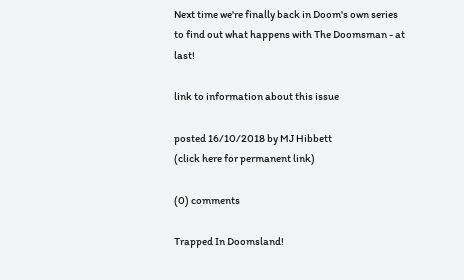Next time we're finally back in Doom's own series to find out what happens with The Doomsman - at last!

link to information about this issue

posted 16/10/2018 by MJ Hibbett
(click here for permanent link)

(0) comments

Trapped In Doomsland!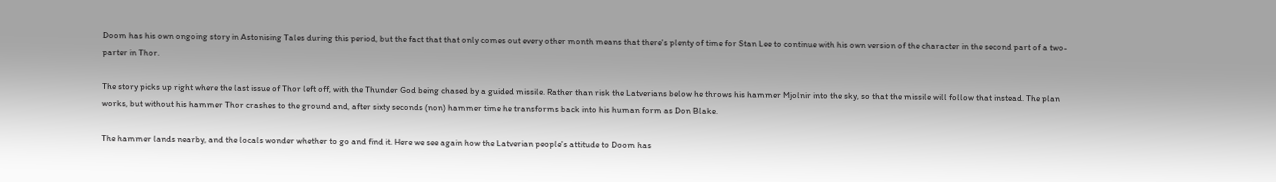Doom has his own ongoing story in Astonising Tales during this period, but the fact that that only comes out every other month means that there's plenty of time for Stan Lee to continue with his own version of the character in the second part of a two-parter in Thor.

The story picks up right where the last issue of Thor left off, with the Thunder God being chased by a guided missile. Rather than risk the Latverians below he throws his hammer Mjolnir into the sky, so that the missile will follow that instead. The plan works, but without his hammer Thor crashes to the ground and, after sixty seconds (non) hammer time he transforms back into his human form as Don Blake.

The hammer lands nearby, and the locals wonder whether to go and find it. Here we see again how the Latverian people's attitude to Doom has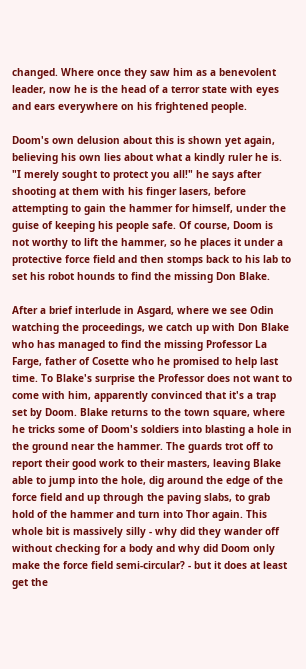changed. Where once they saw him as a benevolent leader, now he is the head of a terror state with eyes and ears everywhere on his frightened people.

Doom's own delusion about this is shown yet again, believing his own lies about what a kindly ruler he is. "I merely sought to protect you all!" he says after shooting at them with his finger lasers, before attempting to gain the hammer for himself, under the guise of keeping his people safe. Of course, Doom is not worthy to lift the hammer, so he places it under a protective force field and then stomps back to his lab to set his robot hounds to find the missing Don Blake.

After a brief interlude in Asgard, where we see Odin watching the proceedings, we catch up with Don Blake who has managed to find the missing Professor La Farge, father of Cosette who he promised to help last time. To Blake's surprise the Professor does not want to come with him, apparently convinced that it's a trap set by Doom. Blake returns to the town square, where he tricks some of Doom's soldiers into blasting a hole in the ground near the hammer. The guards trot off to report their good work to their masters, leaving Blake able to jump into the hole, dig around the edge of the force field and up through the paving slabs, to grab hold of the hammer and turn into Thor again. This whole bit is massively silly - why did they wander off without checking for a body and why did Doom only make the force field semi-circular? - but it does at least get the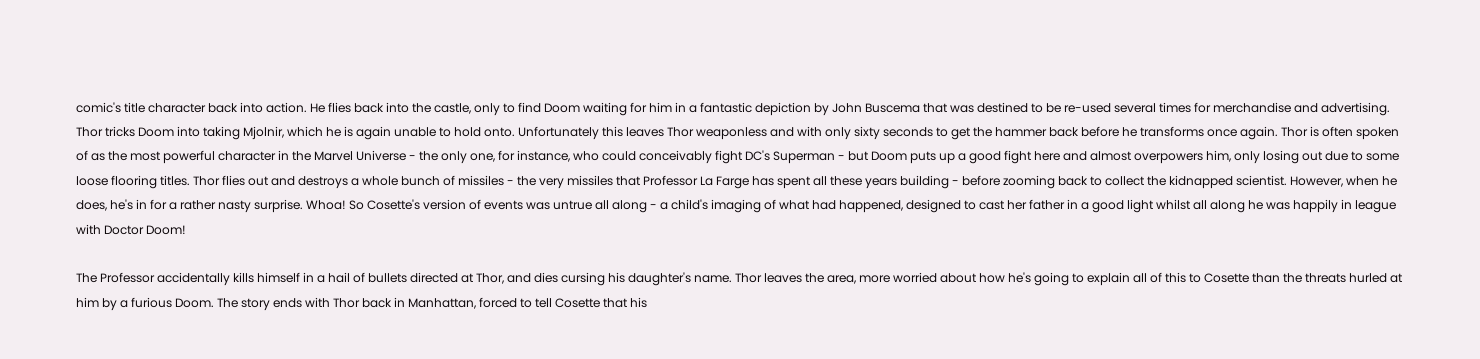comic's title character back into action. He flies back into the castle, only to find Doom waiting for him in a fantastic depiction by John Buscema that was destined to be re-used several times for merchandise and advertising. Thor tricks Doom into taking Mjolnir, which he is again unable to hold onto. Unfortunately this leaves Thor weaponless and with only sixty seconds to get the hammer back before he transforms once again. Thor is often spoken of as the most powerful character in the Marvel Universe - the only one, for instance, who could conceivably fight DC's Superman - but Doom puts up a good fight here and almost overpowers him, only losing out due to some loose flooring titles. Thor flies out and destroys a whole bunch of missiles - the very missiles that Professor La Farge has spent all these years building - before zooming back to collect the kidnapped scientist. However, when he does, he's in for a rather nasty surprise. Whoa! So Cosette's version of events was untrue all along - a child's imaging of what had happened, designed to cast her father in a good light whilst all along he was happily in league with Doctor Doom!

The Professor accidentally kills himself in a hail of bullets directed at Thor, and dies cursing his daughter's name. Thor leaves the area, more worried about how he's going to explain all of this to Cosette than the threats hurled at him by a furious Doom. The story ends with Thor back in Manhattan, forced to tell Cosette that his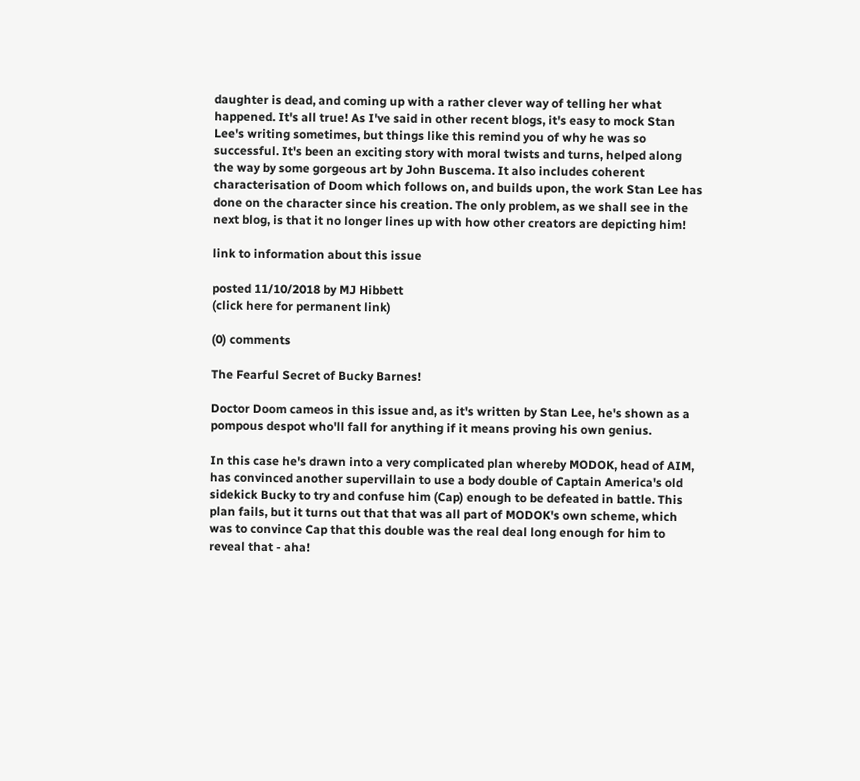daughter is dead, and coming up with a rather clever way of telling her what happened. It's all true! As I've said in other recent blogs, it's easy to mock Stan Lee's writing sometimes, but things like this remind you of why he was so successful. It's been an exciting story with moral twists and turns, helped along the way by some gorgeous art by John Buscema. It also includes coherent characterisation of Doom which follows on, and builds upon, the work Stan Lee has done on the character since his creation. The only problem, as we shall see in the next blog, is that it no longer lines up with how other creators are depicting him!

link to information about this issue

posted 11/10/2018 by MJ Hibbett
(click here for permanent link)

(0) comments

The Fearful Secret of Bucky Barnes!

Doctor Doom cameos in this issue and, as it's written by Stan Lee, he's shown as a pompous despot who'll fall for anything if it means proving his own genius.

In this case he's drawn into a very complicated plan whereby MODOK, head of AIM, has convinced another supervillain to use a body double of Captain America's old sidekick Bucky to try and confuse him (Cap) enough to be defeated in battle. This plan fails, but it turns out that that was all part of MODOK's own scheme, which was to convince Cap that this double was the real deal long enough for him to reveal that - aha!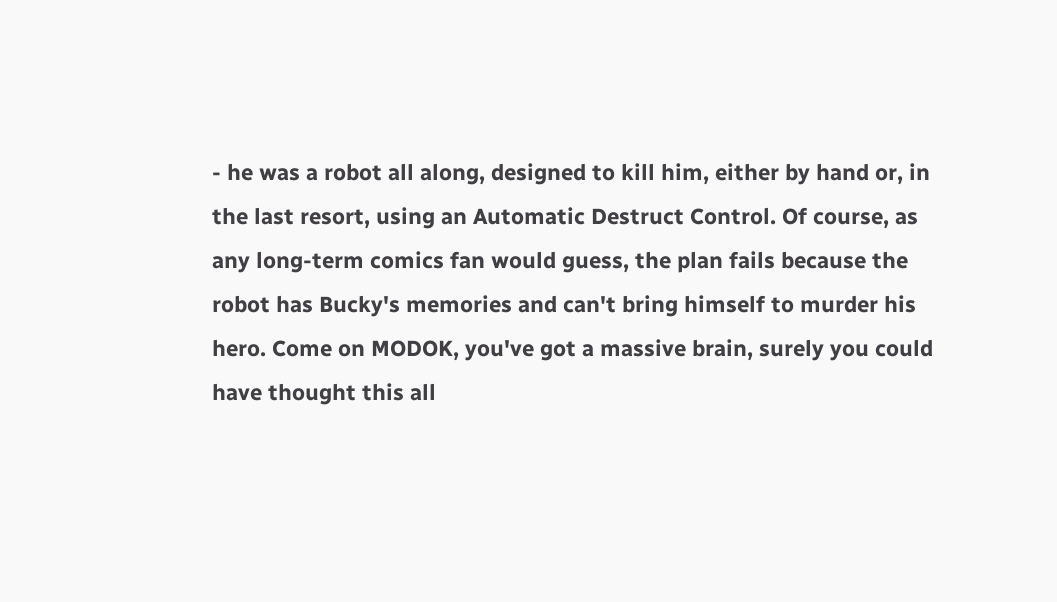- he was a robot all along, designed to kill him, either by hand or, in the last resort, using an Automatic Destruct Control. Of course, as any long-term comics fan would guess, the plan fails because the robot has Bucky's memories and can't bring himself to murder his hero. Come on MODOK, you've got a massive brain, surely you could have thought this all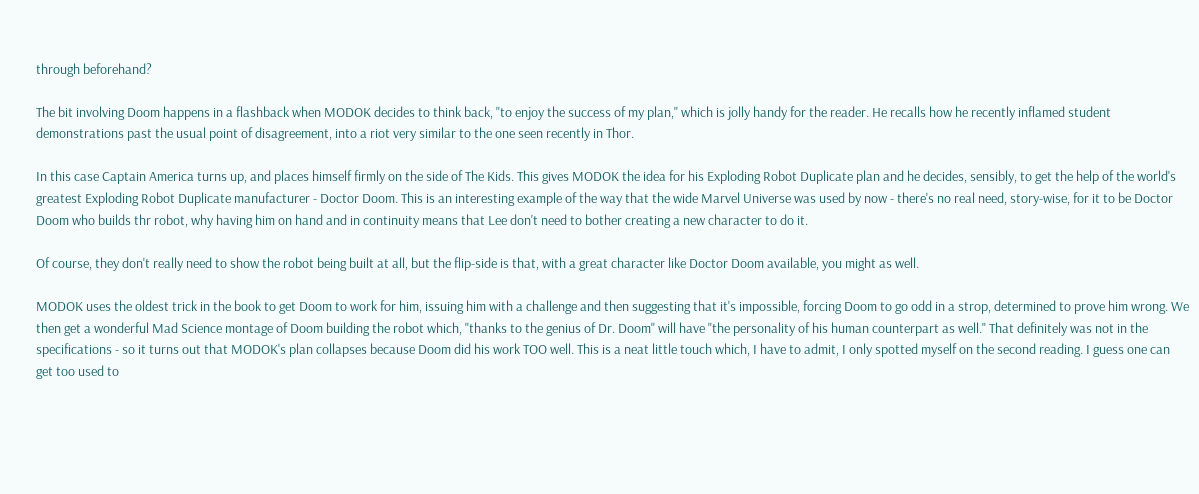through beforehand?

The bit involving Doom happens in a flashback when MODOK decides to think back, "to enjoy the success of my plan," which is jolly handy for the reader. He recalls how he recently inflamed student demonstrations past the usual point of disagreement, into a riot very similar to the one seen recently in Thor.

In this case Captain America turns up, and places himself firmly on the side of The Kids. This gives MODOK the idea for his Exploding Robot Duplicate plan and he decides, sensibly, to get the help of the world's greatest Exploding Robot Duplicate manufacturer - Doctor Doom. This is an interesting example of the way that the wide Marvel Universe was used by now - there's no real need, story-wise, for it to be Doctor Doom who builds thr robot, why having him on hand and in continuity means that Lee don't need to bother creating a new character to do it.

Of course, they don't really need to show the robot being built at all, but the flip-side is that, with a great character like Doctor Doom available, you might as well.

MODOK uses the oldest trick in the book to get Doom to work for him, issuing him with a challenge and then suggesting that it's impossible, forcing Doom to go odd in a strop, determined to prove him wrong. We then get a wonderful Mad Science montage of Doom building the robot which, "thanks to the genius of Dr. Doom" will have "the personality of his human counterpart as well." That definitely was not in the specifications - so it turns out that MODOK's plan collapses because Doom did his work TOO well. This is a neat little touch which, I have to admit, I only spotted myself on the second reading. I guess one can get too used to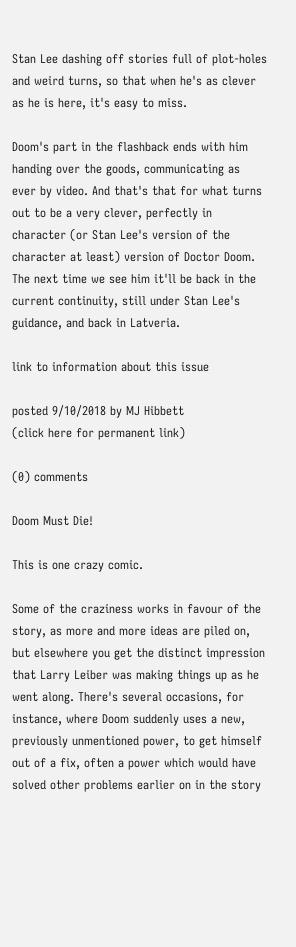Stan Lee dashing off stories full of plot-holes and weird turns, so that when he's as clever as he is here, it's easy to miss.

Doom's part in the flashback ends with him handing over the goods, communicating as ever by video. And that's that for what turns out to be a very clever, perfectly in character (or Stan Lee's version of the character at least) version of Doctor Doom. The next time we see him it'll be back in the current continuity, still under Stan Lee's guidance, and back in Latveria.

link to information about this issue

posted 9/10/2018 by MJ Hibbett
(click here for permanent link)

(0) comments

Doom Must Die!

This is one crazy comic.

Some of the craziness works in favour of the story, as more and more ideas are piled on, but elsewhere you get the distinct impression that Larry Leiber was making things up as he went along. There's several occasions, for instance, where Doom suddenly uses a new, previously unmentioned power, to get himself out of a fix, often a power which would have solved other problems earlier on in the story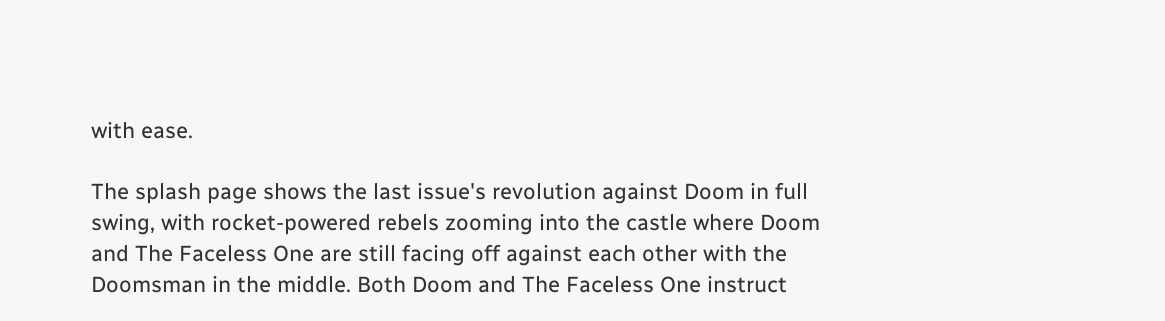with ease.

The splash page shows the last issue's revolution against Doom in full swing, with rocket-powered rebels zooming into the castle where Doom and The Faceless One are still facing off against each other with the Doomsman in the middle. Both Doom and The Faceless One instruct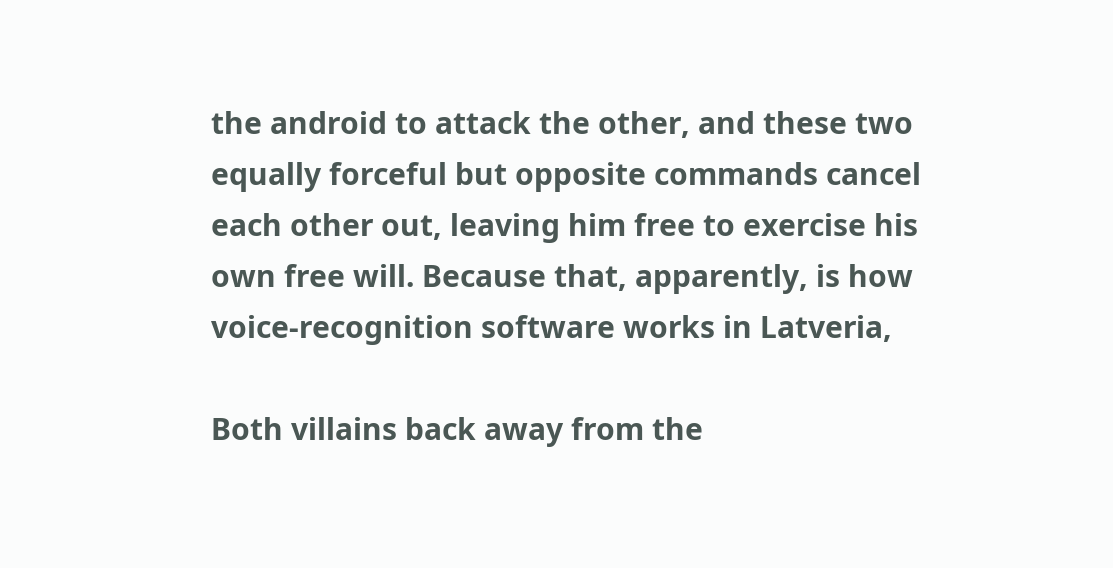the android to attack the other, and these two equally forceful but opposite commands cancel each other out, leaving him free to exercise his own free will. Because that, apparently, is how voice-recognition software works in Latveria,

Both villains back away from the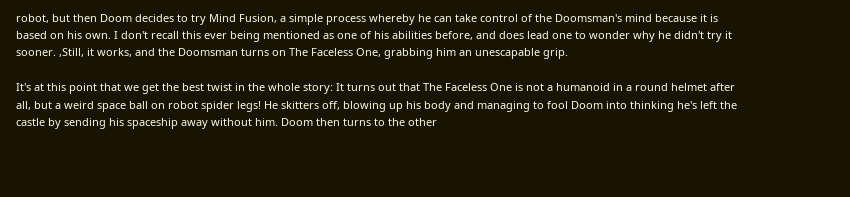robot, but then Doom decides to try Mind Fusion, a simple process whereby he can take control of the Doomsman's mind because it is based on his own. I don't recall this ever being mentioned as one of his abilities before, and does lead one to wonder why he didn't try it sooner. ,Still, it works, and the Doomsman turns on The Faceless One, grabbing him an unescapable grip.

It's at this point that we get the best twist in the whole story: It turns out that The Faceless One is not a humanoid in a round helmet after all, but a weird space ball on robot spider legs! He skitters off, blowing up his body and managing to fool Doom into thinking he's left the castle by sending his spaceship away without him. Doom then turns to the other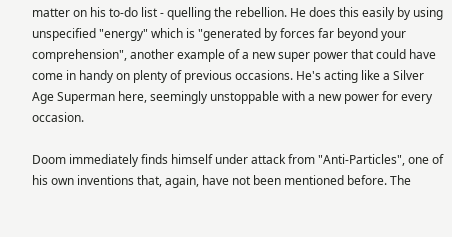matter on his to-do list - quelling the rebellion. He does this easily by using unspecified "energy" which is "generated by forces far beyond your comprehension", another example of a new super power that could have come in handy on plenty of previous occasions. He's acting like a Silver Age Superman here, seemingly unstoppable with a new power for every occasion.

Doom immediately finds himself under attack from "Anti-Particles", one of his own inventions that, again, have not been mentioned before. The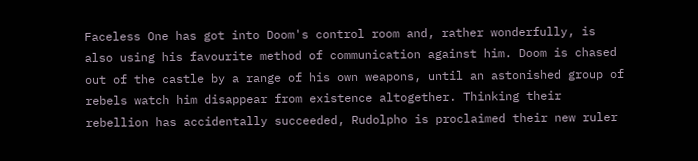Faceless One has got into Doom's control room and, rather wonderfully, is also using his favourite method of communication against him. Doom is chased out of the castle by a range of his own weapons, until an astonished group of rebels watch him disappear from existence altogether. Thinking their rebellion has accidentally succeeded, Rudolpho is proclaimed their new ruler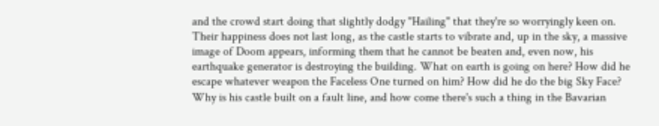and the crowd start doing that slightly dodgy "Hailing" that they're so worryingly keen on. Their happiness does not last long, as the castle starts to vibrate and, up in the sky, a massive image of Doom appears, informing them that he cannot be beaten and, even now, his earthquake generator is destroying the building. What on earth is going on here? How did he escape whatever weapon the Faceless One turned on him? How did he do the big Sky Face? Why is his castle built on a fault line, and how come there's such a thing in the Bavarian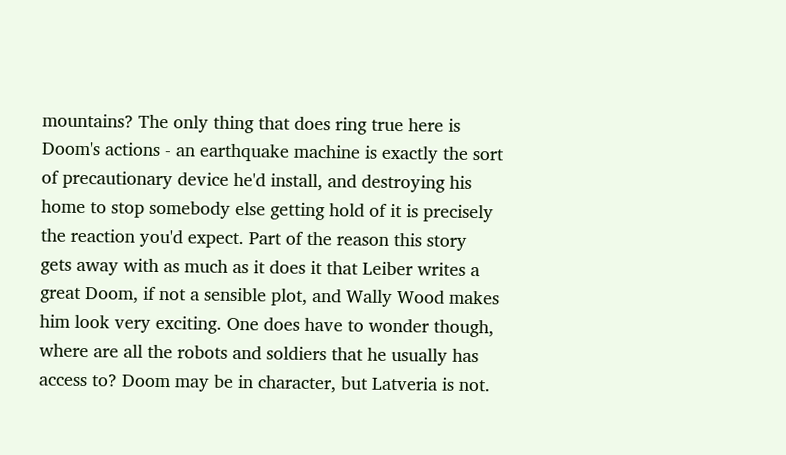mountains? The only thing that does ring true here is Doom's actions - an earthquake machine is exactly the sort of precautionary device he'd install, and destroying his home to stop somebody else getting hold of it is precisely the reaction you'd expect. Part of the reason this story gets away with as much as it does it that Leiber writes a great Doom, if not a sensible plot, and Wally Wood makes him look very exciting. One does have to wonder though, where are all the robots and soldiers that he usually has access to? Doom may be in character, but Latveria is not.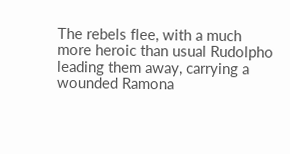The rebels flee, with a much more heroic than usual Rudolpho leading them away, carrying a wounded Ramona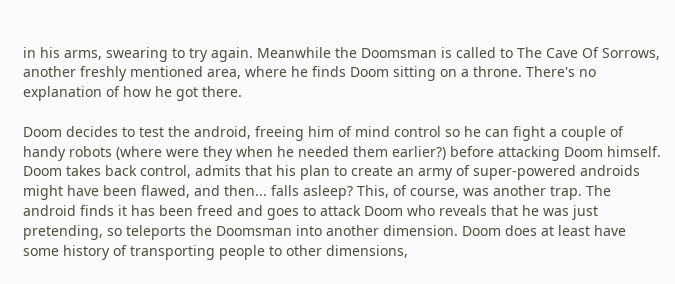in his arms, swearing to try again. Meanwhile the Doomsman is called to The Cave Of Sorrows, another freshly mentioned area, where he finds Doom sitting on a throne. There's no explanation of how he got there.

Doom decides to test the android, freeing him of mind control so he can fight a couple of handy robots (where were they when he needed them earlier?) before attacking Doom himself. Doom takes back control, admits that his plan to create an army of super-powered androids might have been flawed, and then... falls asleep? This, of course, was another trap. The android finds it has been freed and goes to attack Doom who reveals that he was just pretending, so teleports the Doomsman into another dimension. Doom does at least have some history of transporting people to other dimensions,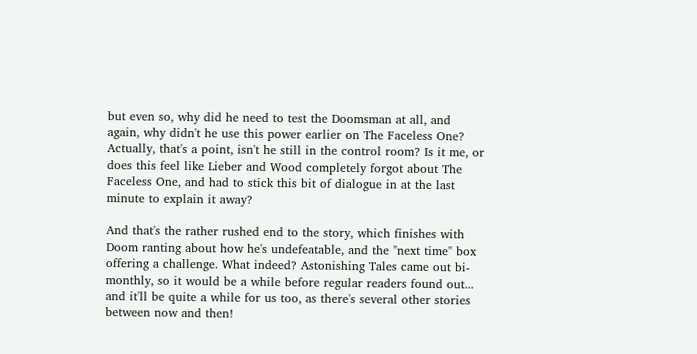but even so, why did he need to test the Doomsman at all, and again, why didn't he use this power earlier on The Faceless One? Actually, that's a point, isn't he still in the control room? Is it me, or does this feel like Lieber and Wood completely forgot about The Faceless One, and had to stick this bit of dialogue in at the last minute to explain it away?

And that's the rather rushed end to the story, which finishes with Doom ranting about how he's undefeatable, and the "next time" box offering a challenge. What indeed? Astonishing Tales came out bi-monthly, so it would be a while before regular readers found out... and it'll be quite a while for us too, as there's several other stories between now and then!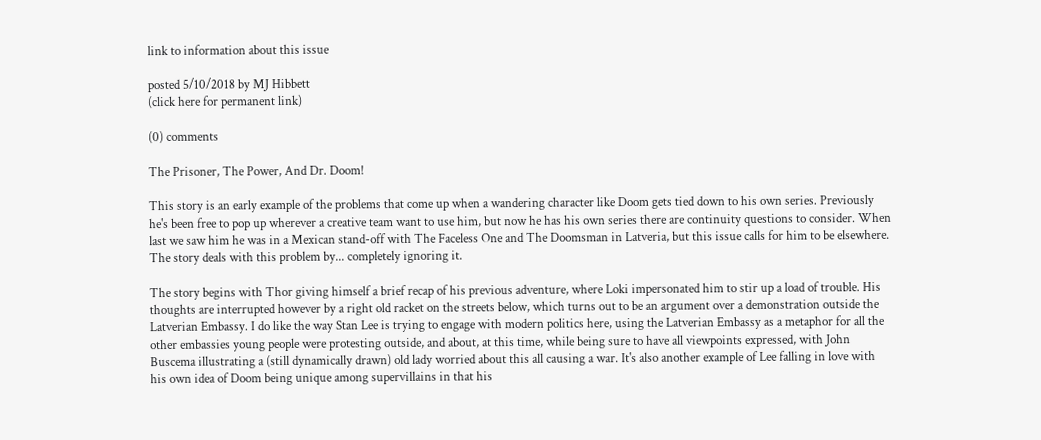link to information about this issue

posted 5/10/2018 by MJ Hibbett
(click here for permanent link)

(0) comments

The Prisoner, The Power, And Dr. Doom!

This story is an early example of the problems that come up when a wandering character like Doom gets tied down to his own series. Previously he's been free to pop up wherever a creative team want to use him, but now he has his own series there are continuity questions to consider. When last we saw him he was in a Mexican stand-off with The Faceless One and The Doomsman in Latveria, but this issue calls for him to be elsewhere. The story deals with this problem by... completely ignoring it.

The story begins with Thor giving himself a brief recap of his previous adventure, where Loki impersonated him to stir up a load of trouble. His thoughts are interrupted however by a right old racket on the streets below, which turns out to be an argument over a demonstration outside the Latverian Embassy. I do like the way Stan Lee is trying to engage with modern politics here, using the Latverian Embassy as a metaphor for all the other embassies young people were protesting outside, and about, at this time, while being sure to have all viewpoints expressed, with John Buscema illustrating a (still dynamically drawn) old lady worried about this all causing a war. It's also another example of Lee falling in love with his own idea of Doom being unique among supervillains in that his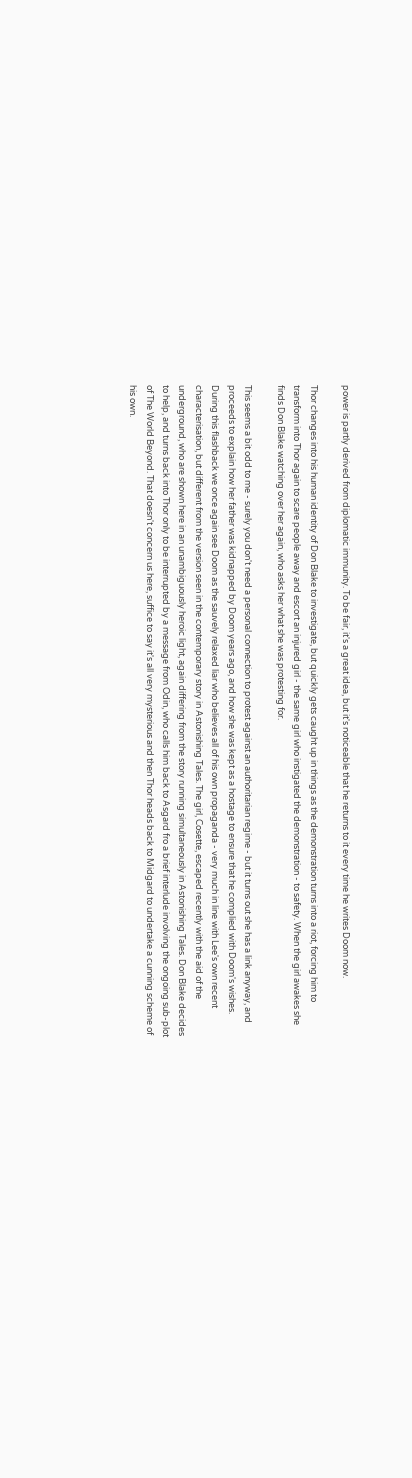power is partly derived from diplomatic immunity. To be fair, it's a great idea, but it's noticeable that he returns to it every time he writes Doom now.

Thor changes into his human identity of Don Blake to investigate, but quickly gets caught up in things as the demonstration turns into a riot, forcing him to transform into Thor again to scare people away and escort an injured girl - the same girl who instigated the demonstration - to safety. When the girl awakes she finds Don Blake watching over her again, who asks her what she was protesting for.

This seems a bit odd to me - surely you don't need a personal connection to protest against an authoritarian regime - but it turns out she has a link anyway, and proceeds to explain how her father was kidnapped by Doom years ago, and how she was kept as a hostage to ensure that he complied with Doom's wishes. During this flashback we once again see Doom as the sauvely relaxed liar who believes all of his own propaganda - very much in line with Lee's own recent characterisation, but different from the version seen in the contemporary story in Astonishing Tales. The girl, Cosette, escaped recently with the aid of the underground, who are shown here in an unambiguously heroic light, again differing from the story running simultaneously in Astonishing Tales. Don Blake decides to help, and turns back into Thor only to be interrupted by a message from Odin, who calls him back to Asgard fro a brief interlude involving the ongoing sub-plot of The World Beyond. That doesn't concern us here, suffice to say it's all very mysterious and then Thor heads back to Midgard to undertake a cunning scheme of his own.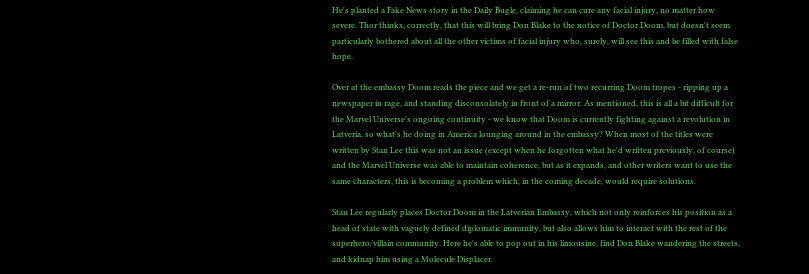He's planted a Fake News story in the Daily Bugle, claiming he can cure any facial injury, no matter how severe. Thor thinks, correctly, that this will bring Don Blake to the notice of Doctor Doom, but doesn't seem particularly bothered about all the other victims of facial injury who, surely, will see this and be filled with false hope.

Over at the embassy Doom reads the piece and we get a re-run of two recurring Doom tropes - ripping up a newspaper in rage, and standing disconsolately in front of a mirror. As mentioned, this is all a bit difficult for the Marvel Universe's ongoing continuity - we know that Doom is currently fighting against a revolution in Latveria, so what's he doing in America lounging around in the embassy? When most of the titles were written by Stan Lee this was not an issue (except when he forgotten what he'd written previously, of course) and the Marvel Universe was able to maintain coherence, but as it expands, and other writers want to use the same characters, this is becoming a problem which, in the coming decade, would require solutions.

Stan Lee regularly places Doctor Doom in the Latverian Embassy, which not only reinforces his position as a head of state with vaguely defined diplomatic immunity, but also allows him to interact with the rest of the superhero/villain community. Here he's able to pop out in his limousine, find Don Blake wandering the streets, and kidnap him using a Molecule Displacer.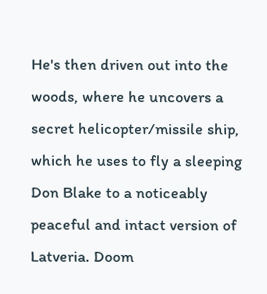He's then driven out into the woods, where he uncovers a secret helicopter/missile ship, which he uses to fly a sleeping Don Blake to a noticeably peaceful and intact version of Latveria. Doom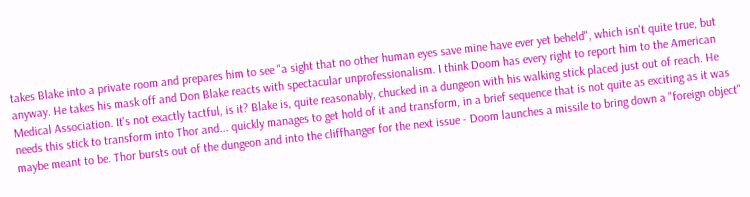takes Blake into a private room and prepares him to see "a sight that no other human eyes save mine have ever yet beheld", which isn't quite true, but anyway. He takes his mask off and Don Blake reacts with spectacular unprofessionalism. I think Doom has every right to report him to the American Medical Association. It's not exactly tactful, is it? Blake is, quite reasonably, chucked in a dungeon with his walking stick placed just out of reach. He needs this stick to transform into Thor and... quickly manages to get hold of it and transform, in a brief sequence that is not quite as exciting as it was maybe meant to be. Thor bursts out of the dungeon and into the cliffhanger for the next issue - Doom launches a missile to bring down a "foreign object"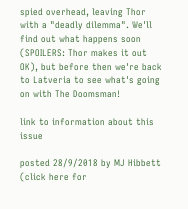spied overhead, leaving Thor with a "deadly dilemma". We'll find out what happens soon (SPOILERS: Thor makes it out OK), but before then we're back to Latveria to see what's going on with The Doomsman!

link to information about this issue

posted 28/9/2018 by MJ Hibbett
(click here for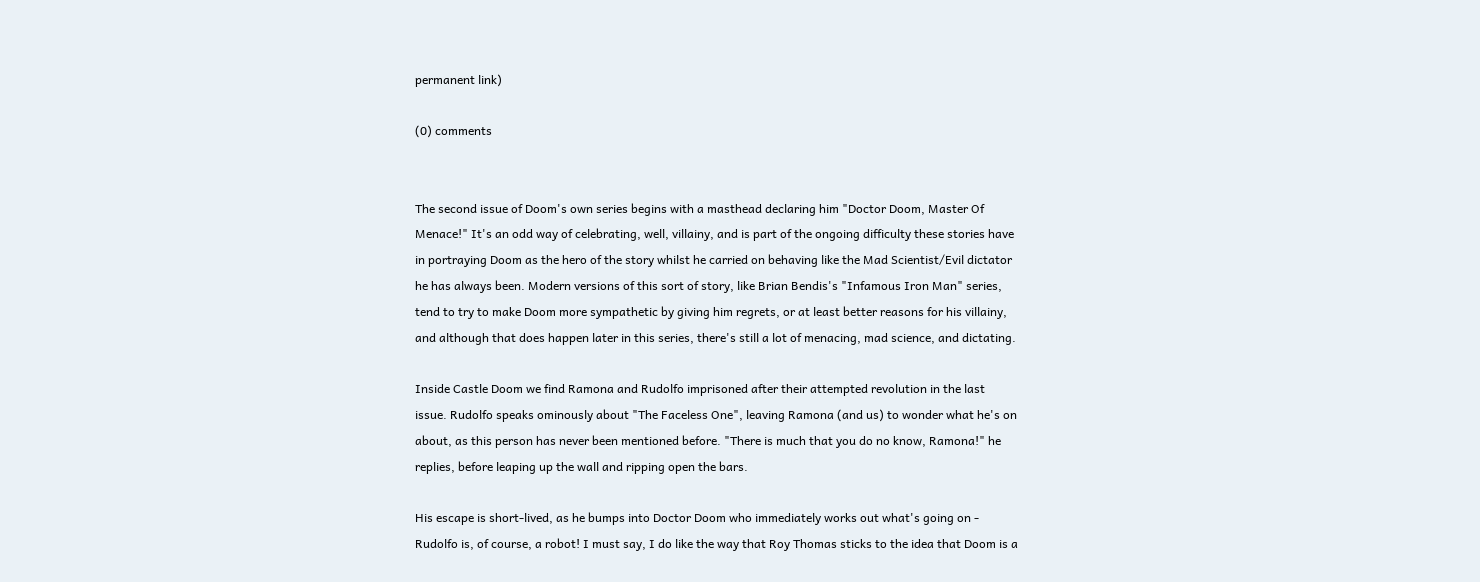permanent link)

(0) comments


The second issue of Doom's own series begins with a masthead declaring him "Doctor Doom, Master Of Menace!" It's an odd way of celebrating, well, villainy, and is part of the ongoing difficulty these stories have in portraying Doom as the hero of the story whilst he carried on behaving like the Mad Scientist/Evil dictator he has always been. Modern versions of this sort of story, like Brian Bendis's "Infamous Iron Man" series, tend to try to make Doom more sympathetic by giving him regrets, or at least better reasons for his villainy, and although that does happen later in this series, there's still a lot of menacing, mad science, and dictating.

Inside Castle Doom we find Ramona and Rudolfo imprisoned after their attempted revolution in the last issue. Rudolfo speaks ominously about "The Faceless One", leaving Ramona (and us) to wonder what he's on about, as this person has never been mentioned before. "There is much that you do no know, Ramona!" he replies, before leaping up the wall and ripping open the bars.

His escape is short-lived, as he bumps into Doctor Doom who immediately works out what's going on - Rudolfo is, of course, a robot! I must say, I do like the way that Roy Thomas sticks to the idea that Doom is a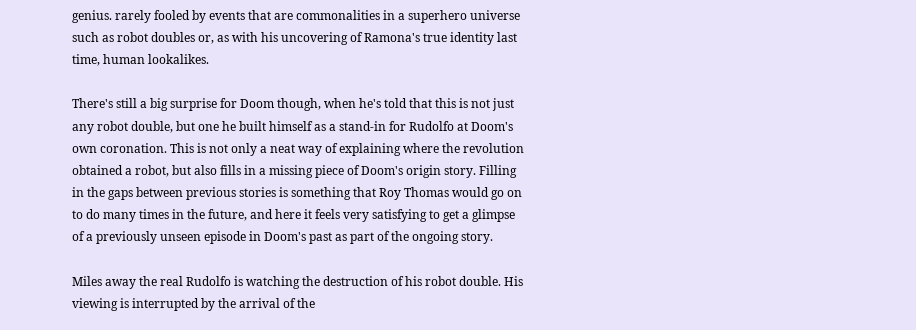genius. rarely fooled by events that are commonalities in a superhero universe such as robot doubles or, as with his uncovering of Ramona's true identity last time, human lookalikes.

There's still a big surprise for Doom though, when he's told that this is not just any robot double, but one he built himself as a stand-in for Rudolfo at Doom's own coronation. This is not only a neat way of explaining where the revolution obtained a robot, but also fills in a missing piece of Doom's origin story. Filling in the gaps between previous stories is something that Roy Thomas would go on to do many times in the future, and here it feels very satisfying to get a glimpse of a previously unseen episode in Doom's past as part of the ongoing story.

Miles away the real Rudolfo is watching the destruction of his robot double. His viewing is interrupted by the arrival of the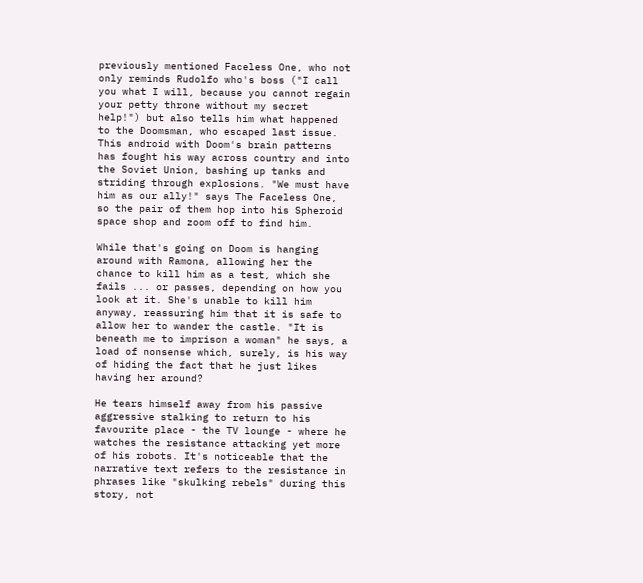previously mentioned Faceless One, who not only reminds Rudolfo who's boss ("I call you what I will, because you cannot regain your petty throne without my secret help!") but also tells him what happened to the Doomsman, who escaped last issue. This android with Doom's brain patterns has fought his way across country and into the Soviet Union, bashing up tanks and striding through explosions. "We must have him as our ally!" says The Faceless One, so the pair of them hop into his Spheroid space shop and zoom off to find him.

While that's going on Doom is hanging around with Ramona, allowing her the chance to kill him as a test, which she fails ... or passes, depending on how you look at it. She's unable to kill him anyway, reassuring him that it is safe to allow her to wander the castle. "It is beneath me to imprison a woman" he says, a load of nonsense which, surely, is his way of hiding the fact that he just likes having her around?

He tears himself away from his passive aggressive stalking to return to his favourite place - the TV lounge - where he watches the resistance attacking yet more of his robots. It's noticeable that the narrative text refers to the resistance in phrases like "skulking rebels" during this story, not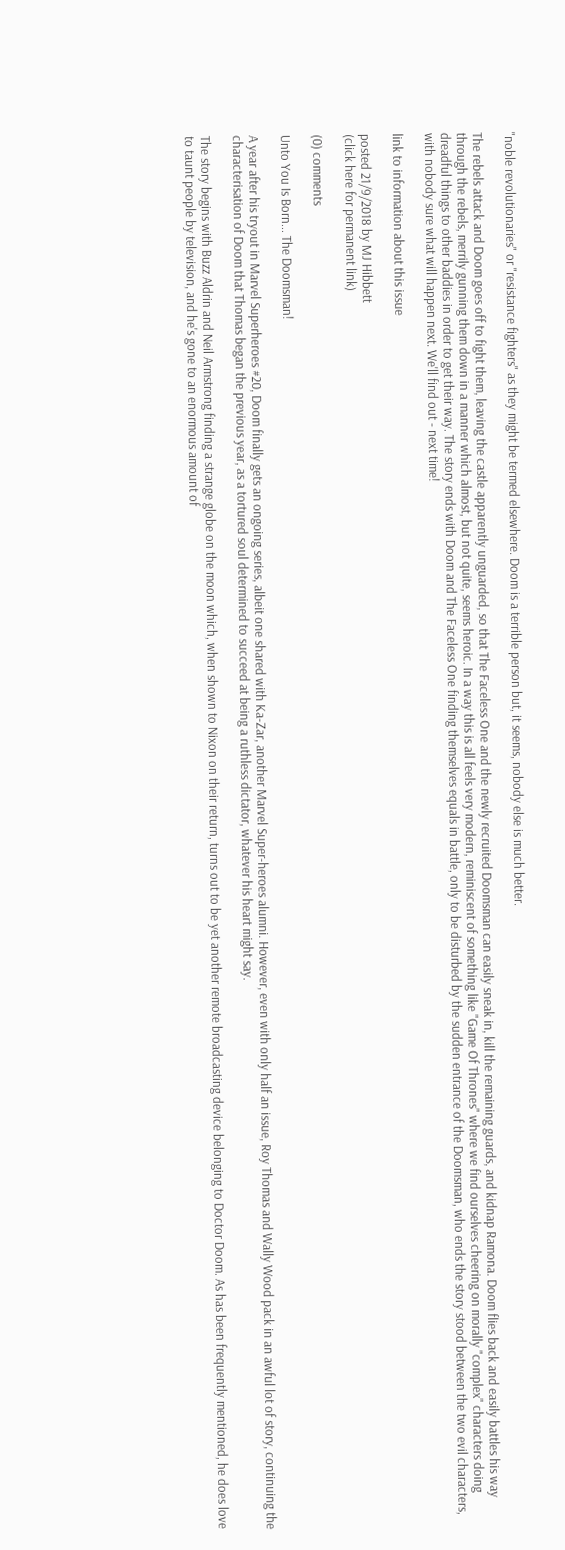"noble revolutionaries" or "resistance fighters" as they might be termed elsewhere. Doom is a terrible person but, it seems, nobody else is much better.

The rebels attack and Doom goes off to fight them, leaving the castle apparently unguarded, so that The Faceless One and the newly recruited Doomsman can easily sneak in, kill the remaining guards, and kidnap Ramona. Doom flies back and easily battles his way through the rebels, merrily gunning them down in a manner which almost, but not quite, seems heroic. In a way this is all feels very modern, reminiscent of something like "Game Of Thrones" where we find ourselves cheering on morally "complex" characters doing dreadful things to other baddies in order to get their way. The story ends with Doom and The Faceless One finding themselves equals in battle, only to be disturbed by the sudden entrance of the Doomsman, who ends the story stood between the two evil characters, with nobody sure what will happen next. We'll find out - next time!

link to information about this issue

posted 21/9/2018 by MJ Hibbett
(click here for permanent link)

(0) comments

Unto You Is Born... The Doomsman!

A year after his tryout in Marvel Superheroes #20, Doom finally gets an ongoing series, albeit one shared with Ka-Zar, another Marvel Super-heroes alumni. However, even with only half an issue, Roy Thomas and Wally Wood pack in an awful lot of story, continuing the characterisation of Doom that Thomas began the previous year, as a tortured soul determined to succeed at being a ruthless dictator, whatever his heart might say.

The story begins with Buzz Aldrin and Neil Armstrong finding a strange globe on the moon which, when shown to Nixon on their return, turns out to be yet another remote broadcasting device belonging to Doctor Doom. As has been frequently mentioned, he does love to taunt people by television, and he's gone to an enormous amount of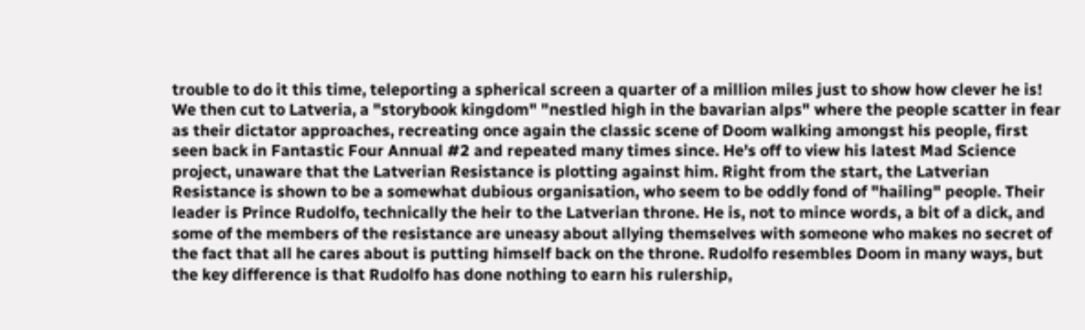trouble to do it this time, teleporting a spherical screen a quarter of a million miles just to show how clever he is! We then cut to Latveria, a "storybook kingdom" "nestled high in the bavarian alps" where the people scatter in fear as their dictator approaches, recreating once again the classic scene of Doom walking amongst his people, first seen back in Fantastic Four Annual #2 and repeated many times since. He's off to view his latest Mad Science project, unaware that the Latverian Resistance is plotting against him. Right from the start, the Latverian Resistance is shown to be a somewhat dubious organisation, who seem to be oddly fond of "hailing" people. Their leader is Prince Rudolfo, technically the heir to the Latverian throne. He is, not to mince words, a bit of a dick, and some of the members of the resistance are uneasy about allying themselves with someone who makes no secret of the fact that all he cares about is putting himself back on the throne. Rudolfo resembles Doom in many ways, but the key difference is that Rudolfo has done nothing to earn his rulership,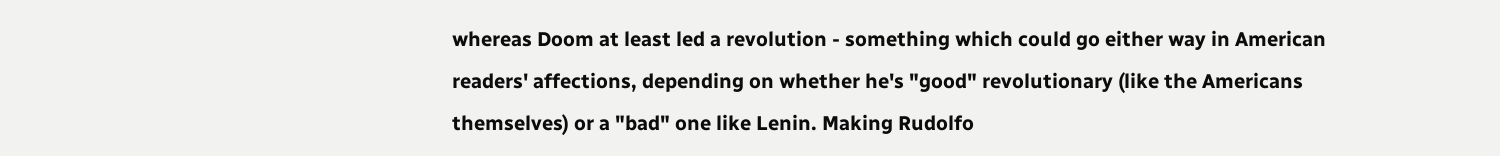whereas Doom at least led a revolution - something which could go either way in American readers' affections, depending on whether he's "good" revolutionary (like the Americans themselves) or a "bad" one like Lenin. Making Rudolfo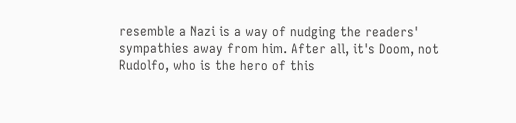resemble a Nazi is a way of nudging the readers' sympathies away from him. After all, it's Doom, not Rudolfo, who is the hero of this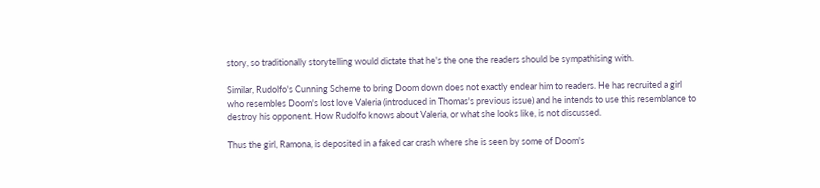story, so traditionally storytelling would dictate that he's the one the readers should be sympathising with.

Similar, Rudolfo's Cunning Scheme to bring Doom down does not exactly endear him to readers. He has recruited a girl who resembles Doom's lost love Valeria (introduced in Thomas's previous issue) and he intends to use this resemblance to destroy his opponent. How Rudolfo knows about Valeria, or what she looks like, is not discussed.

Thus the girl, Ramona, is deposited in a faked car crash where she is seen by some of Doom's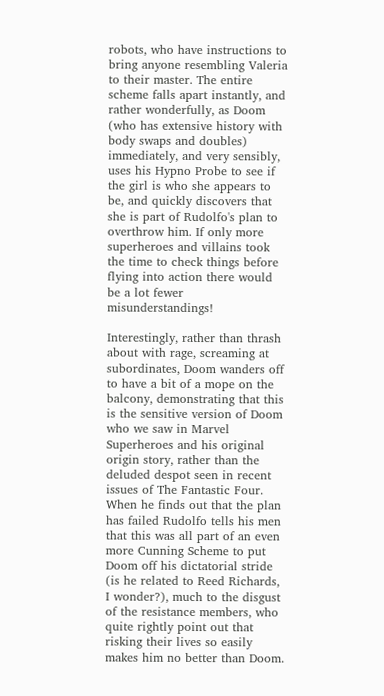robots, who have instructions to bring anyone resembling Valeria to their master. The entire scheme falls apart instantly, and rather wonderfully, as Doom (who has extensive history with body swaps and doubles) immediately, and very sensibly, uses his Hypno Probe to see if the girl is who she appears to be, and quickly discovers that she is part of Rudolfo's plan to overthrow him. If only more superheroes and villains took the time to check things before flying into action there would be a lot fewer misunderstandings!

Interestingly, rather than thrash about with rage, screaming at subordinates, Doom wanders off to have a bit of a mope on the balcony, demonstrating that this is the sensitive version of Doom who we saw in Marvel Superheroes and his original origin story, rather than the deluded despot seen in recent issues of The Fantastic Four. When he finds out that the plan has failed Rudolfo tells his men that this was all part of an even more Cunning Scheme to put Doom off his dictatorial stride (is he related to Reed Richards, I wonder?), much to the disgust of the resistance members, who quite rightly point out that risking their lives so easily makes him no better than Doom.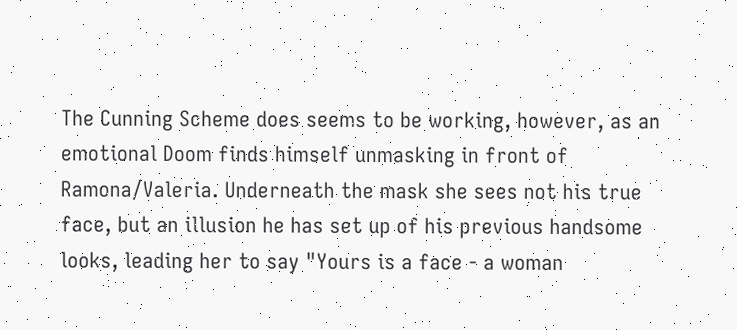The Cunning Scheme does seems to be working, however, as an emotional Doom finds himself unmasking in front of Ramona/Valeria. Underneath the mask she sees not his true face, but an illusion he has set up of his previous handsome looks, leading her to say "Yours is a face - a woman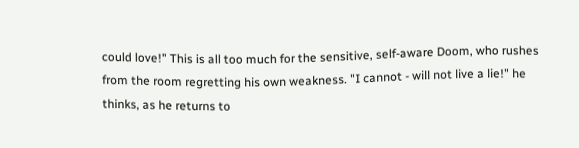could love!" This is all too much for the sensitive, self-aware Doom, who rushes from the room regretting his own weakness. "I cannot - will not live a lie!" he thinks, as he returns to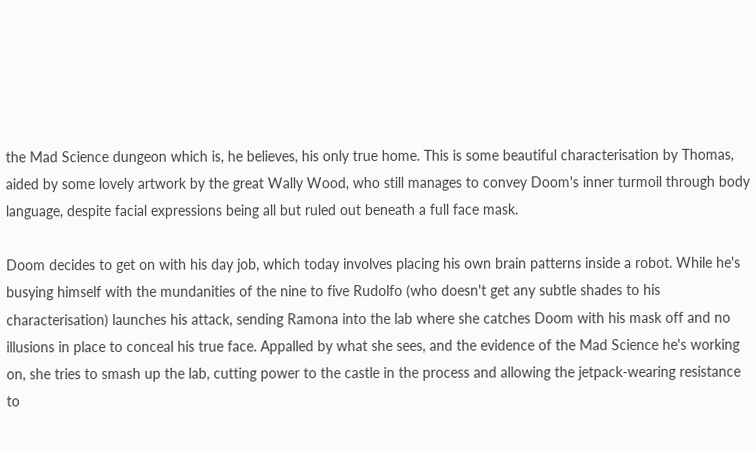the Mad Science dungeon which is, he believes, his only true home. This is some beautiful characterisation by Thomas, aided by some lovely artwork by the great Wally Wood, who still manages to convey Doom's inner turmoil through body language, despite facial expressions being all but ruled out beneath a full face mask.

Doom decides to get on with his day job, which today involves placing his own brain patterns inside a robot. While he's busying himself with the mundanities of the nine to five Rudolfo (who doesn't get any subtle shades to his characterisation) launches his attack, sending Ramona into the lab where she catches Doom with his mask off and no illusions in place to conceal his true face. Appalled by what she sees, and the evidence of the Mad Science he's working on, she tries to smash up the lab, cutting power to the castle in the process and allowing the jetpack-wearing resistance to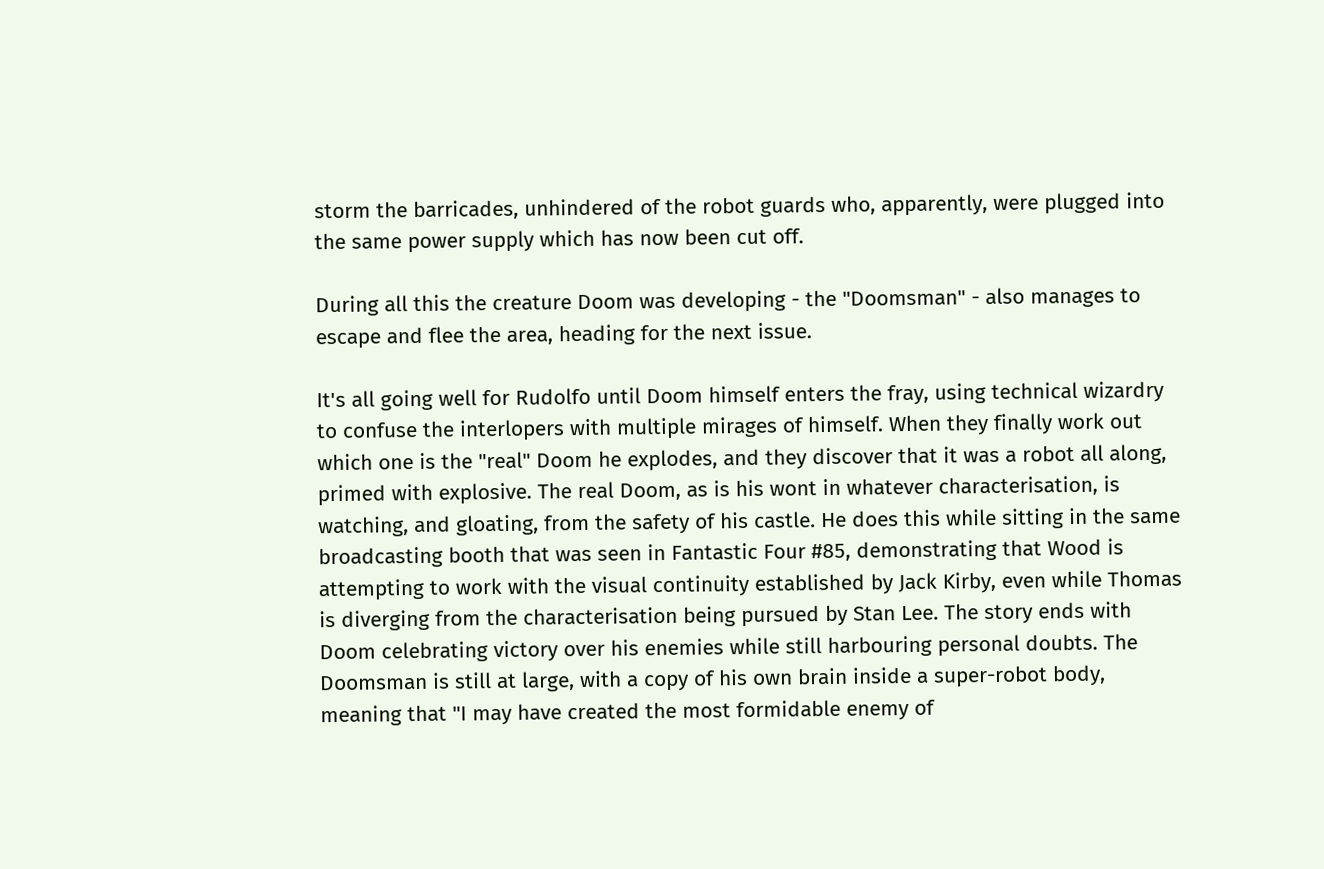storm the barricades, unhindered of the robot guards who, apparently, were plugged into the same power supply which has now been cut off.

During all this the creature Doom was developing - the "Doomsman" - also manages to escape and flee the area, heading for the next issue.

It's all going well for Rudolfo until Doom himself enters the fray, using technical wizardry to confuse the interlopers with multiple mirages of himself. When they finally work out which one is the "real" Doom he explodes, and they discover that it was a robot all along, primed with explosive. The real Doom, as is his wont in whatever characterisation, is watching, and gloating, from the safety of his castle. He does this while sitting in the same broadcasting booth that was seen in Fantastic Four #85, demonstrating that Wood is attempting to work with the visual continuity established by Jack Kirby, even while Thomas is diverging from the characterisation being pursued by Stan Lee. The story ends with Doom celebrating victory over his enemies while still harbouring personal doubts. The Doomsman is still at large, with a copy of his own brain inside a super-robot body, meaning that "I may have created the most formidable enemy of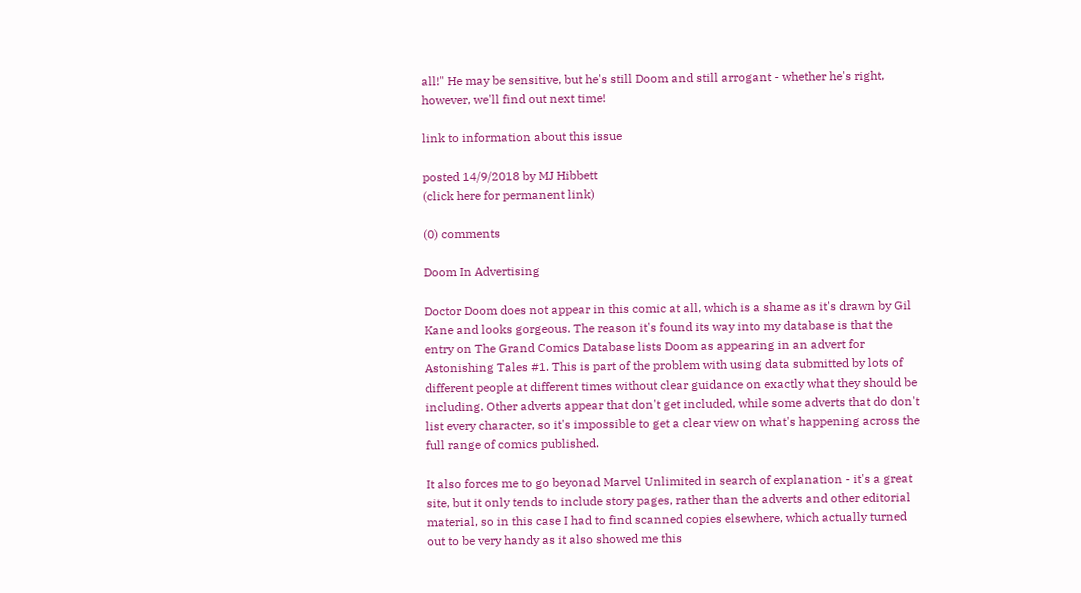all!" He may be sensitive, but he's still Doom and still arrogant - whether he's right, however, we'll find out next time!

link to information about this issue

posted 14/9/2018 by MJ Hibbett
(click here for permanent link)

(0) comments

Doom In Advertising

Doctor Doom does not appear in this comic at all, which is a shame as it's drawn by Gil Kane and looks gorgeous. The reason it's found its way into my database is that the entry on The Grand Comics Database lists Doom as appearing in an advert for Astonishing Tales #1. This is part of the problem with using data submitted by lots of different people at different times without clear guidance on exactly what they should be including. Other adverts appear that don't get included, while some adverts that do don't list every character, so it's impossible to get a clear view on what's happening across the full range of comics published.

It also forces me to go beyonad Marvel Unlimited in search of explanation - it's a great site, but it only tends to include story pages, rather than the adverts and other editorial material, so in this case I had to find scanned copies elsewhere, which actually turned out to be very handy as it also showed me this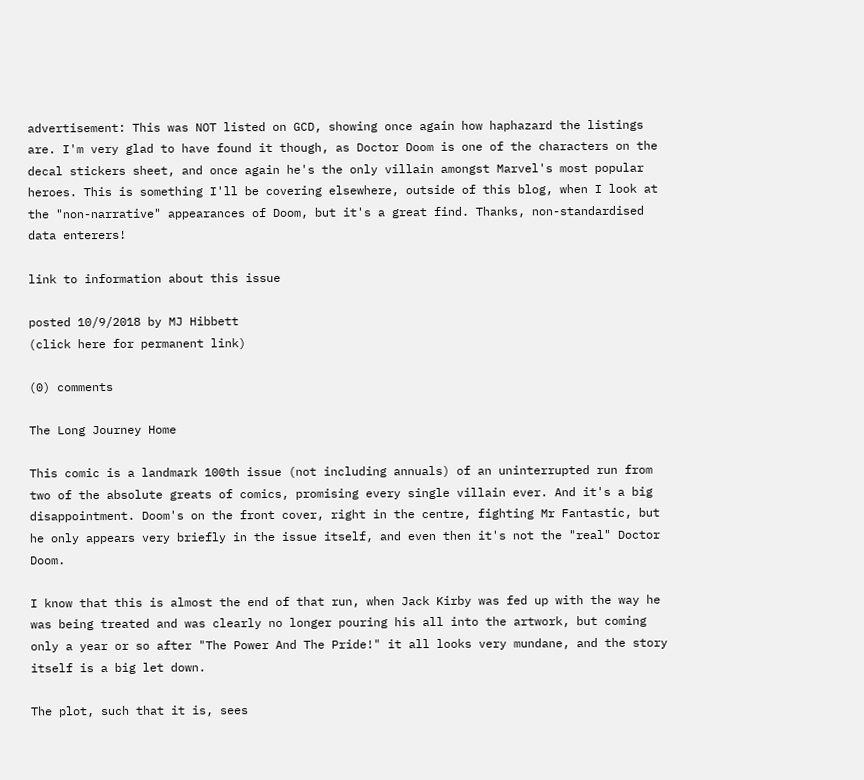advertisement: This was NOT listed on GCD, showing once again how haphazard the listings are. I'm very glad to have found it though, as Doctor Doom is one of the characters on the decal stickers sheet, and once again he's the only villain amongst Marvel's most popular heroes. This is something I'll be covering elsewhere, outside of this blog, when I look at the "non-narrative" appearances of Doom, but it's a great find. Thanks, non-standardised data enterers!

link to information about this issue

posted 10/9/2018 by MJ Hibbett
(click here for permanent link)

(0) comments

The Long Journey Home

This comic is a landmark 100th issue (not including annuals) of an uninterrupted run from two of the absolute greats of comics, promising every single villain ever. And it's a big disappointment. Doom's on the front cover, right in the centre, fighting Mr Fantastic, but he only appears very briefly in the issue itself, and even then it's not the "real" Doctor Doom.

I know that this is almost the end of that run, when Jack Kirby was fed up with the way he was being treated and was clearly no longer pouring his all into the artwork, but coming only a year or so after "The Power And The Pride!" it all looks very mundane, and the story itself is a big let down.

The plot, such that it is, sees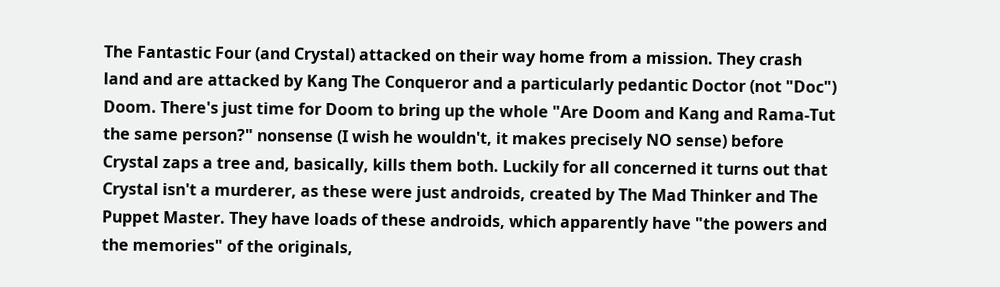The Fantastic Four (and Crystal) attacked on their way home from a mission. They crash land and are attacked by Kang The Conqueror and a particularly pedantic Doctor (not "Doc") Doom. There's just time for Doom to bring up the whole "Are Doom and Kang and Rama-Tut the same person?" nonsense (I wish he wouldn't, it makes precisely NO sense) before Crystal zaps a tree and, basically, kills them both. Luckily for all concerned it turns out that Crystal isn't a murderer, as these were just androids, created by The Mad Thinker and The Puppet Master. They have loads of these androids, which apparently have "the powers and the memories" of the originals,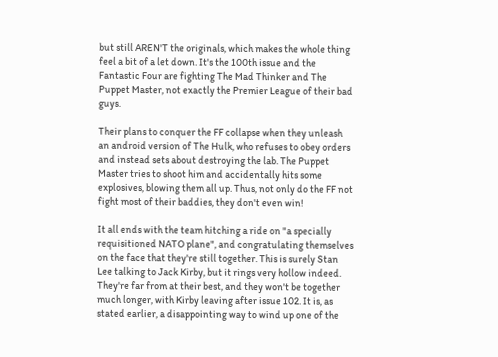but still AREN'T the originals, which makes the whole thing feel a bit of a let down. It's the 100th issue and the Fantastic Four are fighting The Mad Thinker and The Puppet Master, not exactly the Premier League of their bad guys.

Their plans to conquer the FF collapse when they unleash an android version of The Hulk, who refuses to obey orders and instead sets about destroying the lab. The Puppet Master tries to shoot him and accidentally hits some explosives, blowing them all up. Thus, not only do the FF not fight most of their baddies, they don't even win!

It all ends with the team hitching a ride on "a specially requisitioned NATO plane", and congratulating themselves on the face that they're still together. This is surely Stan Lee talking to Jack Kirby, but it rings very hollow indeed. They're far from at their best, and they won't be together much longer, with Kirby leaving after issue 102. It is, as stated earlier, a disappointing way to wind up one of the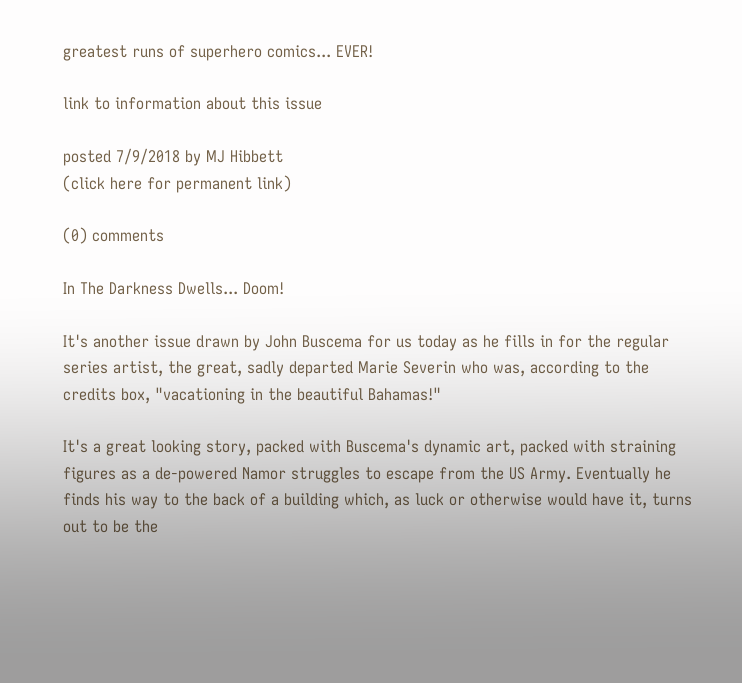greatest runs of superhero comics... EVER!

link to information about this issue

posted 7/9/2018 by MJ Hibbett
(click here for permanent link)

(0) comments

In The Darkness Dwells... Doom!

It's another issue drawn by John Buscema for us today as he fills in for the regular series artist, the great, sadly departed Marie Severin who was, according to the credits box, "vacationing in the beautiful Bahamas!"

It's a great looking story, packed with Buscema's dynamic art, packed with straining figures as a de-powered Namor struggles to escape from the US Army. Eventually he finds his way to the back of a building which, as luck or otherwise would have it, turns out to be the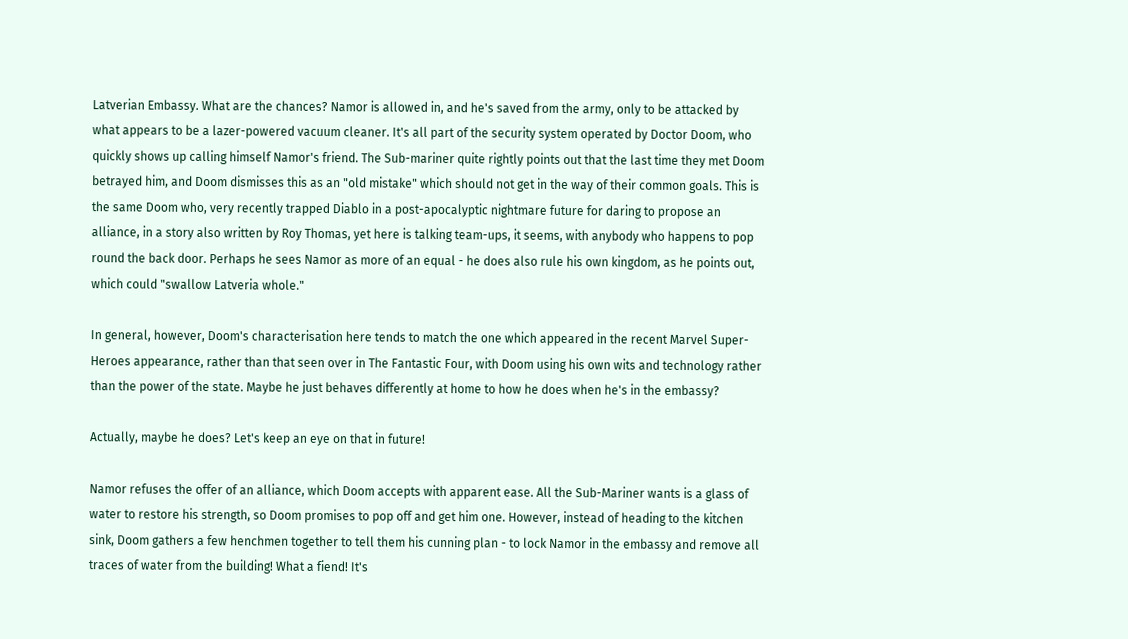Latverian Embassy. What are the chances? Namor is allowed in, and he's saved from the army, only to be attacked by what appears to be a lazer-powered vacuum cleaner. It's all part of the security system operated by Doctor Doom, who quickly shows up calling himself Namor's friend. The Sub-mariner quite rightly points out that the last time they met Doom betrayed him, and Doom dismisses this as an "old mistake" which should not get in the way of their common goals. This is the same Doom who, very recently trapped Diablo in a post-apocalyptic nightmare future for daring to propose an alliance, in a story also written by Roy Thomas, yet here is talking team-ups, it seems, with anybody who happens to pop round the back door. Perhaps he sees Namor as more of an equal - he does also rule his own kingdom, as he points out, which could "swallow Latveria whole."

In general, however, Doom's characterisation here tends to match the one which appeared in the recent Marvel Super-Heroes appearance, rather than that seen over in The Fantastic Four, with Doom using his own wits and technology rather than the power of the state. Maybe he just behaves differently at home to how he does when he's in the embassy?

Actually, maybe he does? Let's keep an eye on that in future!

Namor refuses the offer of an alliance, which Doom accepts with apparent ease. All the Sub-Mariner wants is a glass of water to restore his strength, so Doom promises to pop off and get him one. However, instead of heading to the kitchen sink, Doom gathers a few henchmen together to tell them his cunning plan - to lock Namor in the embassy and remove all traces of water from the building! What a fiend! It's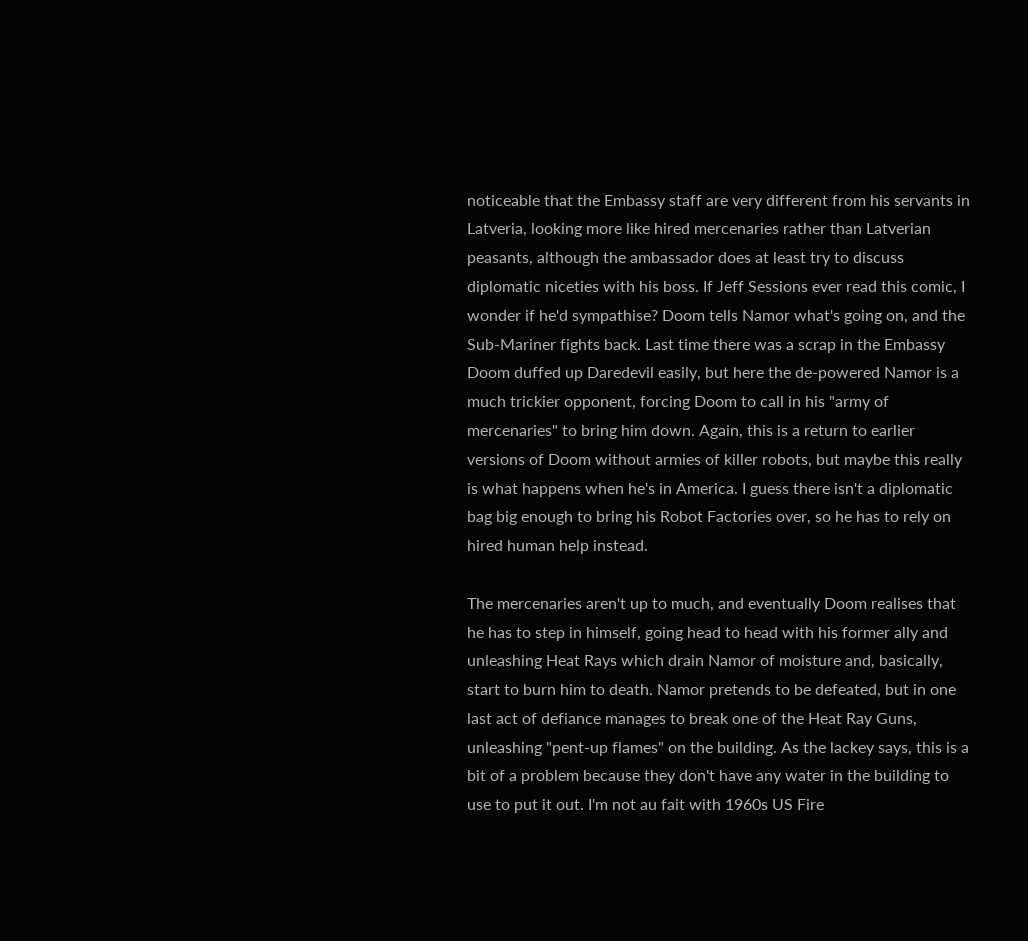noticeable that the Embassy staff are very different from his servants in Latveria, looking more like hired mercenaries rather than Latverian peasants, although the ambassador does at least try to discuss diplomatic niceties with his boss. If Jeff Sessions ever read this comic, I wonder if he'd sympathise? Doom tells Namor what's going on, and the Sub-Mariner fights back. Last time there was a scrap in the Embassy Doom duffed up Daredevil easily, but here the de-powered Namor is a much trickier opponent, forcing Doom to call in his "army of mercenaries" to bring him down. Again, this is a return to earlier versions of Doom without armies of killer robots, but maybe this really is what happens when he's in America. I guess there isn't a diplomatic bag big enough to bring his Robot Factories over, so he has to rely on hired human help instead.

The mercenaries aren't up to much, and eventually Doom realises that he has to step in himself, going head to head with his former ally and unleashing Heat Rays which drain Namor of moisture and, basically, start to burn him to death. Namor pretends to be defeated, but in one last act of defiance manages to break one of the Heat Ray Guns, unleashing "pent-up flames" on the building. As the lackey says, this is a bit of a problem because they don't have any water in the building to use to put it out. I'm not au fait with 1960s US Fire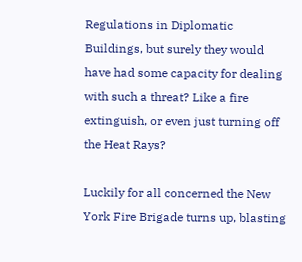Regulations in Diplomatic Buildings, but surely they would have had some capacity for dealing with such a threat? Like a fire extinguish, or even just turning off the Heat Rays?

Luckily for all concerned the New York Fire Brigade turns up, blasting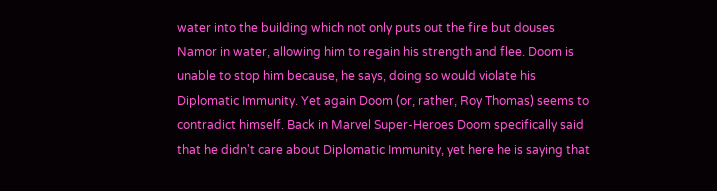water into the building which not only puts out the fire but douses Namor in water, allowing him to regain his strength and flee. Doom is unable to stop him because, he says, doing so would violate his Diplomatic Immunity. Yet again Doom (or, rather, Roy Thomas) seems to contradict himself. Back in Marvel Super-Heroes Doom specifically said that he didn't care about Diplomatic Immunity, yet here he is saying that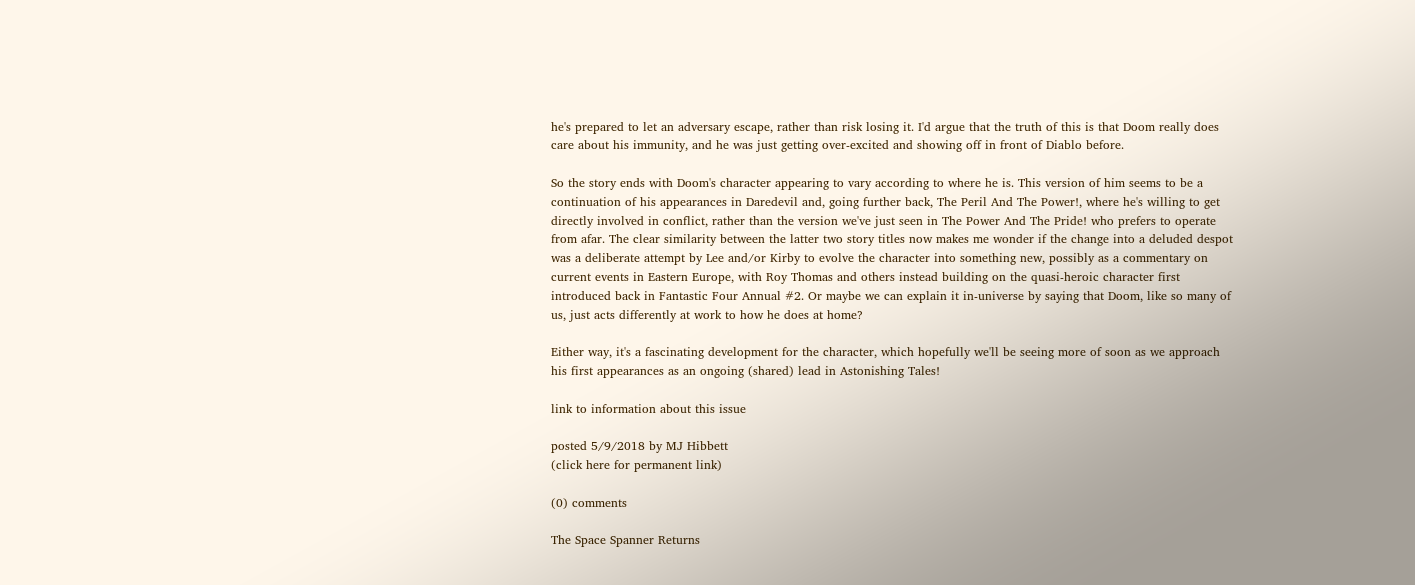he's prepared to let an adversary escape, rather than risk losing it. I'd argue that the truth of this is that Doom really does care about his immunity, and he was just getting over-excited and showing off in front of Diablo before.

So the story ends with Doom's character appearing to vary according to where he is. This version of him seems to be a continuation of his appearances in Daredevil and, going further back, The Peril And The Power!, where he's willing to get directly involved in conflict, rather than the version we've just seen in The Power And The Pride! who prefers to operate from afar. The clear similarity between the latter two story titles now makes me wonder if the change into a deluded despot was a deliberate attempt by Lee and/or Kirby to evolve the character into something new, possibly as a commentary on current events in Eastern Europe, with Roy Thomas and others instead building on the quasi-heroic character first introduced back in Fantastic Four Annual #2. Or maybe we can explain it in-universe by saying that Doom, like so many of us, just acts differently at work to how he does at home?

Either way, it's a fascinating development for the character, which hopefully we'll be seeing more of soon as we approach his first appearances as an ongoing (shared) lead in Astonishing Tales!

link to information about this issue

posted 5/9/2018 by MJ Hibbett
(click here for permanent link)

(0) comments

The Space Spanner Returns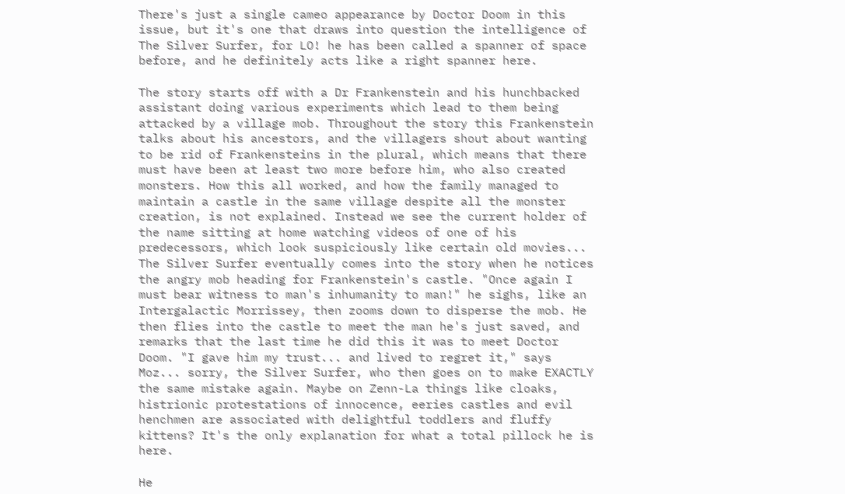There's just a single cameo appearance by Doctor Doom in this issue, but it's one that draws into question the intelligence of The Silver Surfer, for LO! he has been called a spanner of space before, and he definitely acts like a right spanner here.

The story starts off with a Dr Frankenstein and his hunchbacked assistant doing various experiments which lead to them being attacked by a village mob. Throughout the story this Frankenstein talks about his ancestors, and the villagers shout about wanting to be rid of Frankensteins in the plural, which means that there must have been at least two more before him, who also created monsters. How this all worked, and how the family managed to maintain a castle in the same village despite all the monster creation, is not explained. Instead we see the current holder of the name sitting at home watching videos of one of his predecessors, which look suspiciously like certain old movies... The Silver Surfer eventually comes into the story when he notices the angry mob heading for Frankenstein's castle. "Once again I must bear witness to man's inhumanity to man!" he sighs, like an Intergalactic Morrissey, then zooms down to disperse the mob. He then flies into the castle to meet the man he's just saved, and remarks that the last time he did this it was to meet Doctor Doom. "I gave him my trust... and lived to regret it," says Moz... sorry, the Silver Surfer, who then goes on to make EXACTLY the same mistake again. Maybe on Zenn-La things like cloaks, histrionic protestations of innocence, eeries castles and evil henchmen are associated with delightful toddlers and fluffy kittens? It's the only explanation for what a total pillock he is here.

He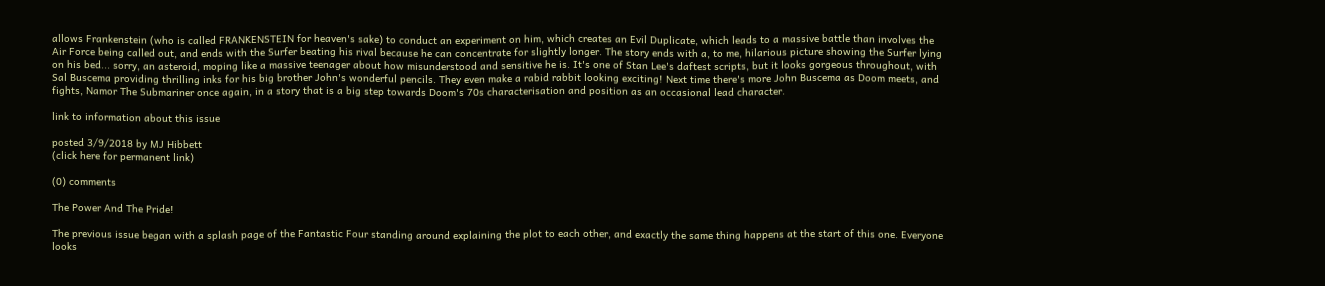allows Frankenstein (who is called FRANKENSTEIN for heaven's sake) to conduct an experiment on him, which creates an Evil Duplicate, which leads to a massive battle than involves the Air Force being called out, and ends with the Surfer beating his rival because he can concentrate for slightly longer. The story ends with a, to me, hilarious picture showing the Surfer lying on his bed... sorry, an asteroid, moping like a massive teenager about how misunderstood and sensitive he is. It's one of Stan Lee's daftest scripts, but it looks gorgeous throughout, with Sal Buscema providing thrilling inks for his big brother John's wonderful pencils. They even make a rabid rabbit looking exciting! Next time there's more John Buscema as Doom meets, and fights, Namor The Submariner once again, in a story that is a big step towards Doom's 70s characterisation and position as an occasional lead character.

link to information about this issue

posted 3/9/2018 by MJ Hibbett
(click here for permanent link)

(0) comments

The Power And The Pride!

The previous issue began with a splash page of the Fantastic Four standing around explaining the plot to each other, and exactly the same thing happens at the start of this one. Everyone looks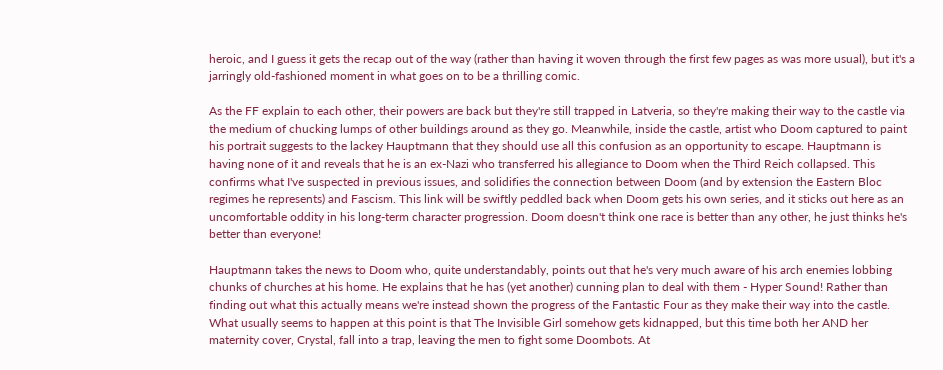heroic, and I guess it gets the recap out of the way (rather than having it woven through the first few pages as was more usual), but it's a jarringly old-fashioned moment in what goes on to be a thrilling comic.

As the FF explain to each other, their powers are back but they're still trapped in Latveria, so they're making their way to the castle via the medium of chucking lumps of other buildings around as they go. Meanwhile, inside the castle, artist who Doom captured to paint his portrait suggests to the lackey Hauptmann that they should use all this confusion as an opportunity to escape. Hauptmann is having none of it and reveals that he is an ex-Nazi who transferred his allegiance to Doom when the Third Reich collapsed. This confirms what I've suspected in previous issues, and solidifies the connection between Doom (and by extension the Eastern Bloc regimes he represents) and Fascism. This link will be swiftly peddled back when Doom gets his own series, and it sticks out here as an uncomfortable oddity in his long-term character progression. Doom doesn't think one race is better than any other, he just thinks he's better than everyone!

Hauptmann takes the news to Doom who, quite understandably, points out that he's very much aware of his arch enemies lobbing chunks of churches at his home. He explains that he has (yet another) cunning plan to deal with them - Hyper Sound! Rather than finding out what this actually means we're instead shown the progress of the Fantastic Four as they make their way into the castle. What usually seems to happen at this point is that The Invisible Girl somehow gets kidnapped, but this time both her AND her maternity cover, Crystal, fall into a trap, leaving the men to fight some Doombots. At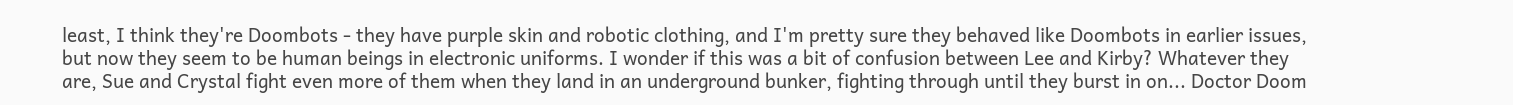least, I think they're Doombots - they have purple skin and robotic clothing, and I'm pretty sure they behaved like Doombots in earlier issues, but now they seem to be human beings in electronic uniforms. I wonder if this was a bit of confusion between Lee and Kirby? Whatever they are, Sue and Crystal fight even more of them when they land in an underground bunker, fighting through until they burst in on... Doctor Doom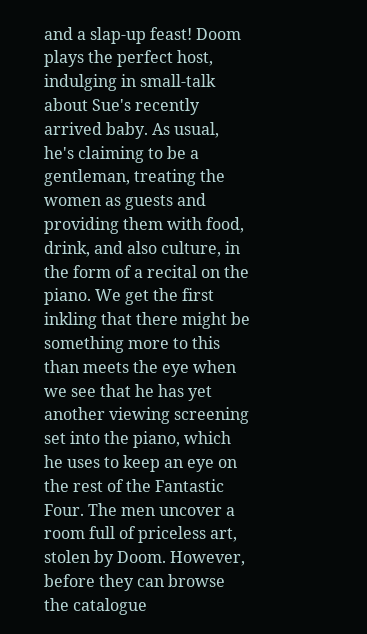and a slap-up feast! Doom plays the perfect host, indulging in small-talk about Sue's recently arrived baby. As usual, he's claiming to be a gentleman, treating the women as guests and providing them with food, drink, and also culture, in the form of a recital on the piano. We get the first inkling that there might be something more to this than meets the eye when we see that he has yet another viewing screening set into the piano, which he uses to keep an eye on the rest of the Fantastic Four. The men uncover a room full of priceless art, stolen by Doom. However, before they can browse the catalogue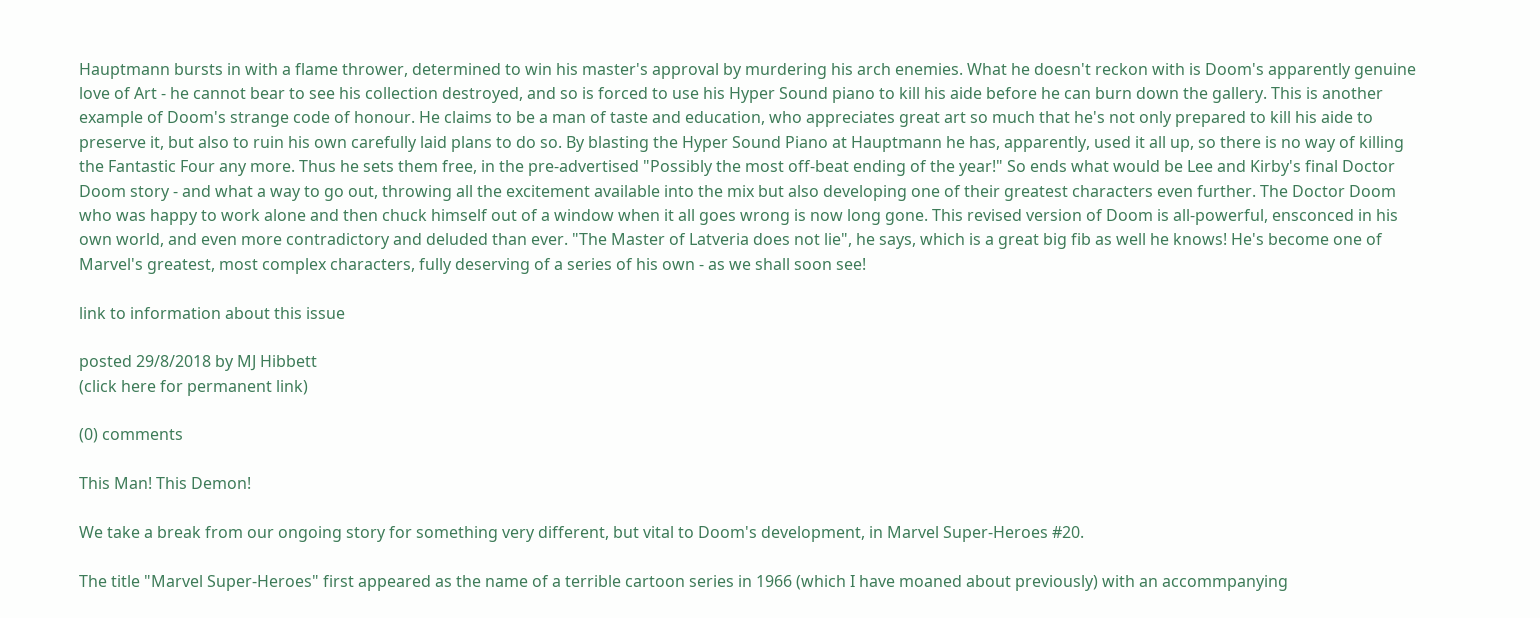Hauptmann bursts in with a flame thrower, determined to win his master's approval by murdering his arch enemies. What he doesn't reckon with is Doom's apparently genuine love of Art - he cannot bear to see his collection destroyed, and so is forced to use his Hyper Sound piano to kill his aide before he can burn down the gallery. This is another example of Doom's strange code of honour. He claims to be a man of taste and education, who appreciates great art so much that he's not only prepared to kill his aide to preserve it, but also to ruin his own carefully laid plans to do so. By blasting the Hyper Sound Piano at Hauptmann he has, apparently, used it all up, so there is no way of killing the Fantastic Four any more. Thus he sets them free, in the pre-advertised "Possibly the most off-beat ending of the year!" So ends what would be Lee and Kirby's final Doctor Doom story - and what a way to go out, throwing all the excitement available into the mix but also developing one of their greatest characters even further. The Doctor Doom who was happy to work alone and then chuck himself out of a window when it all goes wrong is now long gone. This revised version of Doom is all-powerful, ensconced in his own world, and even more contradictory and deluded than ever. "The Master of Latveria does not lie", he says, which is a great big fib as well he knows! He's become one of Marvel's greatest, most complex characters, fully deserving of a series of his own - as we shall soon see!

link to information about this issue

posted 29/8/2018 by MJ Hibbett
(click here for permanent link)

(0) comments

This Man! This Demon!

We take a break from our ongoing story for something very different, but vital to Doom's development, in Marvel Super-Heroes #20.

The title "Marvel Super-Heroes" first appeared as the name of a terrible cartoon series in 1966 (which I have moaned about previously) with an accommpanying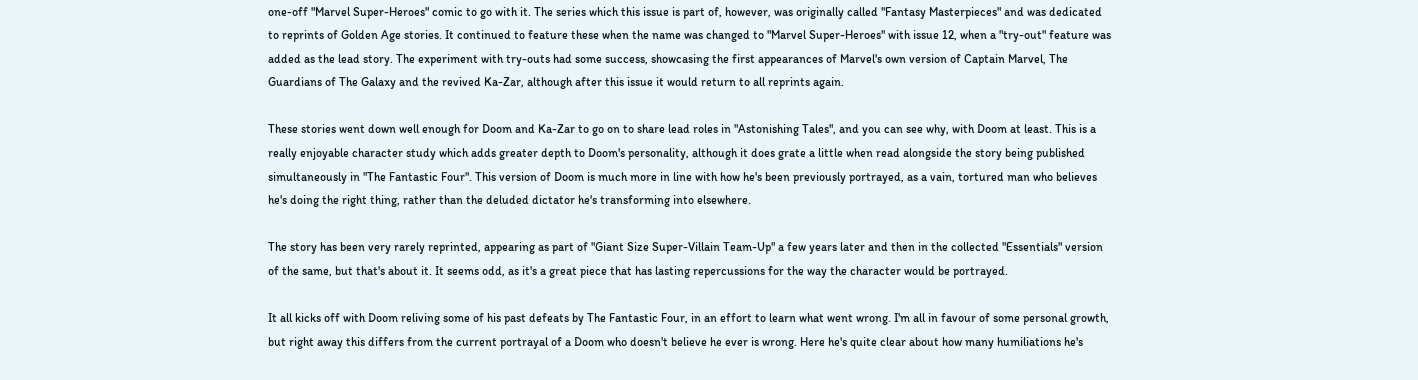one-off "Marvel Super-Heroes" comic to go with it. The series which this issue is part of, however, was originally called "Fantasy Masterpieces" and was dedicated to reprints of Golden Age stories. It continued to feature these when the name was changed to "Marvel Super-Heroes" with issue 12, when a "try-out" feature was added as the lead story. The experiment with try-outs had some success, showcasing the first appearances of Marvel's own version of Captain Marvel, The Guardians of The Galaxy and the revived Ka-Zar, although after this issue it would return to all reprints again.

These stories went down well enough for Doom and Ka-Zar to go on to share lead roles in "Astonishing Tales", and you can see why, with Doom at least. This is a really enjoyable character study which adds greater depth to Doom's personality, although it does grate a little when read alongside the story being published simultaneously in "The Fantastic Four". This version of Doom is much more in line with how he's been previously portrayed, as a vain, tortured man who believes he's doing the right thing, rather than the deluded dictator he's transforming into elsewhere.

The story has been very rarely reprinted, appearing as part of "Giant Size Super-Villain Team-Up" a few years later and then in the collected "Essentials" version of the same, but that's about it. It seems odd, as it's a great piece that has lasting repercussions for the way the character would be portrayed.

It all kicks off with Doom reliving some of his past defeats by The Fantastic Four, in an effort to learn what went wrong. I'm all in favour of some personal growth, but right away this differs from the current portrayal of a Doom who doesn't believe he ever is wrong. Here he's quite clear about how many humiliations he's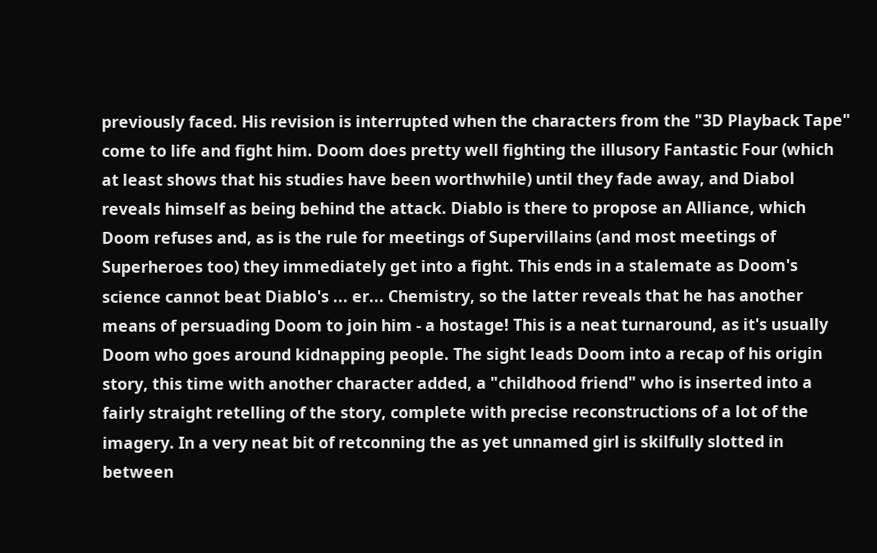previously faced. His revision is interrupted when the characters from the "3D Playback Tape" come to life and fight him. Doom does pretty well fighting the illusory Fantastic Four (which at least shows that his studies have been worthwhile) until they fade away, and Diabol reveals himself as being behind the attack. Diablo is there to propose an Alliance, which Doom refuses and, as is the rule for meetings of Supervillains (and most meetings of Superheroes too) they immediately get into a fight. This ends in a stalemate as Doom's science cannot beat Diablo's ... er... Chemistry, so the latter reveals that he has another means of persuading Doom to join him - a hostage! This is a neat turnaround, as it's usually Doom who goes around kidnapping people. The sight leads Doom into a recap of his origin story, this time with another character added, a "childhood friend" who is inserted into a fairly straight retelling of the story, complete with precise reconstructions of a lot of the imagery. In a very neat bit of retconning the as yet unnamed girl is skilfully slotted in between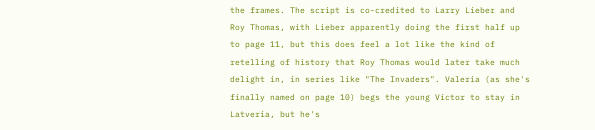the frames. The script is co-credited to Larry Lieber and Roy Thomas, with Lieber apparently doing the first half up to page 11, but this does feel a lot like the kind of retelling of history that Roy Thomas would later take much delight in, in series like "The Invaders". Valeria (as she's finally named on page 10) begs the young Victor to stay in Latveria, but he's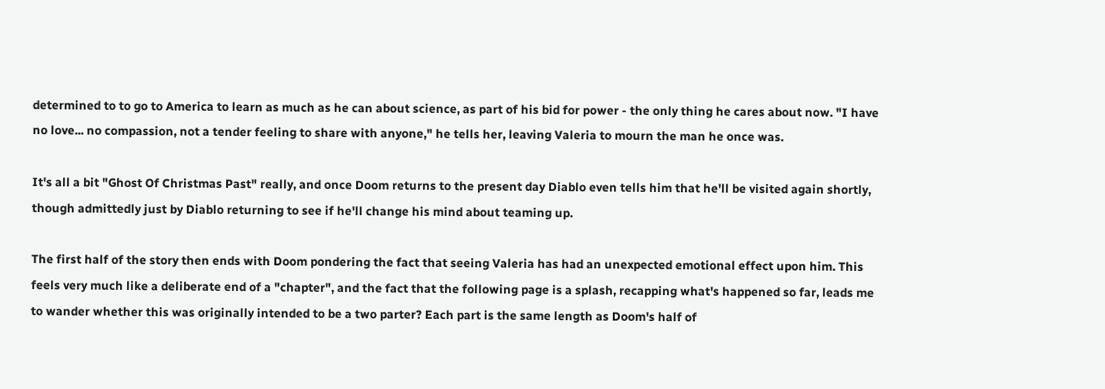determined to to go to America to learn as much as he can about science, as part of his bid for power - the only thing he cares about now. "I have no love... no compassion, not a tender feeling to share with anyone," he tells her, leaving Valeria to mourn the man he once was.

It's all a bit "Ghost Of Christmas Past" really, and once Doom returns to the present day Diablo even tells him that he'll be visited again shortly, though admittedly just by Diablo returning to see if he'll change his mind about teaming up.

The first half of the story then ends with Doom pondering the fact that seeing Valeria has had an unexpected emotional effect upon him. This feels very much like a deliberate end of a "chapter", and the fact that the following page is a splash, recapping what's happened so far, leads me to wander whether this was originally intended to be a two parter? Each part is the same length as Doom's half of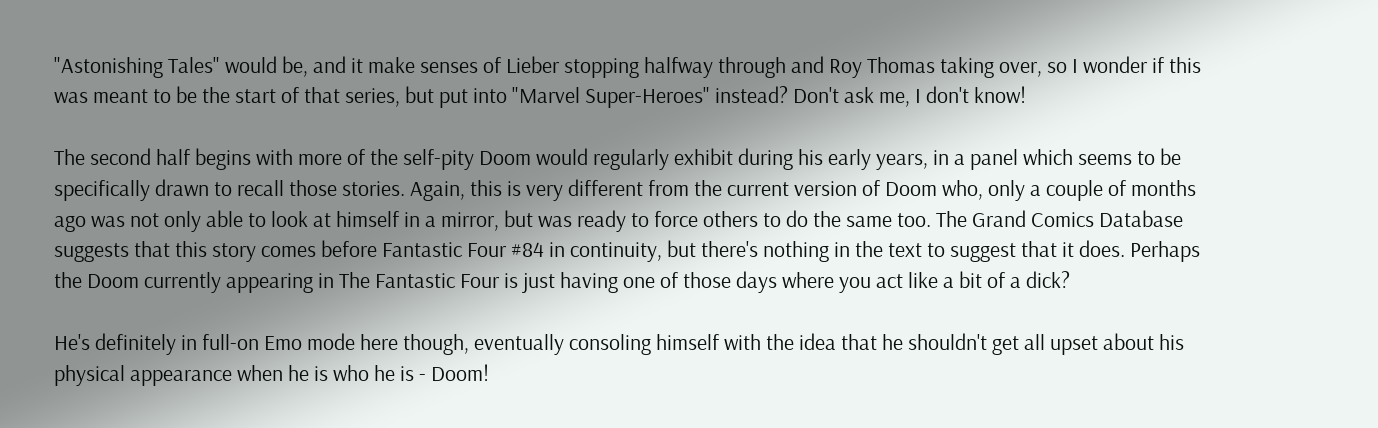"Astonishing Tales" would be, and it make senses of Lieber stopping halfway through and Roy Thomas taking over, so I wonder if this was meant to be the start of that series, but put into "Marvel Super-Heroes" instead? Don't ask me, I don't know!

The second half begins with more of the self-pity Doom would regularly exhibit during his early years, in a panel which seems to be specifically drawn to recall those stories. Again, this is very different from the current version of Doom who, only a couple of months ago was not only able to look at himself in a mirror, but was ready to force others to do the same too. The Grand Comics Database suggests that this story comes before Fantastic Four #84 in continuity, but there's nothing in the text to suggest that it does. Perhaps the Doom currently appearing in The Fantastic Four is just having one of those days where you act like a bit of a dick?

He's definitely in full-on Emo mode here though, eventually consoling himself with the idea that he shouldn't get all upset about his physical appearance when he is who he is - Doom!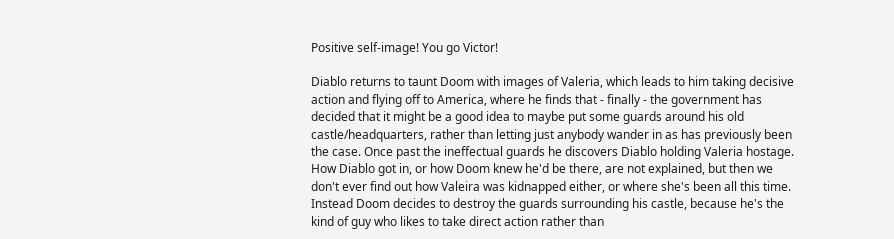Positive self-image! You go Victor!

Diablo returns to taunt Doom with images of Valeria, which leads to him taking decisive action and flying off to America, where he finds that - finally - the government has decided that it might be a good idea to maybe put some guards around his old castle/headquarters, rather than letting just anybody wander in as has previously been the case. Once past the ineffectual guards he discovers Diablo holding Valeria hostage. How Diablo got in, or how Doom knew he'd be there, are not explained, but then we don't ever find out how Valeira was kidnapped either, or where she's been all this time. Instead Doom decides to destroy the guards surrounding his castle, because he's the kind of guy who likes to take direct action rather than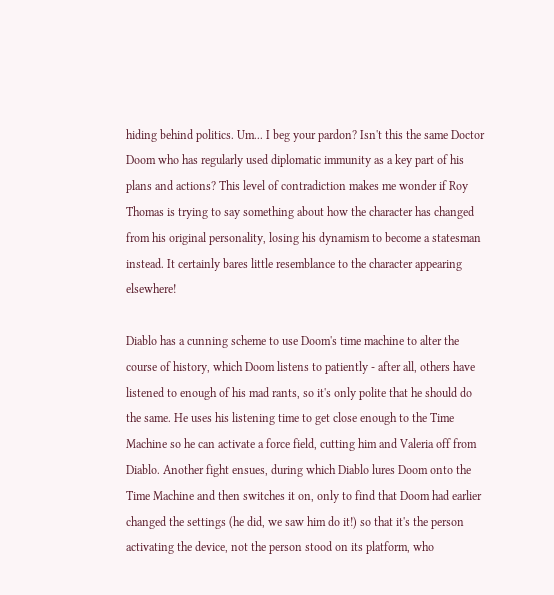hiding behind politics. Um... I beg your pardon? Isn't this the same Doctor Doom who has regularly used diplomatic immunity as a key part of his plans and actions? This level of contradiction makes me wonder if Roy Thomas is trying to say something about how the character has changed from his original personality, losing his dynamism to become a statesman instead. It certainly bares little resemblance to the character appearing elsewhere!

Diablo has a cunning scheme to use Doom's time machine to alter the course of history, which Doom listens to patiently - after all, others have listened to enough of his mad rants, so it's only polite that he should do the same. He uses his listening time to get close enough to the Time Machine so he can activate a force field, cutting him and Valeria off from Diablo. Another fight ensues, during which Diablo lures Doom onto the Time Machine and then switches it on, only to find that Doom had earlier changed the settings (he did, we saw him do it!) so that it's the person activating the device, not the person stood on its platform, who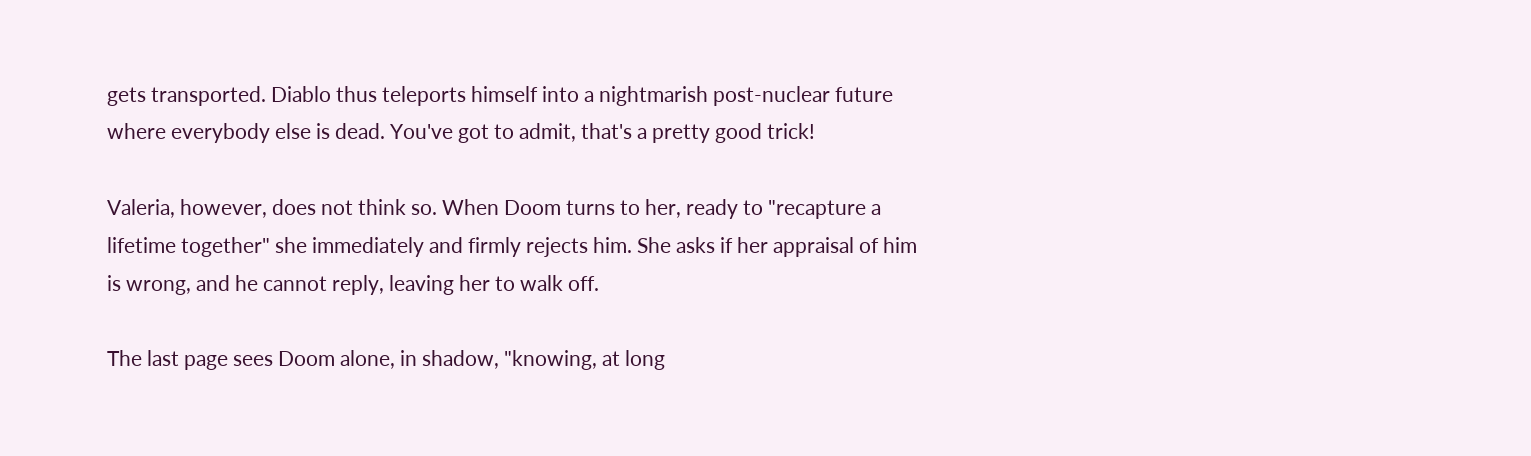gets transported. Diablo thus teleports himself into a nightmarish post-nuclear future where everybody else is dead. You've got to admit, that's a pretty good trick!

Valeria, however, does not think so. When Doom turns to her, ready to "recapture a lifetime together" she immediately and firmly rejects him. She asks if her appraisal of him is wrong, and he cannot reply, leaving her to walk off.

The last page sees Doom alone, in shadow, "knowing, at long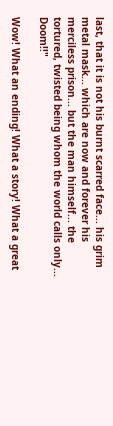last, that it is not his burnt scarred face... his grim metal mask... which are now and forever his merciless prison... but the man himself... the tortured, twisted being whom the world calls only... Doom!!"

Wow! What an ending! What a story! What a great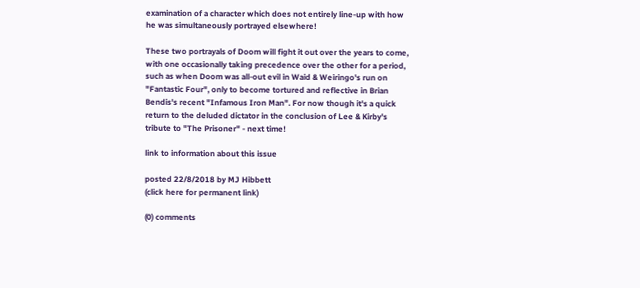examination of a character which does not entirely line-up with how he was simultaneously portrayed elsewhere!

These two portrayals of Doom will fight it out over the years to come, with one occasionally taking precedence over the other for a period, such as when Doom was all-out evil in Waid & Weiringo's run on "Fantastic Four", only to become tortured and reflective in Brian Bendis's recent "Infamous Iron Man". For now though it's a quick return to the deluded dictator in the conclusion of Lee & Kirby's tribute to "The Prisoner" - next time!

link to information about this issue

posted 22/8/2018 by MJ Hibbett
(click here for permanent link)

(0) comments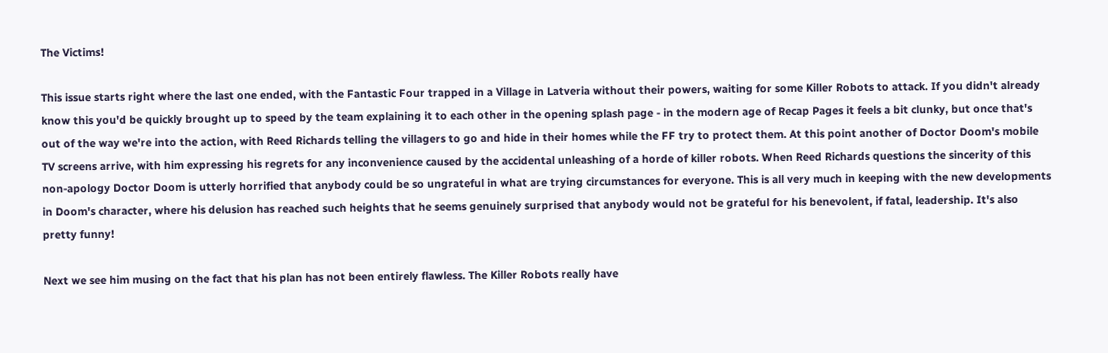The Victims!

This issue starts right where the last one ended, with the Fantastic Four trapped in a Village in Latveria without their powers, waiting for some Killer Robots to attack. If you didn't already know this you'd be quickly brought up to speed by the team explaining it to each other in the opening splash page - in the modern age of Recap Pages it feels a bit clunky, but once that's out of the way we're into the action, with Reed Richards telling the villagers to go and hide in their homes while the FF try to protect them. At this point another of Doctor Doom's mobile TV screens arrive, with him expressing his regrets for any inconvenience caused by the accidental unleashing of a horde of killer robots. When Reed Richards questions the sincerity of this non-apology Doctor Doom is utterly horrified that anybody could be so ungrateful in what are trying circumstances for everyone. This is all very much in keeping with the new developments in Doom's character, where his delusion has reached such heights that he seems genuinely surprised that anybody would not be grateful for his benevolent, if fatal, leadership. It's also pretty funny!

Next we see him musing on the fact that his plan has not been entirely flawless. The Killer Robots really have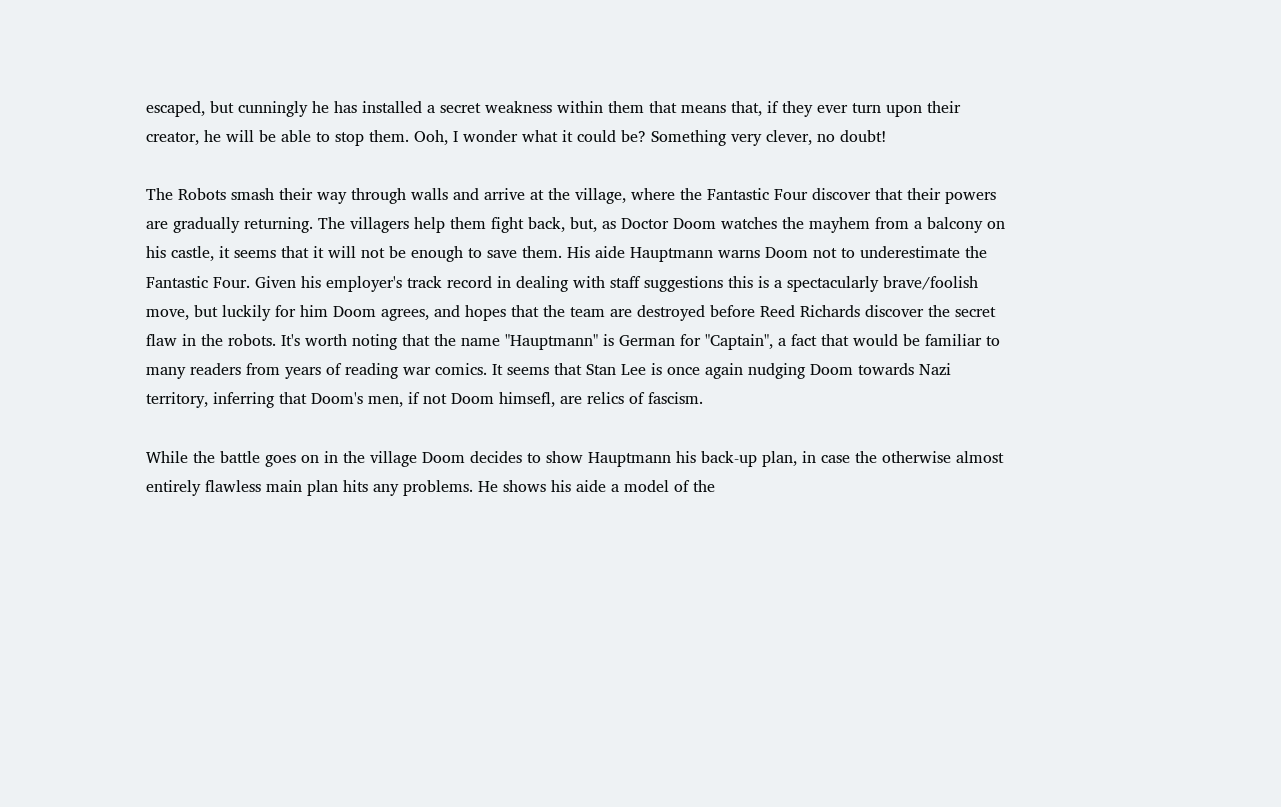escaped, but cunningly he has installed a secret weakness within them that means that, if they ever turn upon their creator, he will be able to stop them. Ooh, I wonder what it could be? Something very clever, no doubt!

The Robots smash their way through walls and arrive at the village, where the Fantastic Four discover that their powers are gradually returning. The villagers help them fight back, but, as Doctor Doom watches the mayhem from a balcony on his castle, it seems that it will not be enough to save them. His aide Hauptmann warns Doom not to underestimate the Fantastic Four. Given his employer's track record in dealing with staff suggestions this is a spectacularly brave/foolish move, but luckily for him Doom agrees, and hopes that the team are destroyed before Reed Richards discover the secret flaw in the robots. It's worth noting that the name "Hauptmann" is German for "Captain", a fact that would be familiar to many readers from years of reading war comics. It seems that Stan Lee is once again nudging Doom towards Nazi territory, inferring that Doom's men, if not Doom himsefl, are relics of fascism.

While the battle goes on in the village Doom decides to show Hauptmann his back-up plan, in case the otherwise almost entirely flawless main plan hits any problems. He shows his aide a model of the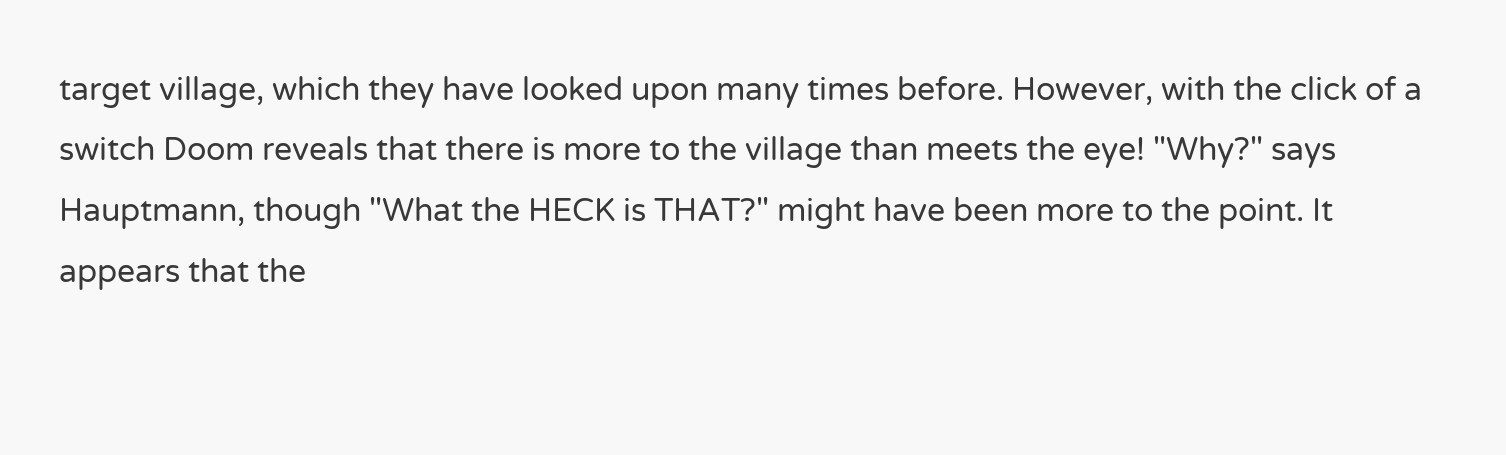target village, which they have looked upon many times before. However, with the click of a switch Doom reveals that there is more to the village than meets the eye! "Why?" says Hauptmann, though "What the HECK is THAT?" might have been more to the point. It appears that the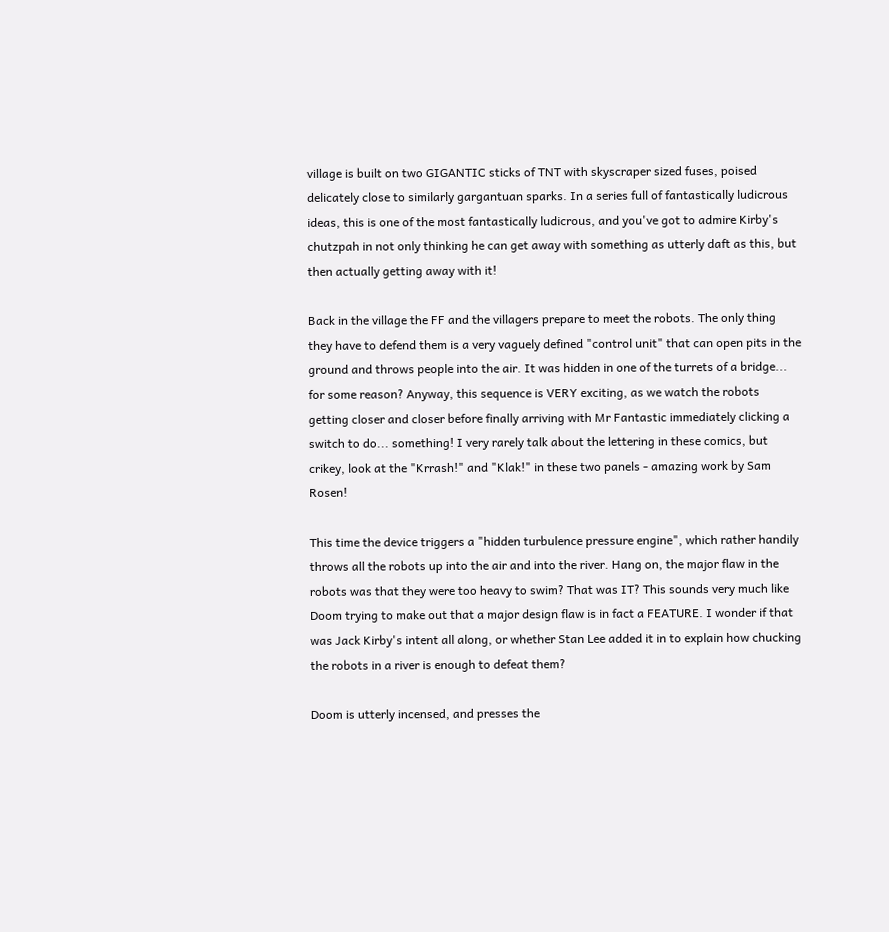village is built on two GIGANTIC sticks of TNT with skyscraper sized fuses, poised delicately close to similarly gargantuan sparks. In a series full of fantastically ludicrous ideas, this is one of the most fantastically ludicrous, and you've got to admire Kirby's chutzpah in not only thinking he can get away with something as utterly daft as this, but then actually getting away with it!

Back in the village the FF and the villagers prepare to meet the robots. The only thing they have to defend them is a very vaguely defined "control unit" that can open pits in the ground and throws people into the air. It was hidden in one of the turrets of a bridge... for some reason? Anyway, this sequence is VERY exciting, as we watch the robots getting closer and closer before finally arriving with Mr Fantastic immediately clicking a switch to do... something! I very rarely talk about the lettering in these comics, but crikey, look at the "Krrash!" and "Klak!" in these two panels - amazing work by Sam Rosen!

This time the device triggers a "hidden turbulence pressure engine", which rather handily throws all the robots up into the air and into the river. Hang on, the major flaw in the robots was that they were too heavy to swim? That was IT? This sounds very much like Doom trying to make out that a major design flaw is in fact a FEATURE. I wonder if that was Jack Kirby's intent all along, or whether Stan Lee added it in to explain how chucking the robots in a river is enough to defeat them?

Doom is utterly incensed, and presses the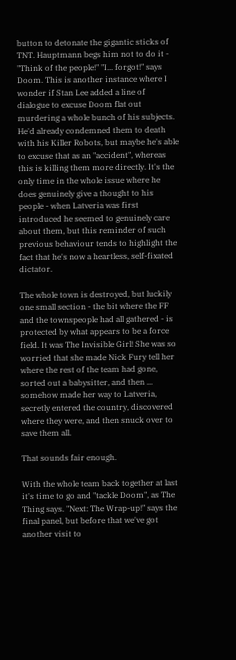button to detonate the gigantic sticks of TNT. Hauptmann begs him not to do it - "Think of the people!" "I... forgot!" says Doom. This is another instance where I wonder if Stan Lee added a line of dialogue to excuse Doom flat out murdering a whole bunch of his subjects. He'd already condemned them to death with his Killer Robots, but maybe he's able to excuse that as an "accident", whereas this is killing them more directly. It's the only time in the whole issue where he does genuinely give a thought to his people - when Latveria was first introduced he seemed to genuinely care about them, but this reminder of such previous behaviour tends to highlight the fact that he's now a heartless, self-fixated dictator.

The whole town is destroyed, but luckily one small section - the bit where the FF and the townspeople had all gathered - is protected by what appears to be a force field. It was The Invisible Girl! She was so worried that she made Nick Fury tell her where the rest of the team had gone, sorted out a babysitter, and then ... somehow made her way to Latveria, secretly entered the country, discovered where they were, and then snuck over to save them all.

That sounds fair enough.

With the whole team back together at last it's time to go and "tackle Doom", as The Thing says. "Next: The Wrap-up!" says the final panel, but before that we've got another visit to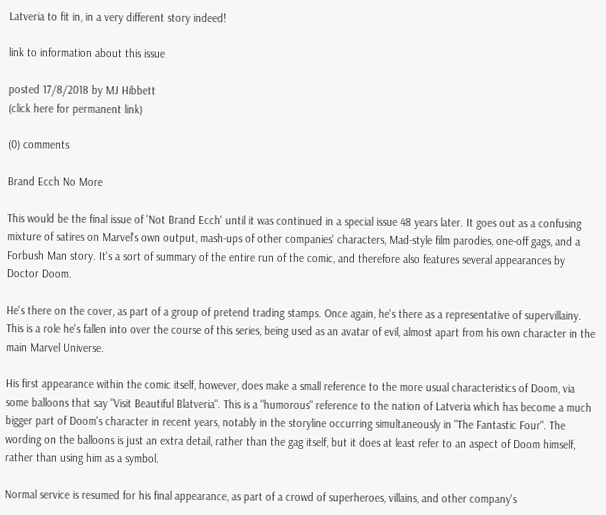Latveria to fit in, in a very different story indeed!

link to information about this issue

posted 17/8/2018 by MJ Hibbett
(click here for permanent link)

(0) comments

Brand Ecch No More

This would be the final issue of 'Not Brand Ecch' until it was continued in a special issue 48 years later. It goes out as a confusing mixture of satires on Marvel's own output, mash-ups of other companies' characters, Mad-style film parodies, one-off gags, and a Forbush Man story. It's a sort of summary of the entire run of the comic, and therefore also features several appearances by Doctor Doom.

He's there on the cover, as part of a group of pretend trading stamps. Once again, he's there as a representative of supervillainy. This is a role he's fallen into over the course of this series, being used as an avatar of evil, almost apart from his own character in the main Marvel Universe.

His first appearance within the comic itself, however, does make a small reference to the more usual characteristics of Doom, via some balloons that say "Visit Beautiful Blatveria". This is a "humorous" reference to the nation of Latveria which has become a much bigger part of Doom's character in recent years, notably in the storyline occurring simultaneously in "The Fantastic Four". The wording on the balloons is just an extra detail, rather than the gag itself, but it does at least refer to an aspect of Doom himself, rather than using him as a symbol.

Normal service is resumed for his final appearance, as part of a crowd of superheroes, villains, and other company's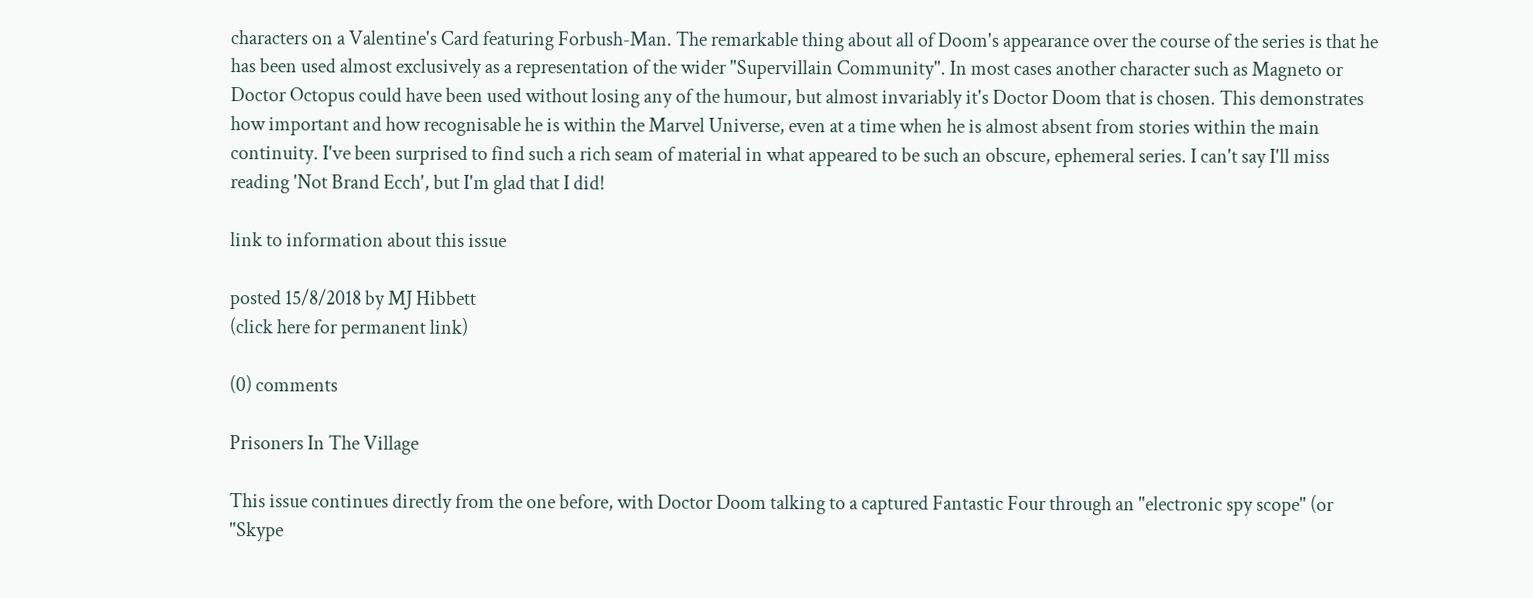characters on a Valentine's Card featuring Forbush-Man. The remarkable thing about all of Doom's appearance over the course of the series is that he has been used almost exclusively as a representation of the wider "Supervillain Community". In most cases another character such as Magneto or Doctor Octopus could have been used without losing any of the humour, but almost invariably it's Doctor Doom that is chosen. This demonstrates how important and how recognisable he is within the Marvel Universe, even at a time when he is almost absent from stories within the main continuity. I've been surprised to find such a rich seam of material in what appeared to be such an obscure, ephemeral series. I can't say I'll miss reading 'Not Brand Ecch', but I'm glad that I did!

link to information about this issue

posted 15/8/2018 by MJ Hibbett
(click here for permanent link)

(0) comments

Prisoners In The Village

This issue continues directly from the one before, with Doctor Doom talking to a captured Fantastic Four through an "electronic spy scope" (or "Skype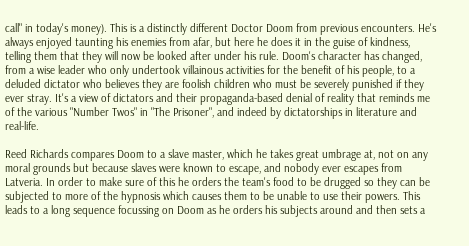call" in today's money). This is a distinctly different Doctor Doom from previous encounters. He's always enjoyed taunting his enemies from afar, but here he does it in the guise of kindness, telling them that they will now be looked after under his rule. Doom's character has changed, from a wise leader who only undertook villainous activities for the benefit of his people, to a deluded dictator who believes they are foolish children who must be severely punished if they ever stray. It's a view of dictators and their propaganda-based denial of reality that reminds me of the various "Number Twos" in "The Prisoner", and indeed by dictatorships in literature and real-life.

Reed Richards compares Doom to a slave master, which he takes great umbrage at, not on any moral grounds but because slaves were known to escape, and nobody ever escapes from Latveria. In order to make sure of this he orders the team's food to be drugged so they can be subjected to more of the hypnosis which causes them to be unable to use their powers. This leads to a long sequence focussing on Doom as he orders his subjects around and then sets a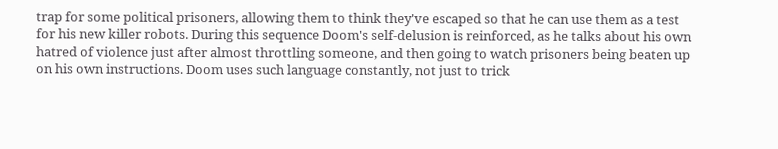trap for some political prisoners, allowing them to think they've escaped so that he can use them as a test for his new killer robots. During this sequence Doom's self-delusion is reinforced, as he talks about his own hatred of violence just after almost throttling someone, and then going to watch prisoners being beaten up on his own instructions. Doom uses such language constantly, not just to trick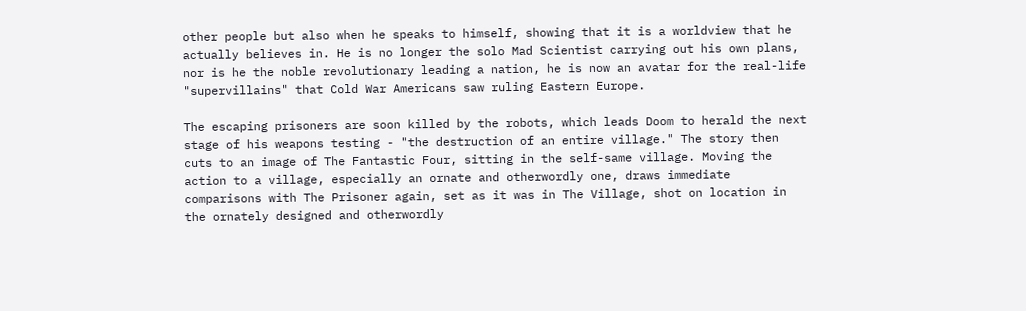other people but also when he speaks to himself, showing that it is a worldview that he actually believes in. He is no longer the solo Mad Scientist carrying out his own plans, nor is he the noble revolutionary leading a nation, he is now an avatar for the real-life "supervillains" that Cold War Americans saw ruling Eastern Europe.

The escaping prisoners are soon killed by the robots, which leads Doom to herald the next stage of his weapons testing - "the destruction of an entire village." The story then cuts to an image of The Fantastic Four, sitting in the self-same village. Moving the action to a village, especially an ornate and otherwordly one, draws immediate comparisons with The Prisoner again, set as it was in The Village, shot on location in the ornately designed and otherwordly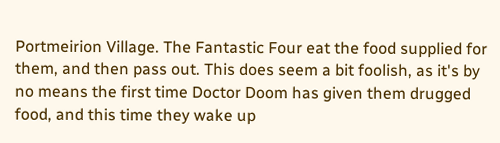Portmeirion Village. The Fantastic Four eat the food supplied for them, and then pass out. This does seem a bit foolish, as it's by no means the first time Doctor Doom has given them drugged food, and this time they wake up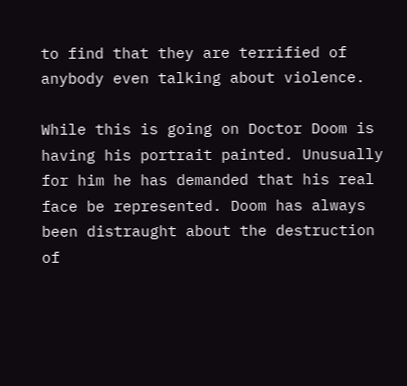to find that they are terrified of anybody even talking about violence.

While this is going on Doctor Doom is having his portrait painted. Unusually for him he has demanded that his real face be represented. Doom has always been distraught about the destruction of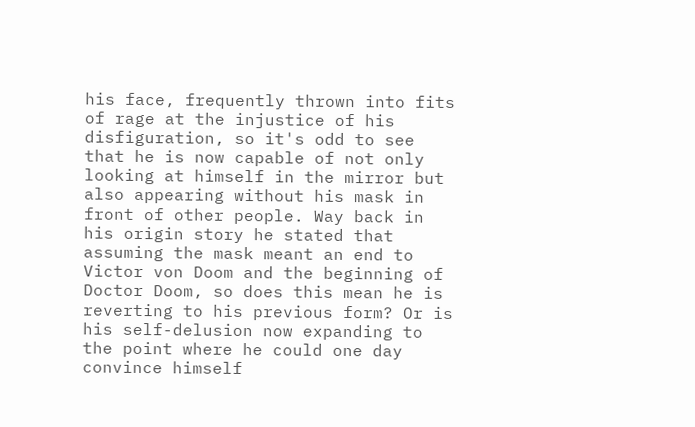his face, frequently thrown into fits of rage at the injustice of his disfiguration, so it's odd to see that he is now capable of not only looking at himself in the mirror but also appearing without his mask in front of other people. Way back in his origin story he stated that assuming the mask meant an end to Victor von Doom and the beginning of Doctor Doom, so does this mean he is reverting to his previous form? Or is his self-delusion now expanding to the point where he could one day convince himself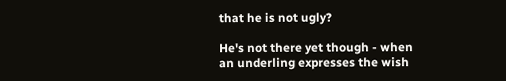that he is not ugly?

He's not there yet though - when an underling expresses the wish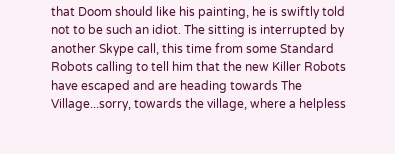that Doom should like his painting, he is swiftly told not to be such an idiot. The sitting is interrupted by another Skype call, this time from some Standard Robots calling to tell him that the new Killer Robots have escaped and are heading towards The Village...sorry, towards the village, where a helpless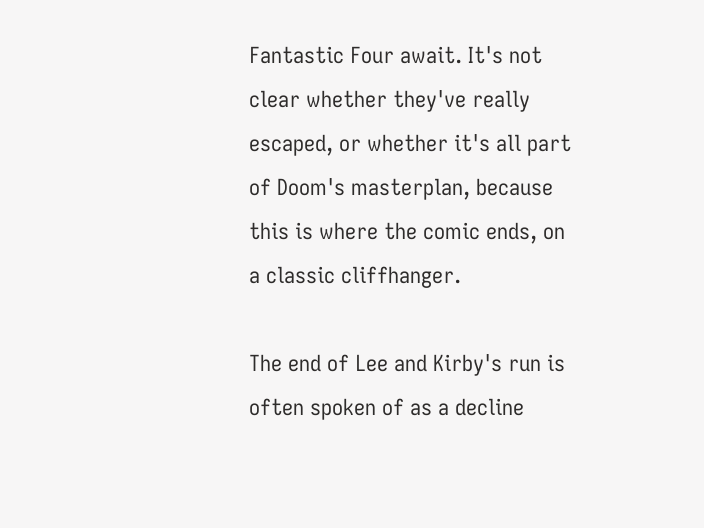Fantastic Four await. It's not clear whether they've really escaped, or whether it's all part of Doom's masterplan, because this is where the comic ends, on a classic cliffhanger.

The end of Lee and Kirby's run is often spoken of as a decline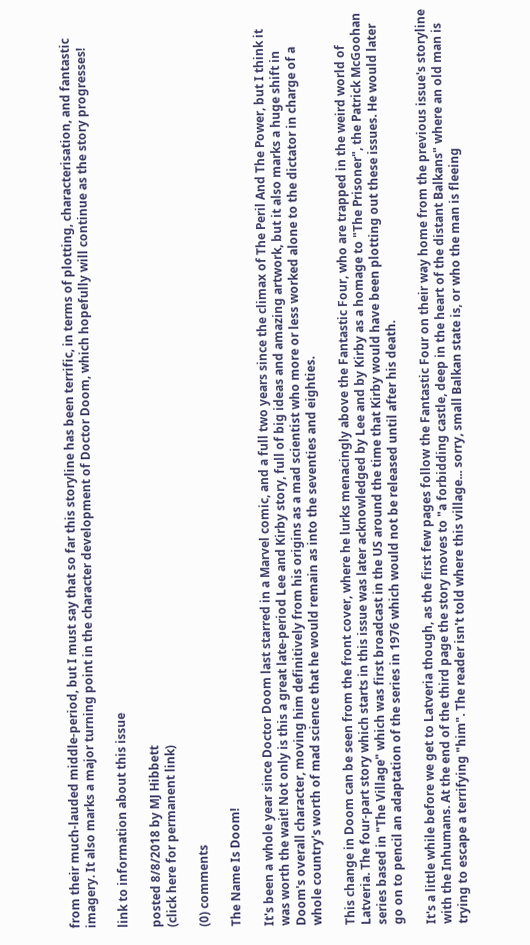from their much-lauded middle-period, but I must say that so far this storyline has been terrific, in terms of plotting, characterisation, and fantastic imagery. It also marks a major turning point in the character development of Doctor Doom, which hopefully will continue as the story progresses!

link to information about this issue

posted 8/8/2018 by MJ Hibbett
(click here for permanent link)

(0) comments

The Name Is Doom!

It's been a whole year since Doctor Doom last starred in a Marvel comic, and a full two years since the climax of The Peril And The Power, but I think it was worth the wait! Not only is this a great late-period Lee and Kirby story, full of big ideas and amazing artwork, but it also marks a huge shift in Doom's overall character, moving him definitively from his origins as a mad scientist who more or less worked alone to the dictator in charge of a whole country's worth of mad science that he would remain as into the seventies and eighties.

This change in Doom can be seen from the front cover, where he lurks menacingly above the Fantastic Four, who are trapped in the weird world of Latveria. The four-part story which starts in this issue was later acknowledged by Lee and by Kirby as a homage to "The Prisoner", the Patrick McGoohan series based in "The Village" which was first broadcast in the US around the time that Kirby would have been plotting out these issues. He would later go on to pencil an adaptation of the series in 1976 which would not be released until after his death.

It's a little while before we get to Latveria though, as the first few pages follow the Fantastic Four on their way home from the previous issue's storyline with the Inhumans. At the end of the third page the story moves to "a forbidding castle, deep in the heart of the distant Balkans" where an old man is trying to escape a terrifying "him". The reader isn't told where this village... sorry, small Balkan state is, or who the man is fleeing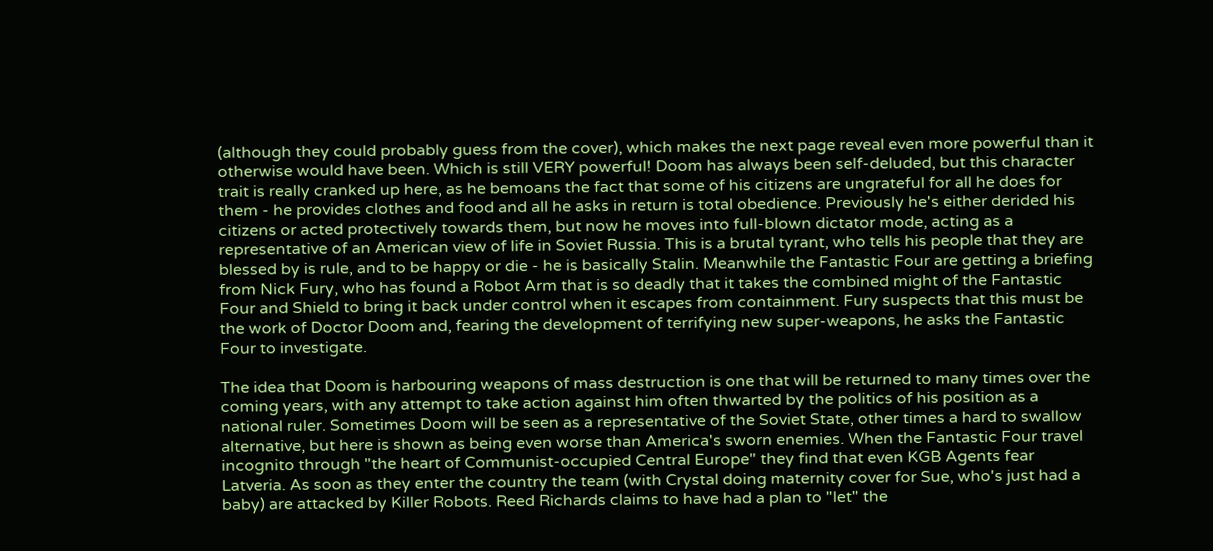(although they could probably guess from the cover), which makes the next page reveal even more powerful than it otherwise would have been. Which is still VERY powerful! Doom has always been self-deluded, but this character trait is really cranked up here, as he bemoans the fact that some of his citizens are ungrateful for all he does for them - he provides clothes and food and all he asks in return is total obedience. Previously he's either derided his citizens or acted protectively towards them, but now he moves into full-blown dictator mode, acting as a representative of an American view of life in Soviet Russia. This is a brutal tyrant, who tells his people that they are blessed by is rule, and to be happy or die - he is basically Stalin. Meanwhile the Fantastic Four are getting a briefing from Nick Fury, who has found a Robot Arm that is so deadly that it takes the combined might of the Fantastic Four and Shield to bring it back under control when it escapes from containment. Fury suspects that this must be the work of Doctor Doom and, fearing the development of terrifying new super-weapons, he asks the Fantastic Four to investigate.

The idea that Doom is harbouring weapons of mass destruction is one that will be returned to many times over the coming years, with any attempt to take action against him often thwarted by the politics of his position as a national ruler. Sometimes Doom will be seen as a representative of the Soviet State, other times a hard to swallow alternative, but here is shown as being even worse than America's sworn enemies. When the Fantastic Four travel incognito through "the heart of Communist-occupied Central Europe" they find that even KGB Agents fear Latveria. As soon as they enter the country the team (with Crystal doing maternity cover for Sue, who's just had a baby) are attacked by Killer Robots. Reed Richards claims to have had a plan to "let" the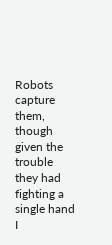Robots capture them, though given the trouble they had fighting a single hand I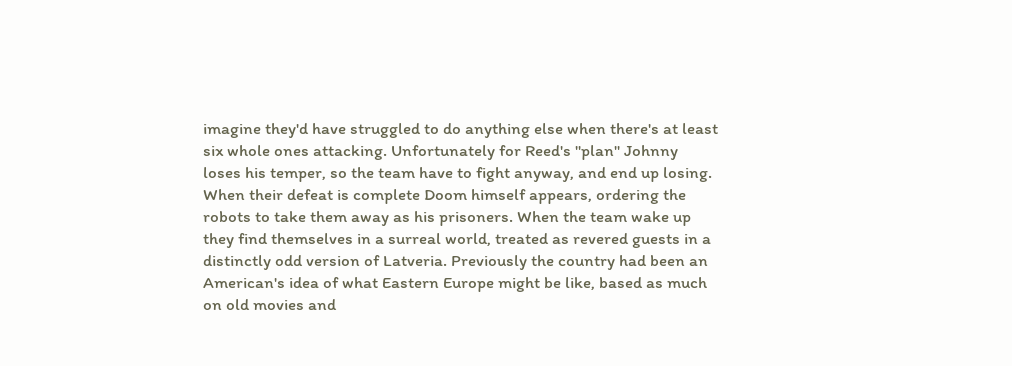imagine they'd have struggled to do anything else when there's at least six whole ones attacking. Unfortunately for Reed's "plan" Johnny loses his temper, so the team have to fight anyway, and end up losing. When their defeat is complete Doom himself appears, ordering the robots to take them away as his prisoners. When the team wake up they find themselves in a surreal world, treated as revered guests in a distinctly odd version of Latveria. Previously the country had been an American's idea of what Eastern Europe might be like, based as much on old movies and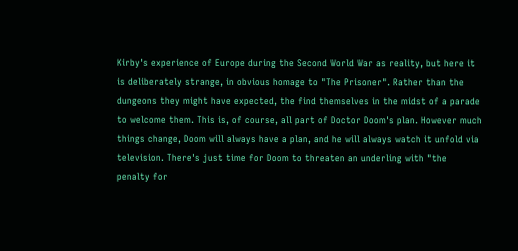Kirby's experience of Europe during the Second World War as reality, but here it is deliberately strange, in obvious homage to "The Prisoner". Rather than the dungeons they might have expected, the find themselves in the midst of a parade to welcome them. This is, of course, all part of Doctor Doom's plan. However much things change, Doom will always have a plan, and he will always watch it unfold via television. There's just time for Doom to threaten an underling with "the penalty for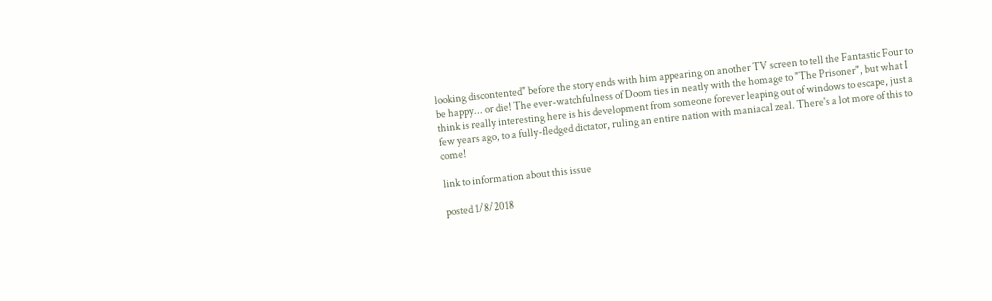looking discontented" before the story ends with him appearing on another TV screen to tell the Fantastic Four to be happy... or die! The ever-watchfulness of Doom ties in neatly with the homage to "The Prisoner", but what I think is really interesting here is his development from someone forever leaping out of windows to escape, just a few years ago, to a fully-fledged dictator, ruling an entire nation with maniacal zeal. There's a lot more of this to come!

link to information about this issue

posted 1/8/2018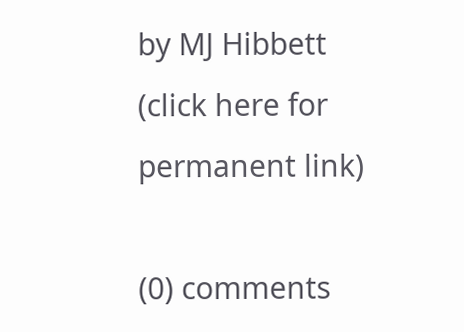by MJ Hibbett
(click here for permanent link)

(0) comments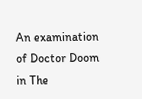An examination of Doctor Doom in The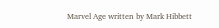Marvel Age written by Mark Hibbett